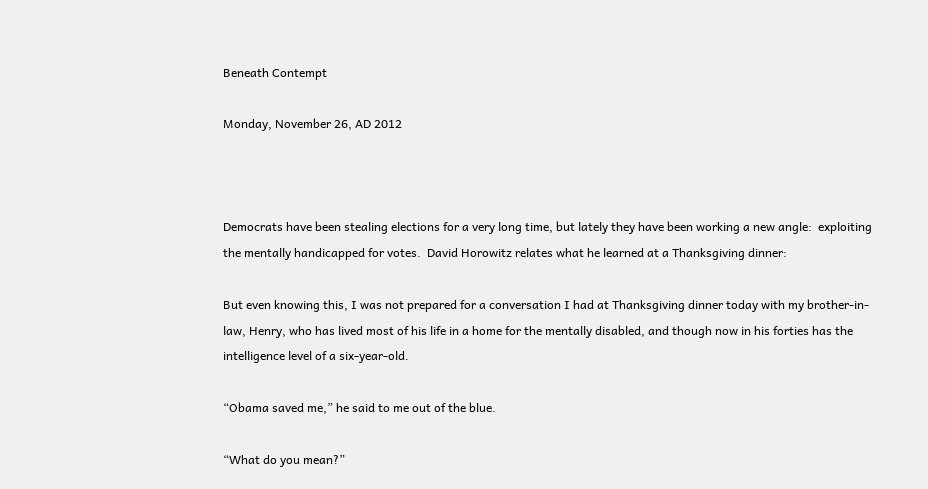Beneath Contempt

Monday, November 26, AD 2012



Democrats have been stealing elections for a very long time, but lately they have been working a new angle:  exploiting the mentally handicapped for votes.  David Horowitz relates what he learned at a Thanksgiving dinner:

But even knowing this, I was not prepared for a conversation I had at Thanksgiving dinner today with my brother-in-law, Henry, who has lived most of his life in a home for the mentally disabled, and though now in his forties has the intelligence level of a six-year-old.

“Obama saved me,” he said to me out of the blue.

“What do you mean?”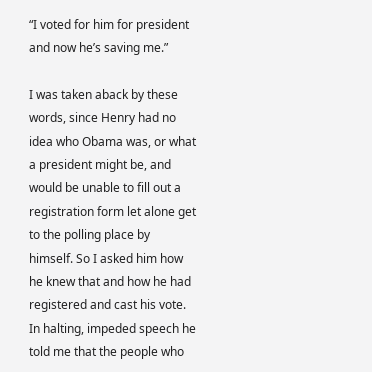“I voted for him for president and now he’s saving me.”

I was taken aback by these words, since Henry had no idea who Obama was, or what a president might be, and would be unable to fill out a registration form let alone get to the polling place by himself. So I asked him how he knew that and how he had registered and cast his vote. In halting, impeded speech he told me that the people who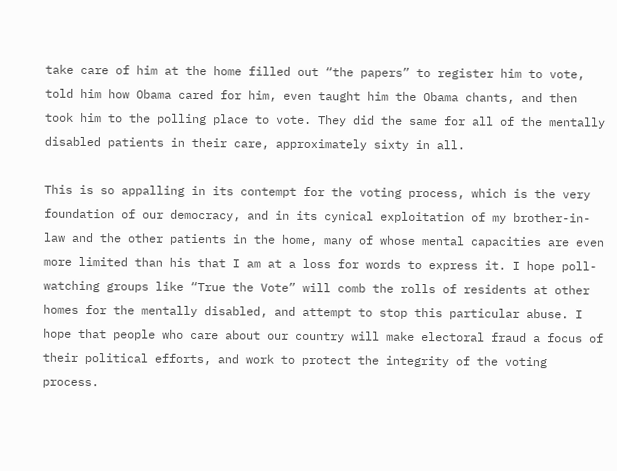take care of him at the home filled out “the papers” to register him to vote, told him how Obama cared for him, even taught him the Obama chants, and then took him to the polling place to vote. They did the same for all of the mentally disabled patients in their care, approximately sixty in all.

This is so appalling in its contempt for the voting process, which is the very foundation of our democracy, and in its cynical exploitation of my brother-in-law and the other patients in the home, many of whose mental capacities are even more limited than his that I am at a loss for words to express it. I hope poll-watching groups like “True the Vote” will comb the rolls of residents at other homes for the mentally disabled, and attempt to stop this particular abuse. I hope that people who care about our country will make electoral fraud a focus of their political efforts, and work to protect the integrity of the voting process.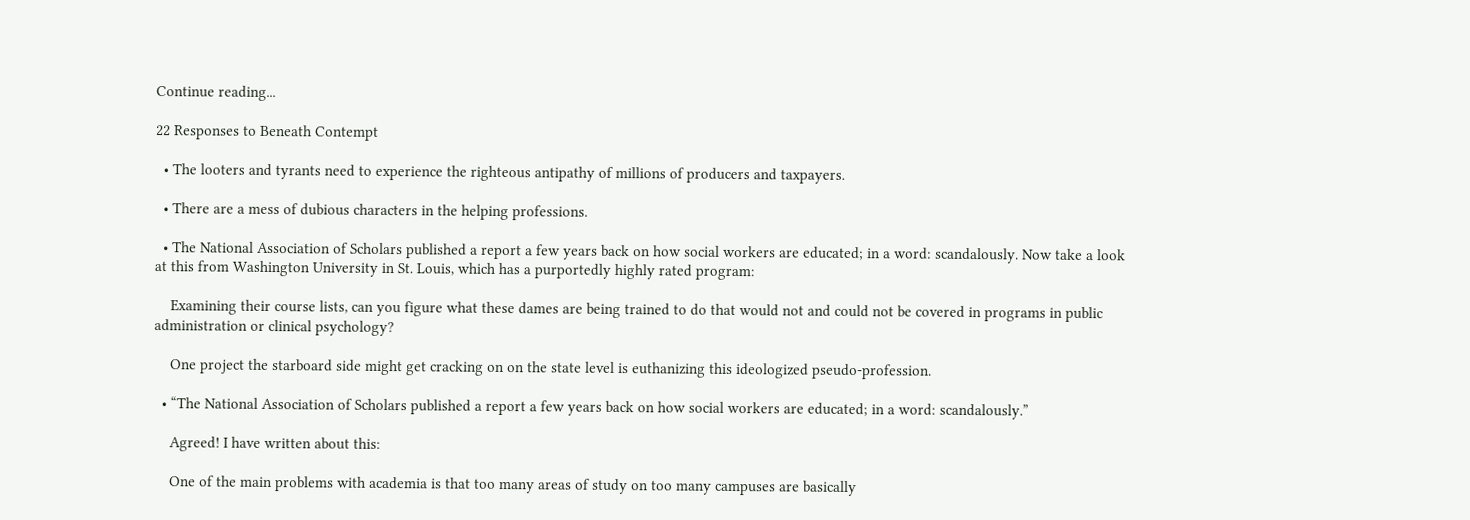Continue reading...

22 Responses to Beneath Contempt

  • The looters and tyrants need to experience the righteous antipathy of millions of producers and taxpayers.

  • There are a mess of dubious characters in the helping professions.

  • The National Association of Scholars published a report a few years back on how social workers are educated; in a word: scandalously. Now take a look at this from Washington University in St. Louis, which has a purportedly highly rated program:

    Examining their course lists, can you figure what these dames are being trained to do that would not and could not be covered in programs in public administration or clinical psychology?

    One project the starboard side might get cracking on on the state level is euthanizing this ideologized pseudo-profession.

  • “The National Association of Scholars published a report a few years back on how social workers are educated; in a word: scandalously.”

    Agreed! I have written about this:

    One of the main problems with academia is that too many areas of study on too many campuses are basically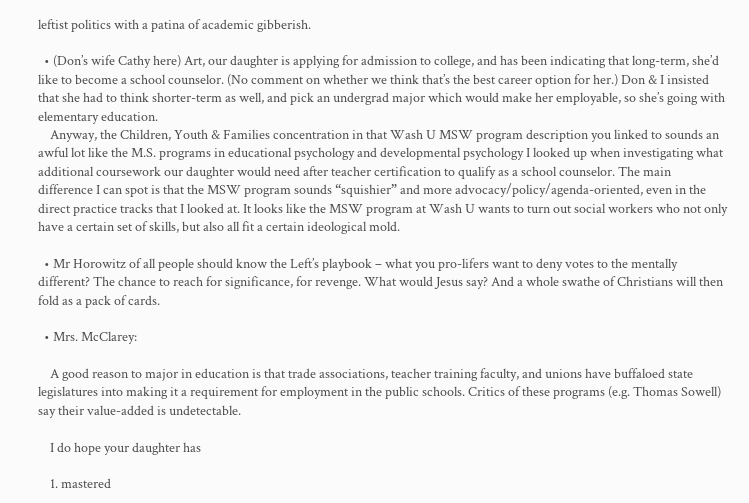leftist politics with a patina of academic gibberish.

  • (Don’s wife Cathy here) Art, our daughter is applying for admission to college, and has been indicating that long-term, she’d like to become a school counselor. (No comment on whether we think that’s the best career option for her.) Don & I insisted that she had to think shorter-term as well, and pick an undergrad major which would make her employable, so she’s going with elementary education.
    Anyway, the Children, Youth & Families concentration in that Wash U MSW program description you linked to sounds an awful lot like the M.S. programs in educational psychology and developmental psychology I looked up when investigating what additional coursework our daughter would need after teacher certification to qualify as a school counselor. The main difference I can spot is that the MSW program sounds “squishier” and more advocacy/policy/agenda-oriented, even in the direct practice tracks that I looked at. It looks like the MSW program at Wash U wants to turn out social workers who not only have a certain set of skills, but also all fit a certain ideological mold.

  • Mr Horowitz of all people should know the Left’s playbook – what you pro-lifers want to deny votes to the mentally different? The chance to reach for significance, for revenge. What would Jesus say? And a whole swathe of Christians will then fold as a pack of cards.

  • Mrs. McClarey:

    A good reason to major in education is that trade associations, teacher training faculty, and unions have buffaloed state legislatures into making it a requirement for employment in the public schools. Critics of these programs (e.g. Thomas Sowell) say their value-added is undetectable.

    I do hope your daughter has

    1. mastered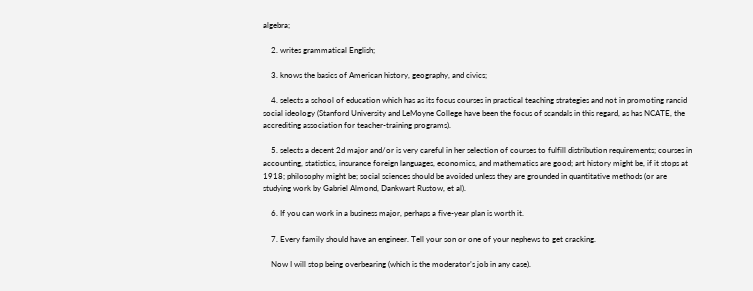algebra;

    2. writes grammatical English;

    3. knows the basics of American history, geography, and civics;

    4. selects a school of education which has as its focus courses in practical teaching strategies and not in promoting rancid social ideology (Stanford University and LeMoyne College have been the focus of scandals in this regard, as has NCATE, the accrediting association for teacher-training programs).

    5. selects a decent 2d major and/or is very careful in her selection of courses to fulfill distribution requirements; courses in accounting, statistics, insurance foreign languages, economics, and mathematics are good; art history might be, if it stops at 1918; philosophy might be; social sciences should be avoided unless they are grounded in quantitative methods (or are studying work by Gabriel Almond, Dankwart Rustow, et al).

    6. If you can work in a business major, perhaps a five-year plan is worth it.

    7. Every family should have an engineer. Tell your son or one of your nephews to get cracking.

    Now I will stop being overbearing (which is the moderator’s job in any case).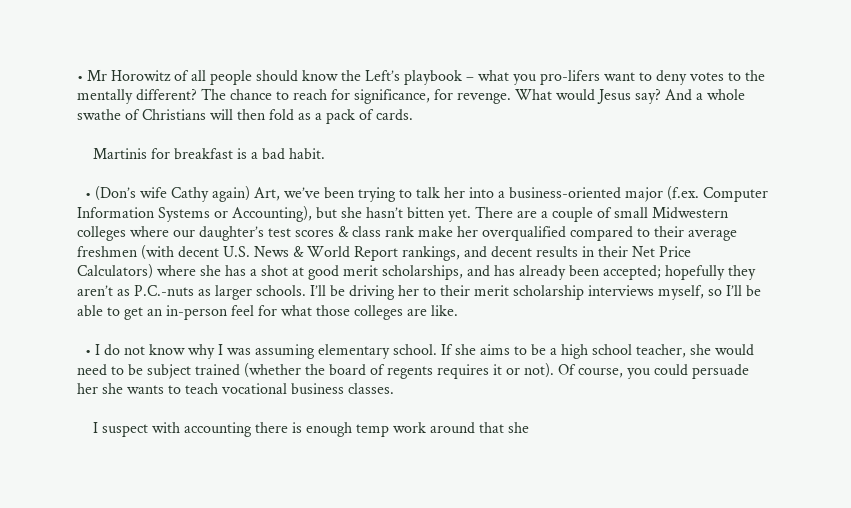• Mr Horowitz of all people should know the Left’s playbook – what you pro-lifers want to deny votes to the mentally different? The chance to reach for significance, for revenge. What would Jesus say? And a whole swathe of Christians will then fold as a pack of cards.

    Martinis for breakfast is a bad habit.

  • (Don’s wife Cathy again) Art, we’ve been trying to talk her into a business-oriented major (f.ex. Computer Information Systems or Accounting), but she hasn’t bitten yet. There are a couple of small Midwestern colleges where our daughter’s test scores & class rank make her overqualified compared to their average freshmen (with decent U.S. News & World Report rankings, and decent results in their Net Price Calculators) where she has a shot at good merit scholarships, and has already been accepted; hopefully they aren’t as P.C.-nuts as larger schools. I’ll be driving her to their merit scholarship interviews myself, so I’ll be able to get an in-person feel for what those colleges are like.

  • I do not know why I was assuming elementary school. If she aims to be a high school teacher, she would need to be subject trained (whether the board of regents requires it or not). Of course, you could persuade her she wants to teach vocational business classes.

    I suspect with accounting there is enough temp work around that she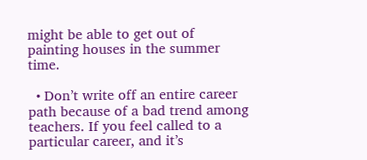might be able to get out of painting houses in the summer time.

  • Don’t write off an entire career path because of a bad trend among teachers. If you feel called to a particular career, and it’s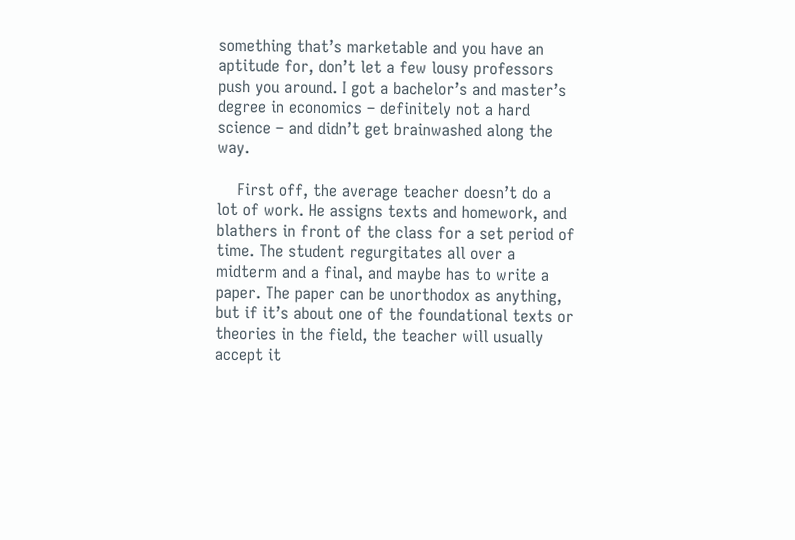something that’s marketable and you have an aptitude for, don’t let a few lousy professors push you around. I got a bachelor’s and master’s degree in economics – definitely not a hard science – and didn’t get brainwashed along the way.

    First off, the average teacher doesn’t do a lot of work. He assigns texts and homework, and blathers in front of the class for a set period of time. The student regurgitates all over a midterm and a final, and maybe has to write a paper. The paper can be unorthodox as anything, but if it’s about one of the foundational texts or theories in the field, the teacher will usually accept it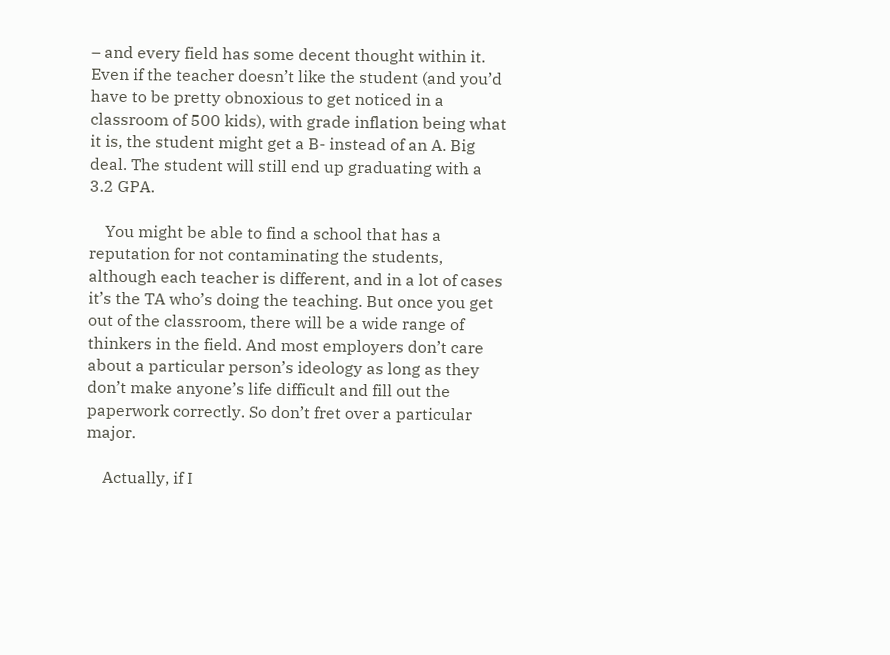– and every field has some decent thought within it. Even if the teacher doesn’t like the student (and you’d have to be pretty obnoxious to get noticed in a classroom of 500 kids), with grade inflation being what it is, the student might get a B- instead of an A. Big deal. The student will still end up graduating with a 3.2 GPA.

    You might be able to find a school that has a reputation for not contaminating the students, although each teacher is different, and in a lot of cases it’s the TA who’s doing the teaching. But once you get out of the classroom, there will be a wide range of thinkers in the field. And most employers don’t care about a particular person’s ideology as long as they don’t make anyone’s life difficult and fill out the paperwork correctly. So don’t fret over a particular major.

    Actually, if I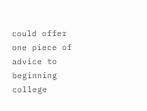could offer one piece of advice to beginning college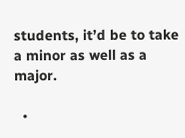students, it’d be to take a minor as well as a major.

  •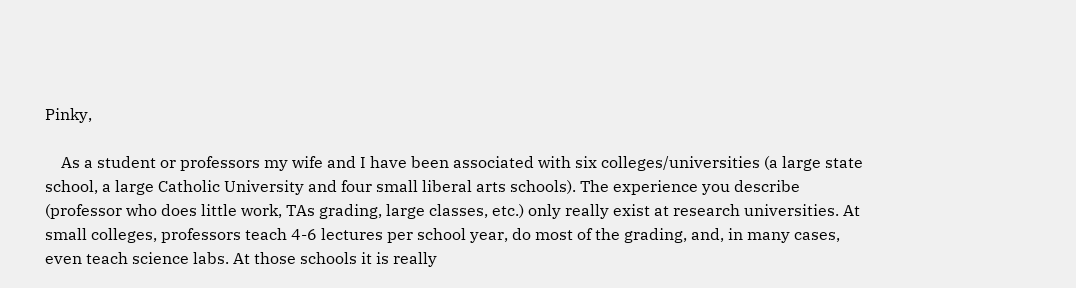Pinky,

    As a student or professors my wife and I have been associated with six colleges/universities (a large state school, a large Catholic University and four small liberal arts schools). The experience you describe (professor who does little work, TAs grading, large classes, etc.) only really exist at research universities. At small colleges, professors teach 4-6 lectures per school year, do most of the grading, and, in many cases, even teach science labs. At those schools it is really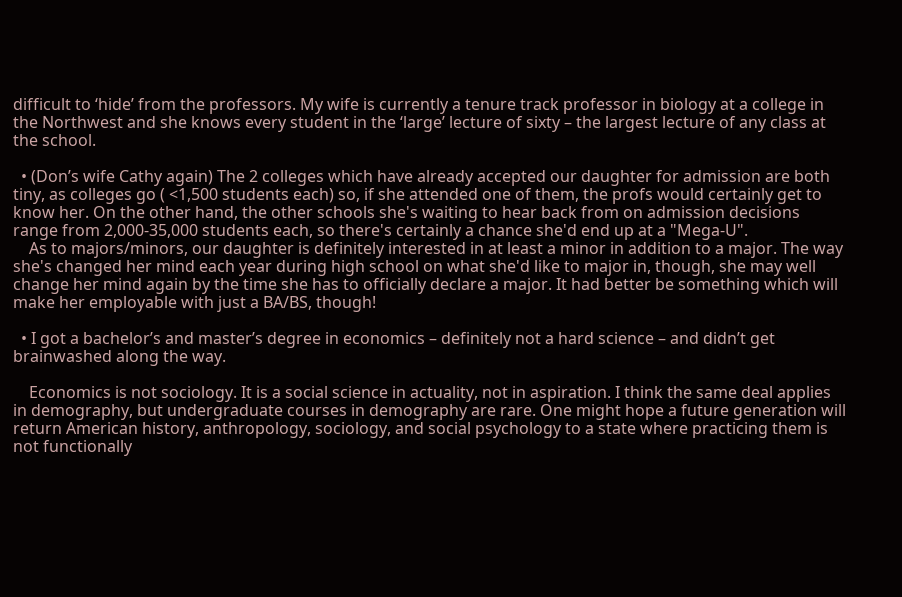difficult to ‘hide’ from the professors. My wife is currently a tenure track professor in biology at a college in the Northwest and she knows every student in the ‘large’ lecture of sixty – the largest lecture of any class at the school.

  • (Don’s wife Cathy again) The 2 colleges which have already accepted our daughter for admission are both tiny, as colleges go ( <1,500 students each) so, if she attended one of them, the profs would certainly get to know her. On the other hand, the other schools she's waiting to hear back from on admission decisions range from 2,000-35,000 students each, so there's certainly a chance she'd end up at a "Mega-U".
    As to majors/minors, our daughter is definitely interested in at least a minor in addition to a major. The way she's changed her mind each year during high school on what she'd like to major in, though, she may well change her mind again by the time she has to officially declare a major. It had better be something which will make her employable with just a BA/BS, though!

  • I got a bachelor’s and master’s degree in economics – definitely not a hard science – and didn’t get brainwashed along the way.

    Economics is not sociology. It is a social science in actuality, not in aspiration. I think the same deal applies in demography, but undergraduate courses in demography are rare. One might hope a future generation will return American history, anthropology, sociology, and social psychology to a state where practicing them is not functionally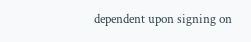dependent upon signing on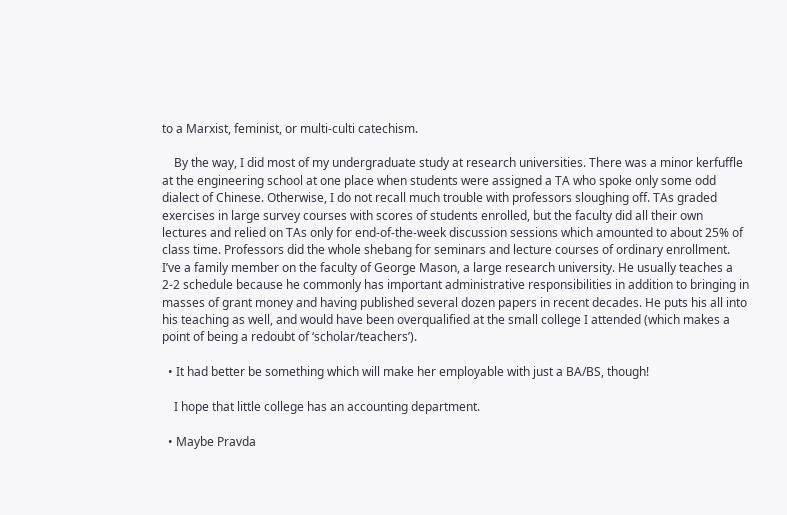to a Marxist, feminist, or multi-culti catechism.

    By the way, I did most of my undergraduate study at research universities. There was a minor kerfuffle at the engineering school at one place when students were assigned a TA who spoke only some odd dialect of Chinese. Otherwise, I do not recall much trouble with professors sloughing off. TAs graded exercises in large survey courses with scores of students enrolled, but the faculty did all their own lectures and relied on TAs only for end-of-the-week discussion sessions which amounted to about 25% of class time. Professors did the whole shebang for seminars and lecture courses of ordinary enrollment. I’ve a family member on the faculty of George Mason, a large research university. He usually teaches a 2-2 schedule because he commonly has important administrative responsibilities in addition to bringing in masses of grant money and having published several dozen papers in recent decades. He puts his all into his teaching as well, and would have been overqualified at the small college I attended (which makes a point of being a redoubt of ‘scholar/teachers’).

  • It had better be something which will make her employable with just a BA/BS, though!

    I hope that little college has an accounting department.

  • Maybe Pravda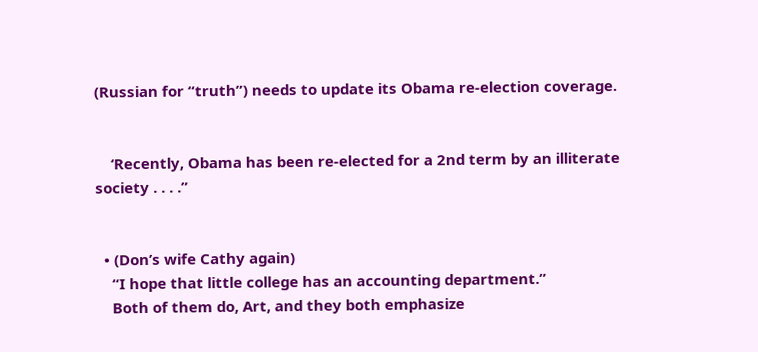(Russian for “truth”) needs to update its Obama re-election coverage.


    ‘Recently, Obama has been re-elected for a 2nd term by an illiterate society . . . .”


  • (Don’s wife Cathy again)
    “I hope that little college has an accounting department.”
    Both of them do, Art, and they both emphasize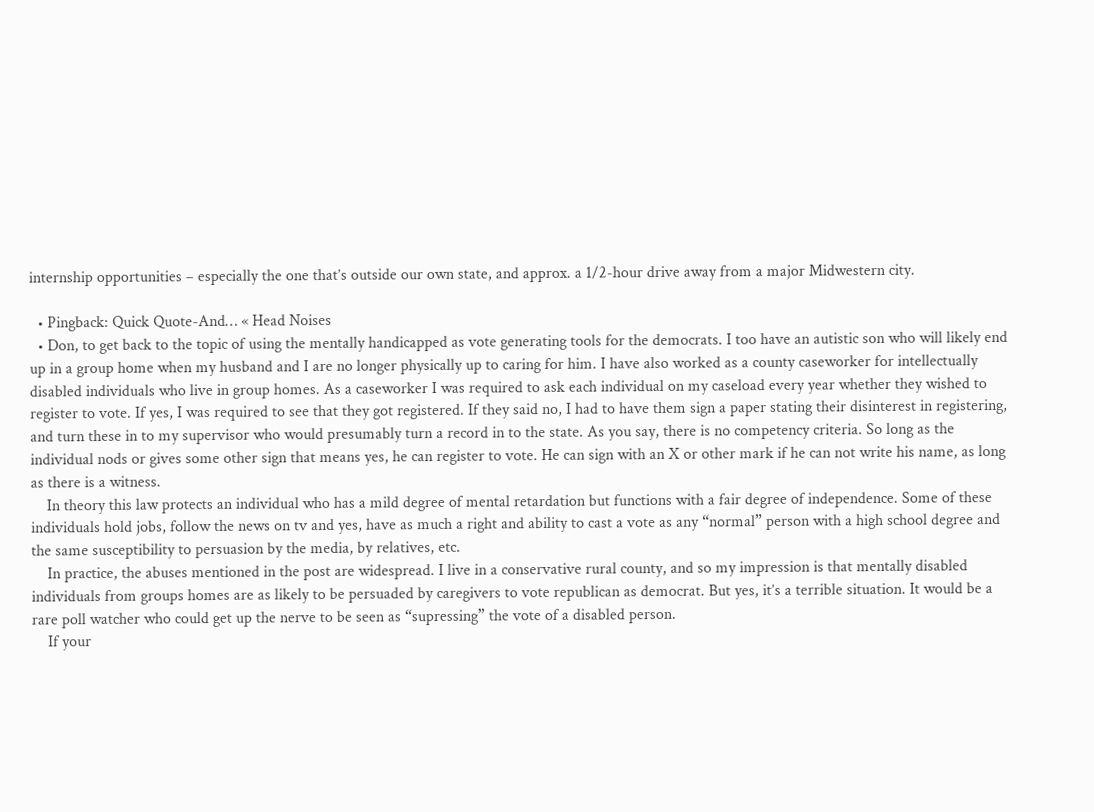internship opportunities – especially the one that’s outside our own state, and approx. a 1/2-hour drive away from a major Midwestern city.

  • Pingback: Quick Quote-And… « Head Noises
  • Don, to get back to the topic of using the mentally handicapped as vote generating tools for the democrats. I too have an autistic son who will likely end up in a group home when my husband and I are no longer physically up to caring for him. I have also worked as a county caseworker for intellectually disabled individuals who live in group homes. As a caseworker I was required to ask each individual on my caseload every year whether they wished to register to vote. If yes, I was required to see that they got registered. If they said no, I had to have them sign a paper stating their disinterest in registering, and turn these in to my supervisor who would presumably turn a record in to the state. As you say, there is no competency criteria. So long as the individual nods or gives some other sign that means yes, he can register to vote. He can sign with an X or other mark if he can not write his name, as long as there is a witness.
    In theory this law protects an individual who has a mild degree of mental retardation but functions with a fair degree of independence. Some of these individuals hold jobs, follow the news on tv and yes, have as much a right and ability to cast a vote as any “normal” person with a high school degree and the same susceptibility to persuasion by the media, by relatives, etc.
    In practice, the abuses mentioned in the post are widespread. I live in a conservative rural county, and so my impression is that mentally disabled individuals from groups homes are as likely to be persuaded by caregivers to vote republican as democrat. But yes, it’s a terrible situation. It would be a rare poll watcher who could get up the nerve to be seen as “supressing” the vote of a disabled person.
    If your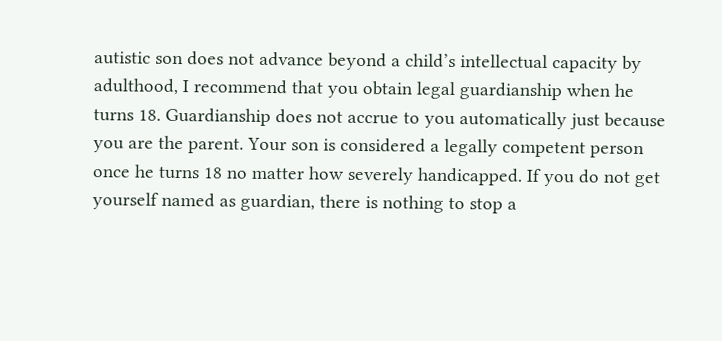autistic son does not advance beyond a child’s intellectual capacity by adulthood, I recommend that you obtain legal guardianship when he turns 18. Guardianship does not accrue to you automatically just because you are the parent. Your son is considered a legally competent person once he turns 18 no matter how severely handicapped. If you do not get yourself named as guardian, there is nothing to stop a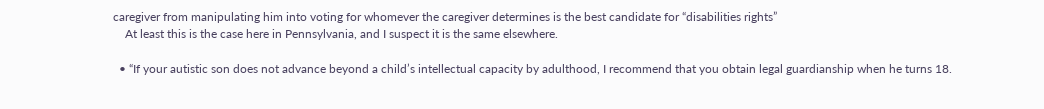caregiver from manipulating him into voting for whomever the caregiver determines is the best candidate for “disabilities rights”
    At least this is the case here in Pennsylvania, and I suspect it is the same elsewhere.

  • “If your autistic son does not advance beyond a child’s intellectual capacity by adulthood, I recommend that you obtain legal guardianship when he turns 18.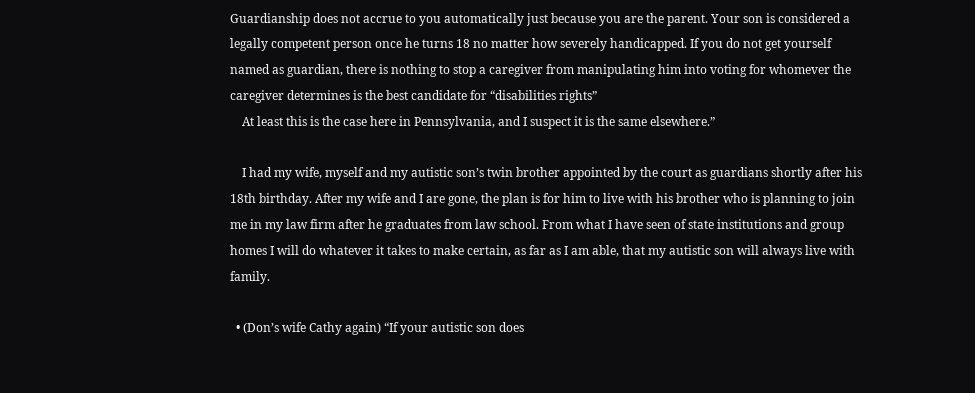Guardianship does not accrue to you automatically just because you are the parent. Your son is considered a legally competent person once he turns 18 no matter how severely handicapped. If you do not get yourself named as guardian, there is nothing to stop a caregiver from manipulating him into voting for whomever the caregiver determines is the best candidate for “disabilities rights”
    At least this is the case here in Pennsylvania, and I suspect it is the same elsewhere.”

    I had my wife, myself and my autistic son’s twin brother appointed by the court as guardians shortly after his 18th birthday. After my wife and I are gone, the plan is for him to live with his brother who is planning to join me in my law firm after he graduates from law school. From what I have seen of state institutions and group homes I will do whatever it takes to make certain, as far as I am able, that my autistic son will always live with family.

  • (Don’s wife Cathy again) “If your autistic son does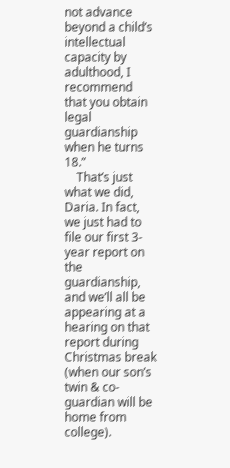not advance beyond a child’s intellectual capacity by adulthood, I recommend that you obtain legal guardianship when he turns 18.”
    That’s just what we did, Daria. In fact, we just had to file our first 3-year report on the guardianship, and we’ll all be appearing at a hearing on that report during Christmas break (when our son’s twin & co-guardian will be home from college).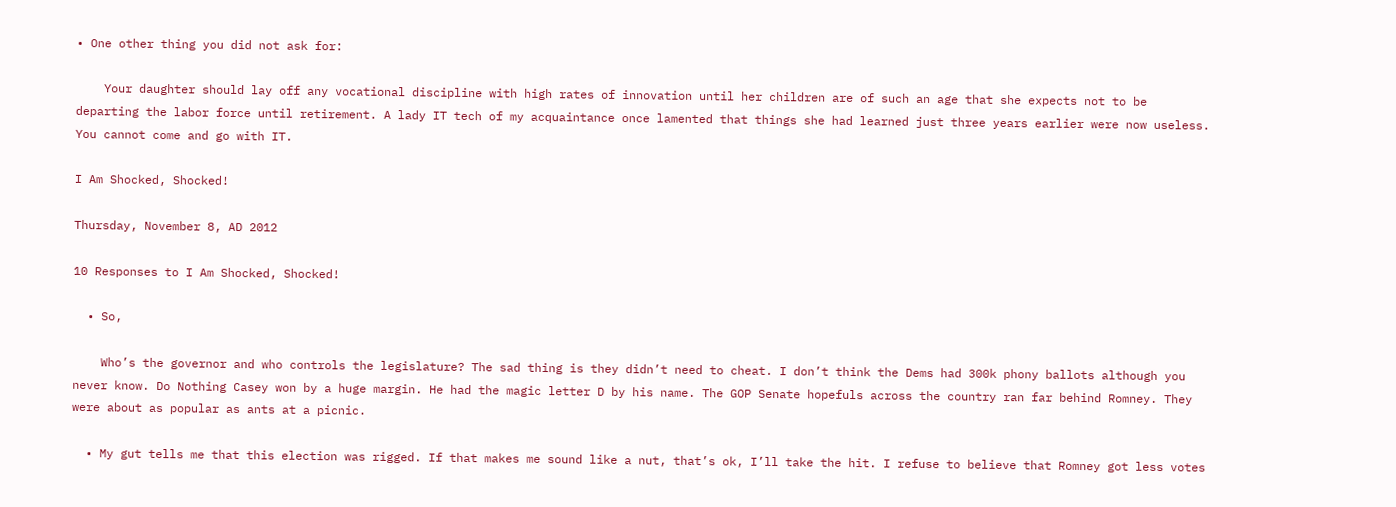• One other thing you did not ask for:

    Your daughter should lay off any vocational discipline with high rates of innovation until her children are of such an age that she expects not to be departing the labor force until retirement. A lady IT tech of my acquaintance once lamented that things she had learned just three years earlier were now useless. You cannot come and go with IT.

I Am Shocked, Shocked!

Thursday, November 8, AD 2012

10 Responses to I Am Shocked, Shocked!

  • So,

    Who’s the governor and who controls the legislature? The sad thing is they didn’t need to cheat. I don’t think the Dems had 300k phony ballots although you never know. Do Nothing Casey won by a huge margin. He had the magic letter D by his name. The GOP Senate hopefuls across the country ran far behind Romney. They were about as popular as ants at a picnic.

  • My gut tells me that this election was rigged. If that makes me sound like a nut, that’s ok, I’ll take the hit. I refuse to believe that Romney got less votes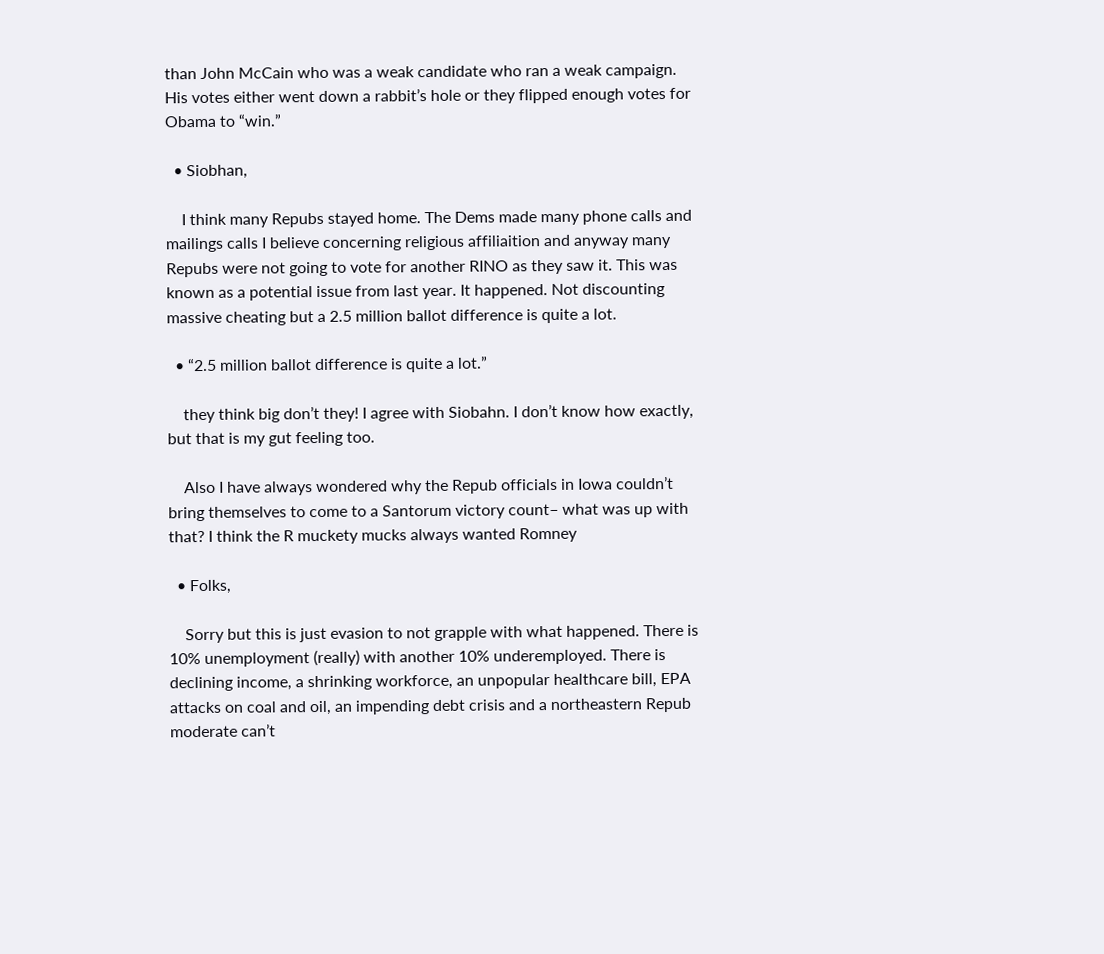than John McCain who was a weak candidate who ran a weak campaign. His votes either went down a rabbit’s hole or they flipped enough votes for Obama to “win.”

  • Siobhan,

    I think many Repubs stayed home. The Dems made many phone calls and mailings calls I believe concerning religious affiliaition and anyway many Repubs were not going to vote for another RINO as they saw it. This was known as a potential issue from last year. It happened. Not discounting massive cheating but a 2.5 million ballot difference is quite a lot.

  • “2.5 million ballot difference is quite a lot.”

    they think big don’t they! I agree with Siobahn. I don’t know how exactly, but that is my gut feeling too.

    Also I have always wondered why the Repub officials in Iowa couldn’t bring themselves to come to a Santorum victory count– what was up with that? I think the R muckety mucks always wanted Romney

  • Folks,

    Sorry but this is just evasion to not grapple with what happened. There is 10% unemployment (really) with another 10% underemployed. There is declining income, a shrinking workforce, an unpopular healthcare bill, EPA attacks on coal and oil, an impending debt crisis and a northeastern Repub moderate can’t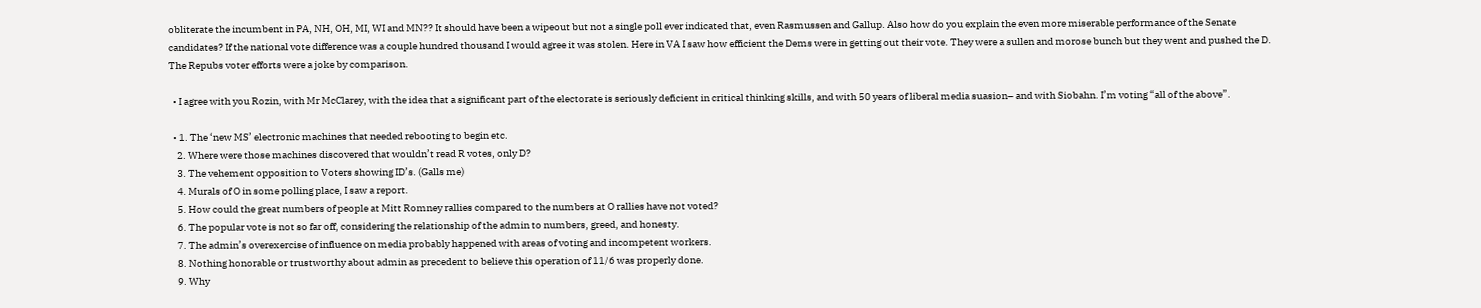obliterate the incumbent in PA, NH, OH, MI, WI and MN?? It should have been a wipeout but not a single poll ever indicated that, even Rasmussen and Gallup. Also how do you explain the even more miserable performance of the Senate candidates? If the national vote difference was a couple hundred thousand I would agree it was stolen. Here in VA I saw how efficient the Dems were in getting out their vote. They were a sullen and morose bunch but they went and pushed the D. The Repubs voter efforts were a joke by comparison.

  • I agree with you Rozin, with Mr McClarey, with the idea that a significant part of the electorate is seriously deficient in critical thinking skills, and with 50 years of liberal media suasion– and with Siobahn. I’m voting “all of the above”.

  • 1. The ‘new MS’ electronic machines that needed rebooting to begin etc.
    2. Where were those machines discovered that wouldn’t read R votes, only D?
    3. The vehement opposition to Voters showing ID’s. (Galls me)
    4. Murals of O in some polling place, I saw a report.
    5. How could the great numbers of people at Mitt Romney rallies compared to the numbers at O rallies have not voted?
    6. The popular vote is not so far off, considering the relationship of the admin to numbers, greed, and honesty.
    7. The admin’s overexercise of influence on media probably happened with areas of voting and incompetent workers.
    8. Nothing honorable or trustworthy about admin as precedent to believe this operation of 11/6 was properly done.
    9. Why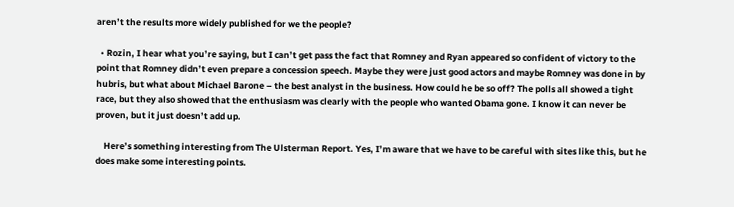aren’t the results more widely published for we the people?

  • Rozin, I hear what you’re saying, but I can’t get pass the fact that Romney and Ryan appeared so confident of victory to the point that Romney didn’t even prepare a concession speech. Maybe they were just good actors and maybe Romney was done in by hubris, but what about Michael Barone – the best analyst in the business. How could he be so off? The polls all showed a tight race, but they also showed that the enthusiasm was clearly with the people who wanted Obama gone. I know it can never be proven, but it just doesn’t add up.

    Here’s something interesting from The Ulsterman Report. Yes, I’m aware that we have to be careful with sites like this, but he does make some interesting points.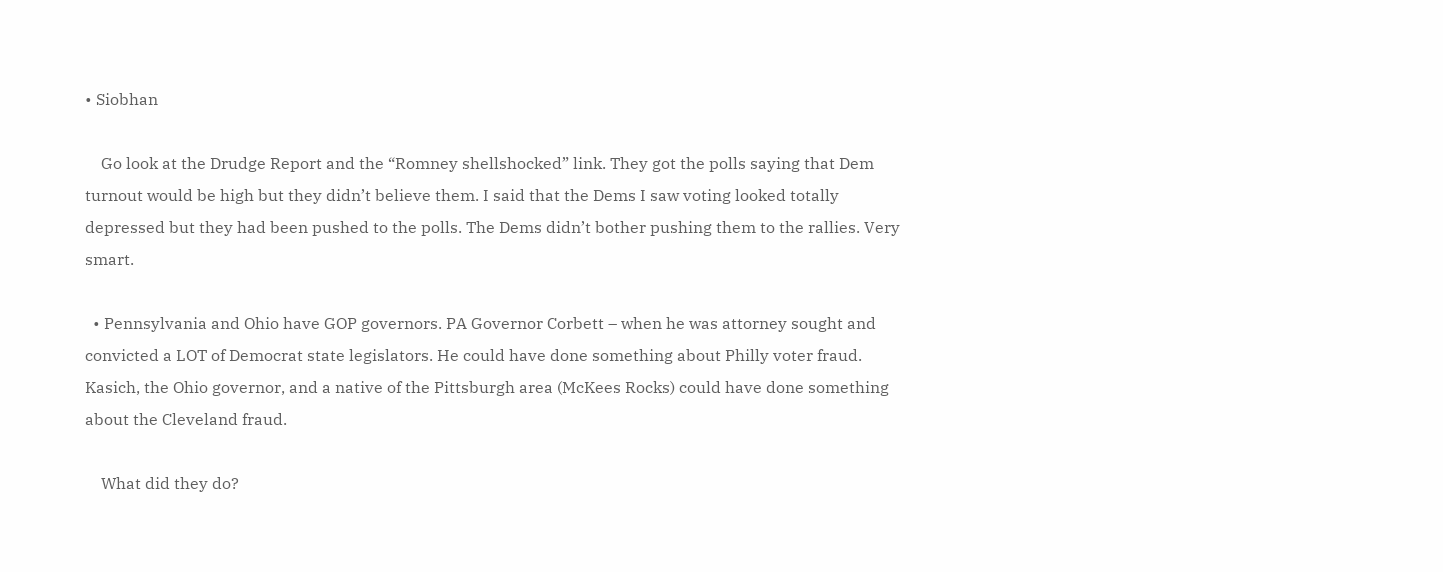• Siobhan

    Go look at the Drudge Report and the “Romney shellshocked” link. They got the polls saying that Dem turnout would be high but they didn’t believe them. I said that the Dems I saw voting looked totally depressed but they had been pushed to the polls. The Dems didn’t bother pushing them to the rallies. Very smart.

  • Pennsylvania and Ohio have GOP governors. PA Governor Corbett – when he was attorney sought and convicted a LOT of Democrat state legislators. He could have done something about Philly voter fraud. Kasich, the Ohio governor, and a native of the Pittsburgh area (McKees Rocks) could have done something about the Cleveland fraud.

    What did they do?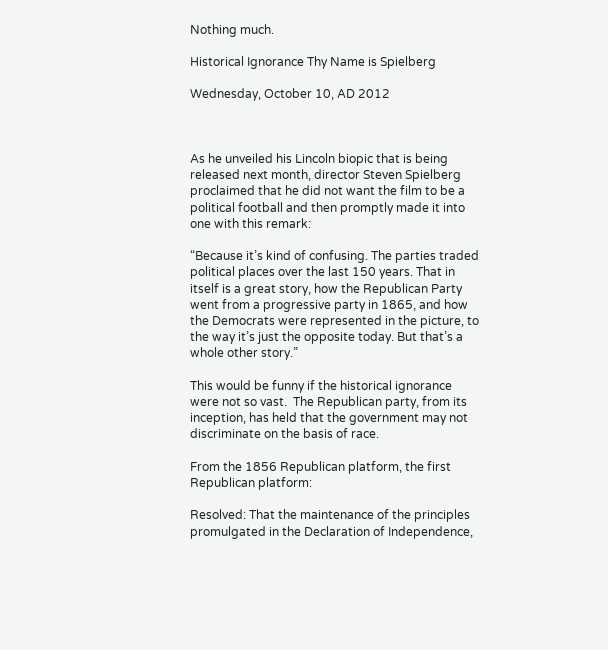Nothing much.

Historical Ignorance Thy Name is Spielberg

Wednesday, October 10, AD 2012



As he unveiled his Lincoln biopic that is being released next month, director Steven Spielberg proclaimed that he did not want the film to be a political football and then promptly made it into one with this remark:

“Because it’s kind of confusing. The parties traded political places over the last 150 years. That in itself is a great story, how the Republican Party went from a progressive party in 1865, and how the Democrats were represented in the picture, to the way it’s just the opposite today. But that’s a whole other story.”

This would be funny if the historical ignorance were not so vast.  The Republican party, from its inception, has held that the government may not discriminate on the basis of race.

From the 1856 Republican platform, the first Republican platform:

Resolved: That the maintenance of the principles promulgated in the Declaration of Independence,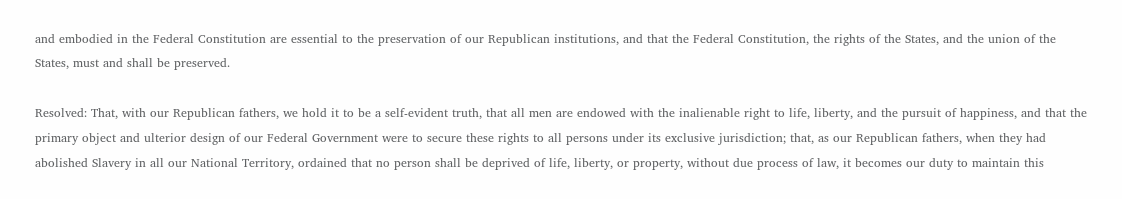and embodied in the Federal Constitution are essential to the preservation of our Republican institutions, and that the Federal Constitution, the rights of the States, and the union of the States, must and shall be preserved.

Resolved: That, with our Republican fathers, we hold it to be a self-evident truth, that all men are endowed with the inalienable right to life, liberty, and the pursuit of happiness, and that the primary object and ulterior design of our Federal Government were to secure these rights to all persons under its exclusive jurisdiction; that, as our Republican fathers, when they had abolished Slavery in all our National Territory, ordained that no person shall be deprived of life, liberty, or property, without due process of law, it becomes our duty to maintain this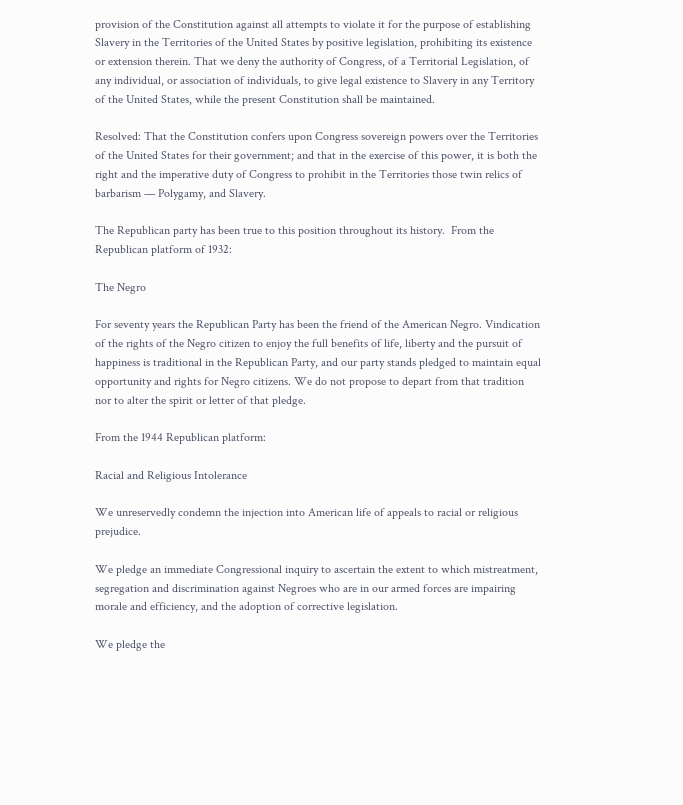provision of the Constitution against all attempts to violate it for the purpose of establishing Slavery in the Territories of the United States by positive legislation, prohibiting its existence or extension therein. That we deny the authority of Congress, of a Territorial Legislation, of any individual, or association of individuals, to give legal existence to Slavery in any Territory of the United States, while the present Constitution shall be maintained.

Resolved: That the Constitution confers upon Congress sovereign powers over the Territories of the United States for their government; and that in the exercise of this power, it is both the right and the imperative duty of Congress to prohibit in the Territories those twin relics of barbarism — Polygamy, and Slavery.

The Republican party has been true to this position throughout its history.  From the Republican platform of 1932:

The Negro

For seventy years the Republican Party has been the friend of the American Negro. Vindication of the rights of the Negro citizen to enjoy the full benefits of life, liberty and the pursuit of happiness is traditional in the Republican Party, and our party stands pledged to maintain equal opportunity and rights for Negro citizens. We do not propose to depart from that tradition nor to alter the spirit or letter of that pledge.

From the 1944 Republican platform:

Racial and Religious Intolerance

We unreservedly condemn the injection into American life of appeals to racial or religious prejudice.

We pledge an immediate Congressional inquiry to ascertain the extent to which mistreatment, segregation and discrimination against Negroes who are in our armed forces are impairing morale and efficiency, and the adoption of corrective legislation.

We pledge the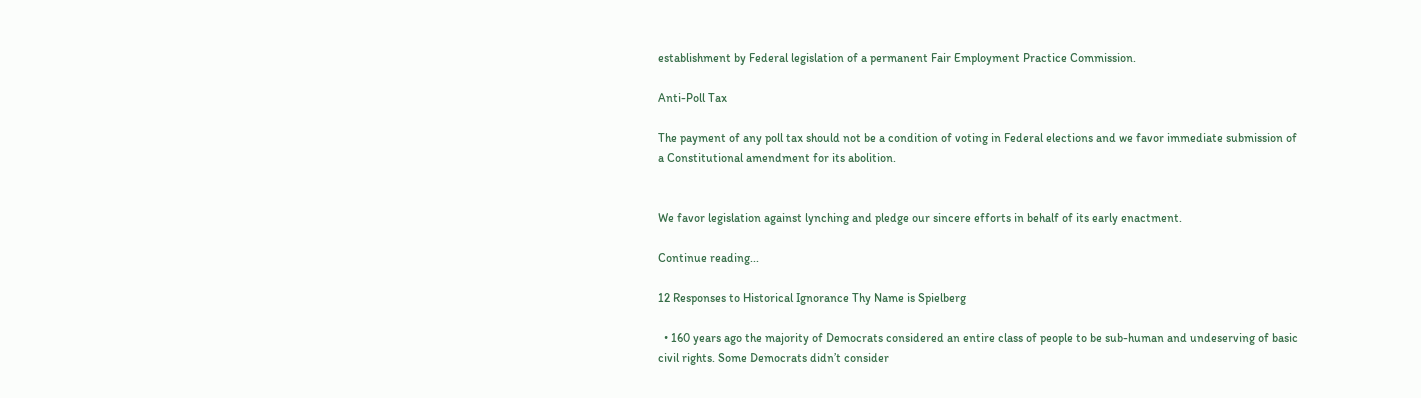establishment by Federal legislation of a permanent Fair Employment Practice Commission.

Anti-Poll Tax

The payment of any poll tax should not be a condition of voting in Federal elections and we favor immediate submission of a Constitutional amendment for its abolition.


We favor legislation against lynching and pledge our sincere efforts in behalf of its early enactment.

Continue reading...

12 Responses to Historical Ignorance Thy Name is Spielberg

  • 160 years ago the majority of Democrats considered an entire class of people to be sub-human and undeserving of basic civil rights. Some Democrats didn’t consider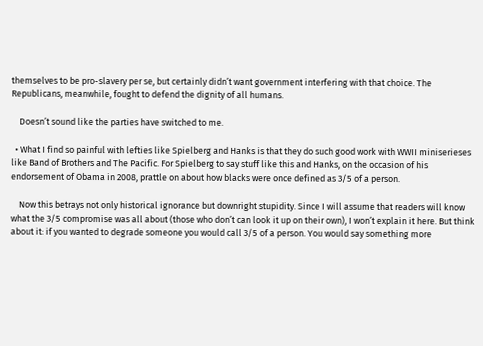themselves to be pro-slavery per se, but certainly didn’t want government interfering with that choice. The Republicans, meanwhile, fought to defend the dignity of all humans.

    Doesn’t sound like the parties have switched to me.

  • What I find so painful with lefties like Spielberg and Hanks is that they do such good work with WWII miniserieses like Band of Brothers and The Pacific. For Spielberg to say stuff like this and Hanks, on the occasion of his endorsement of Obama in 2008, prattle on about how blacks were once defined as 3/5 of a person.

    Now this betrays not only historical ignorance but downright stupidity. Since I will assume that readers will know what the 3/5 compromise was all about (those who don’t can look it up on their own), I won’t explain it here. But think about it: if you wanted to degrade someone you would call 3/5 of a person. You would say something more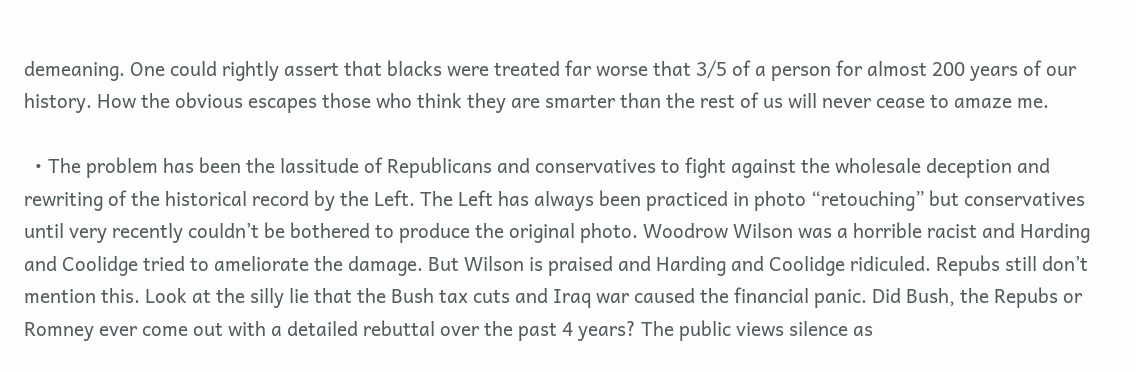demeaning. One could rightly assert that blacks were treated far worse that 3/5 of a person for almost 200 years of our history. How the obvious escapes those who think they are smarter than the rest of us will never cease to amaze me.

  • The problem has been the lassitude of Republicans and conservatives to fight against the wholesale deception and rewriting of the historical record by the Left. The Left has always been practiced in photo “retouching” but conservatives until very recently couldn’t be bothered to produce the original photo. Woodrow Wilson was a horrible racist and Harding and Coolidge tried to ameliorate the damage. But Wilson is praised and Harding and Coolidge ridiculed. Repubs still don’t mention this. Look at the silly lie that the Bush tax cuts and Iraq war caused the financial panic. Did Bush, the Repubs or Romney ever come out with a detailed rebuttal over the past 4 years? The public views silence as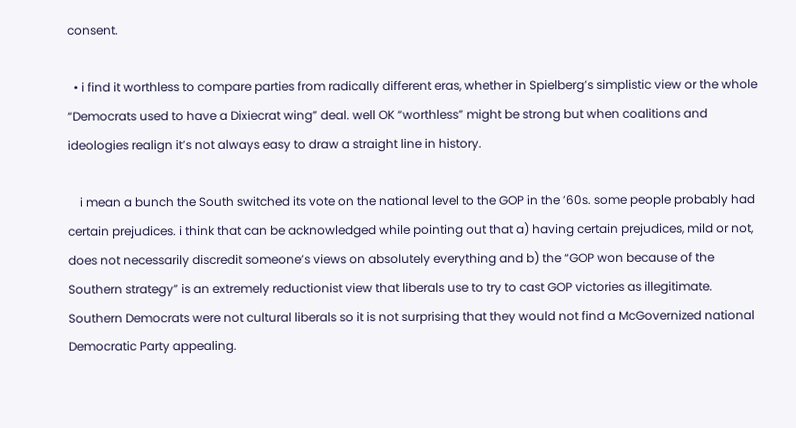consent.

  • i find it worthless to compare parties from radically different eras, whether in Spielberg’s simplistic view or the whole “Democrats used to have a Dixiecrat wing” deal. well OK “worthless” might be strong but when coalitions and ideologies realign it’s not always easy to draw a straight line in history.

    i mean a bunch the South switched its vote on the national level to the GOP in the ’60s. some people probably had certain prejudices. i think that can be acknowledged while pointing out that a) having certain prejudices, mild or not, does not necessarily discredit someone’s views on absolutely everything and b) the “GOP won because of the Southern strategy” is an extremely reductionist view that liberals use to try to cast GOP victories as illegitimate. Southern Democrats were not cultural liberals so it is not surprising that they would not find a McGovernized national Democratic Party appealing.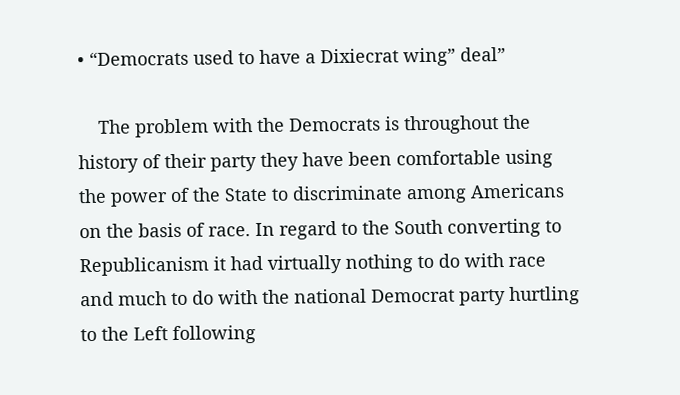• “Democrats used to have a Dixiecrat wing” deal”

    The problem with the Democrats is throughout the history of their party they have been comfortable using the power of the State to discriminate among Americans on the basis of race. In regard to the South converting to Republicanism it had virtually nothing to do with race and much to do with the national Democrat party hurtling to the Left following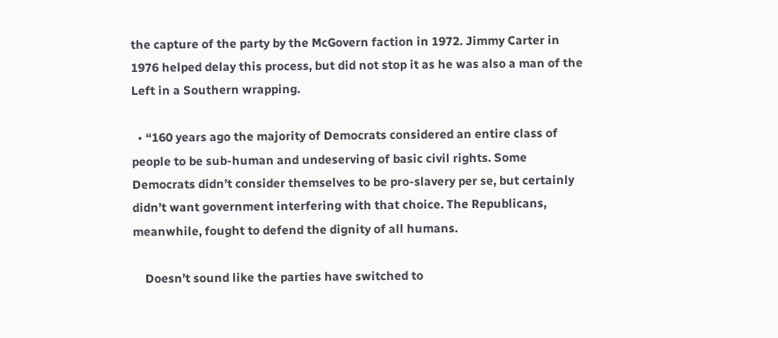the capture of the party by the McGovern faction in 1972. Jimmy Carter in 1976 helped delay this process, but did not stop it as he was also a man of the Left in a Southern wrapping.

  • “160 years ago the majority of Democrats considered an entire class of people to be sub-human and undeserving of basic civil rights. Some Democrats didn’t consider themselves to be pro-slavery per se, but certainly didn’t want government interfering with that choice. The Republicans, meanwhile, fought to defend the dignity of all humans.

    Doesn’t sound like the parties have switched to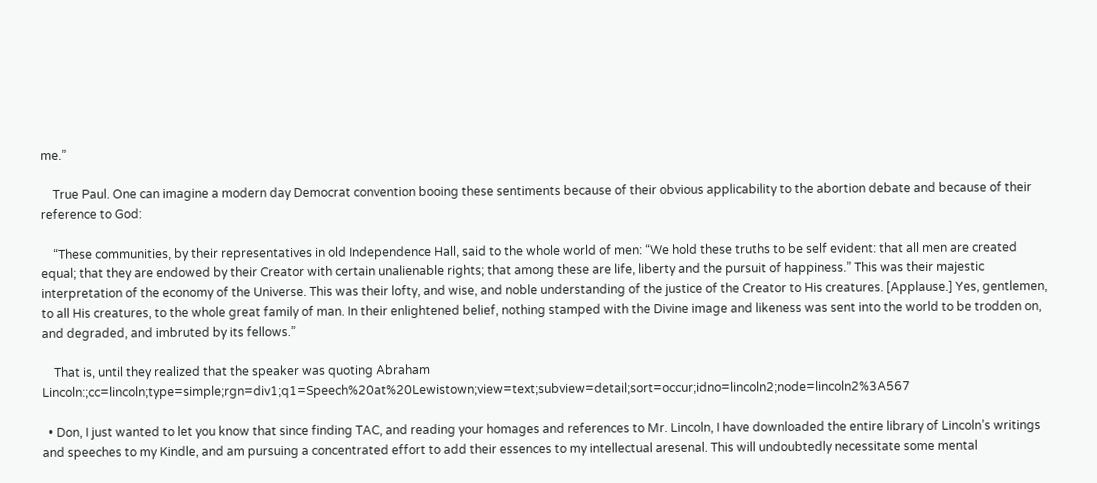me.”

    True Paul. One can imagine a modern day Democrat convention booing these sentiments because of their obvious applicability to the abortion debate and because of their reference to God:

    “These communities, by their representatives in old Independence Hall, said to the whole world of men: “We hold these truths to be self evident: that all men are created equal; that they are endowed by their Creator with certain unalienable rights; that among these are life, liberty and the pursuit of happiness.” This was their majestic interpretation of the economy of the Universe. This was their lofty, and wise, and noble understanding of the justice of the Creator to His creatures. [Applause.] Yes, gentlemen, to all His creatures, to the whole great family of man. In their enlightened belief, nothing stamped with the Divine image and likeness was sent into the world to be trodden on, and degraded, and imbruted by its fellows.”

    That is, until they realized that the speaker was quoting Abraham Lincoln:;cc=lincoln;type=simple;rgn=div1;q1=Speech%20at%20Lewistown;view=text;subview=detail;sort=occur;idno=lincoln2;node=lincoln2%3A567

  • Don, I just wanted to let you know that since finding TAC, and reading your homages and references to Mr. Lincoln, I have downloaded the entire library of Lincoln’s writings and speeches to my Kindle, and am pursuing a concentrated effort to add their essences to my intellectual aresenal. This will undoubtedly necessitate some mental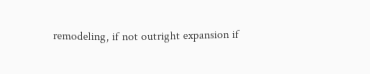remodeling, if not outright expansion if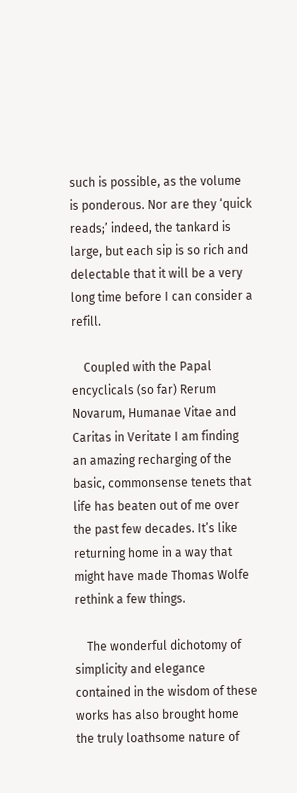such is possible, as the volume is ponderous. Nor are they ‘quick reads;’ indeed, the tankard is large, but each sip is so rich and delectable that it will be a very long time before I can consider a refill.

    Coupled with the Papal encyclicals (so far) Rerum Novarum, Humanae Vitae and Caritas in Veritate I am finding an amazing recharging of the basic, commonsense tenets that life has beaten out of me over the past few decades. It’s like returning home in a way that might have made Thomas Wolfe rethink a few things.

    The wonderful dichotomy of simplicity and elegance contained in the wisdom of these works has also brought home the truly loathsome nature of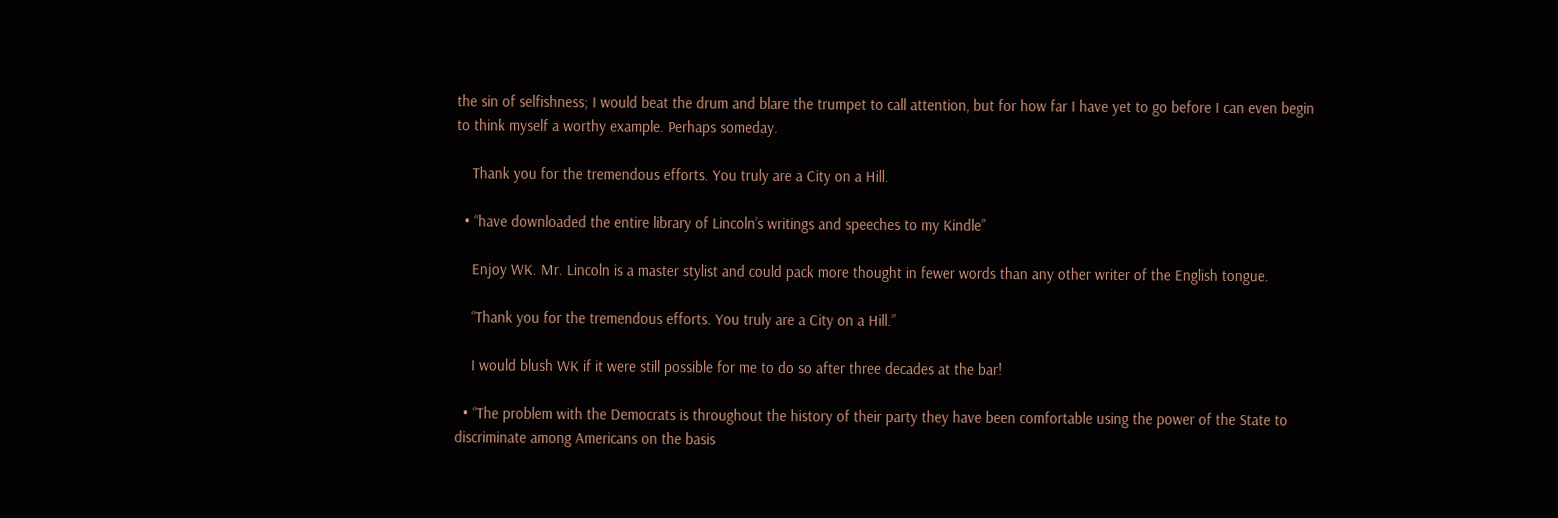the sin of selfishness; I would beat the drum and blare the trumpet to call attention, but for how far I have yet to go before I can even begin to think myself a worthy example. Perhaps someday.

    Thank you for the tremendous efforts. You truly are a City on a Hill.

  • “have downloaded the entire library of Lincoln’s writings and speeches to my Kindle”

    Enjoy WK. Mr. Lincoln is a master stylist and could pack more thought in fewer words than any other writer of the English tongue.

    “Thank you for the tremendous efforts. You truly are a City on a Hill.”

    I would blush WK if it were still possible for me to do so after three decades at the bar!

  • “The problem with the Democrats is throughout the history of their party they have been comfortable using the power of the State to discriminate among Americans on the basis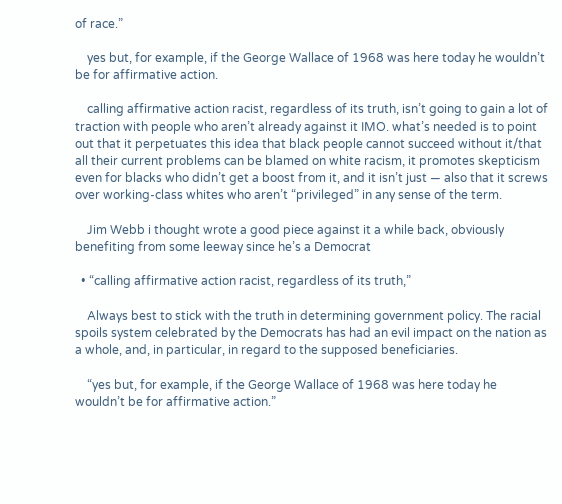of race.”

    yes but, for example, if the George Wallace of 1968 was here today he wouldn’t be for affirmative action.

    calling affirmative action racist, regardless of its truth, isn’t going to gain a lot of traction with people who aren’t already against it IMO. what’s needed is to point out that it perpetuates this idea that black people cannot succeed without it/that all their current problems can be blamed on white racism, it promotes skepticism even for blacks who didn’t get a boost from it, and it isn’t just — also that it screws over working-class whites who aren’t “privileged” in any sense of the term.

    Jim Webb i thought wrote a good piece against it a while back, obviously benefiting from some leeway since he’s a Democrat

  • “calling affirmative action racist, regardless of its truth,”

    Always best to stick with the truth in determining government policy. The racial spoils system celebrated by the Democrats has had an evil impact on the nation as a whole, and, in particular, in regard to the supposed beneficiaries.

    “yes but, for example, if the George Wallace of 1968 was here today he wouldn’t be for affirmative action.”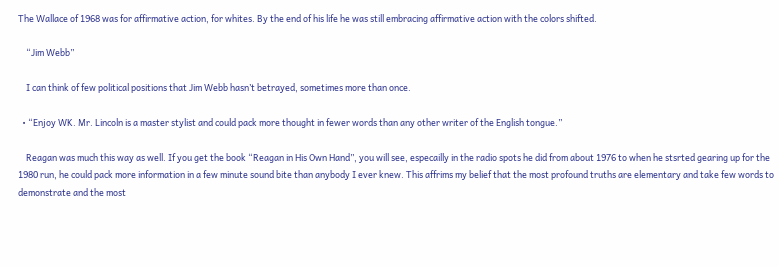The Wallace of 1968 was for affirmative action, for whites. By the end of his life he was still embracing affirmative action with the colors shifted.

    “Jim Webb”

    I can think of few political positions that Jim Webb hasn’t betrayed, sometimes more than once.

  • “Enjoy WK. Mr. Lincoln is a master stylist and could pack more thought in fewer words than any other writer of the English tongue.”

    Reagan was much this way as well. If you get the book “Reagan in His Own Hand”, you will see, especailly in the radio spots he did from about 1976 to when he stsrted gearing up for the 1980 run, he could pack more information in a few minute sound bite than anybody I ever knew. This affrims my belief that the most profound truths are elementary and take few words to demonstrate and the most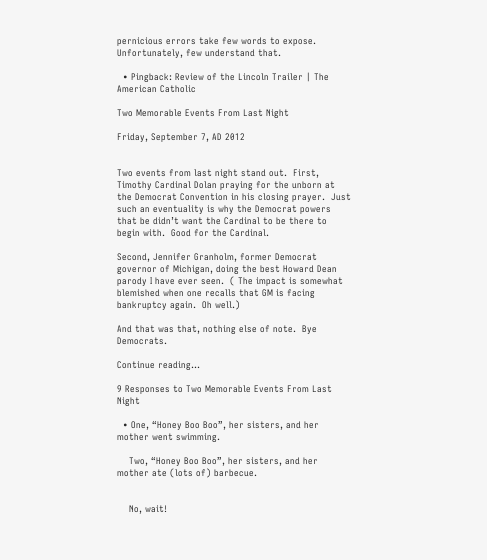pernicious errors take few words to expose. Unfortunately, few understand that.

  • Pingback: Review of the Lincoln Trailer | The American Catholic

Two Memorable Events From Last Night

Friday, September 7, AD 2012


Two events from last night stand out.  First, Timothy Cardinal Dolan praying for the unborn at the Democrat Convention in his closing prayer.  Just such an eventuality is why the Democrat powers that be didn’t want the Cardinal to be there to begin with.  Good for the Cardinal.

Second, Jennifer Granholm, former Democrat governor of Michigan, doing the best Howard Dean parody I have ever seen.  ( The impact is somewhat blemished when one recalls that GM is facing bankruptcy again.  Oh well.)

And that was that, nothing else of note.  Bye Democrats.

Continue reading...

9 Responses to Two Memorable Events From Last Night

  • One, “Honey Boo Boo”, her sisters, and her mother went swimming.

    Two, “Honey Boo Boo”, her sisters, and her mother ate (lots of) barbecue.


    No, wait!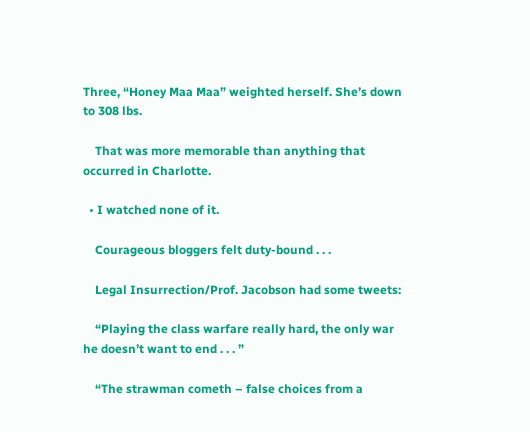Three, “Honey Maa Maa” weighted herself. She’s down to 308 lbs.

    That was more memorable than anything that occurred in Charlotte.

  • I watched none of it.

    Courageous bloggers felt duty-bound . . .

    Legal Insurrection/Prof. Jacobson had some tweets:

    “Playing the class warfare really hard, the only war he doesn’t want to end . . . ”

    “The strawman cometh – false choices from a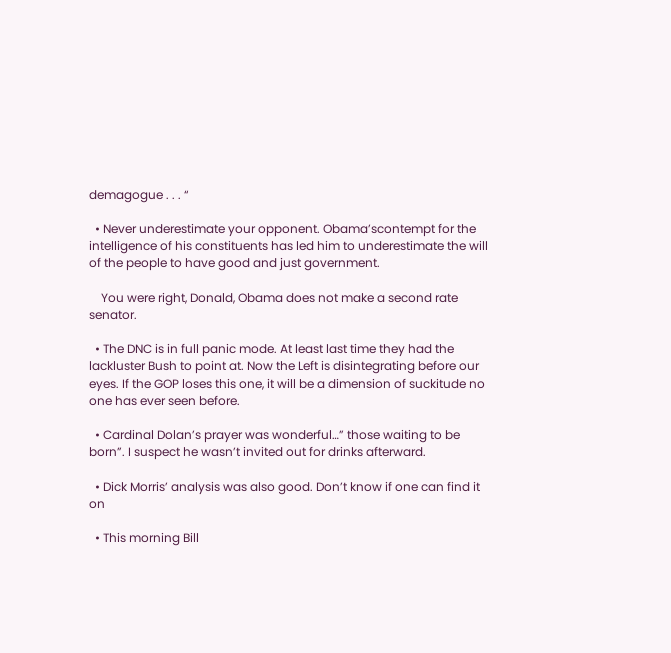demagogue . . . “

  • Never underestimate your opponent. Obama’scontempt for the intelligence of his constituents has led him to underestimate the will of the people to have good and just government.

    You were right, Donald, Obama does not make a second rate senator.

  • The DNC is in full panic mode. At least last time they had the lackluster Bush to point at. Now the Left is disintegrating before our eyes. If the GOP loses this one, it will be a dimension of suckitude no one has ever seen before.

  • Cardinal Dolan’s prayer was wonderful…” those waiting to be born”. I suspect he wasn’t invited out for drinks afterward.

  • Dick Morris’ analysis was also good. Don’t know if one can find it on

  • This morning Bill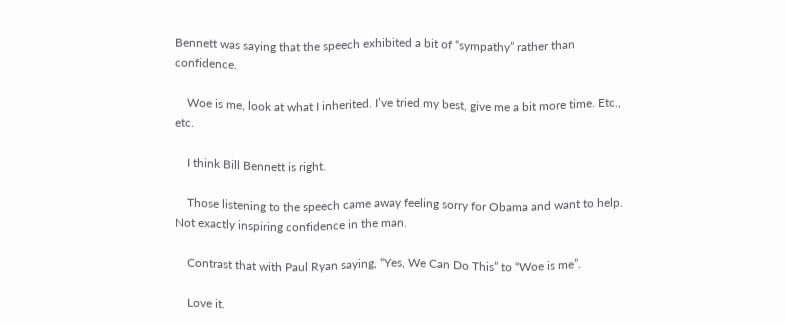Bennett was saying that the speech exhibited a bit of “sympathy” rather than confidence.

    Woe is me, look at what I inherited. I’ve tried my best, give me a bit more time. Etc., etc.

    I think Bill Bennett is right.

    Those listening to the speech came away feeling sorry for Obama and want to help. Not exactly inspiring confidence in the man.

    Contrast that with Paul Ryan saying, “Yes, We Can Do This” to “Woe is me”.

    Love it.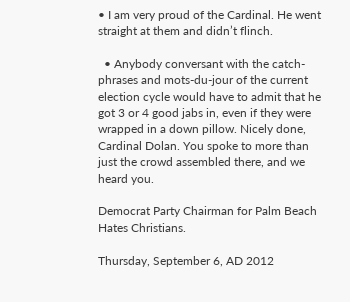• I am very proud of the Cardinal. He went straight at them and didn’t flinch.

  • Anybody conversant with the catch-phrases and mots-du-jour of the current election cycle would have to admit that he got 3 or 4 good jabs in, even if they were wrapped in a down pillow. Nicely done, Cardinal Dolan. You spoke to more than just the crowd assembled there, and we heard you.

Democrat Party Chairman for Palm Beach Hates Christians.

Thursday, September 6, AD 2012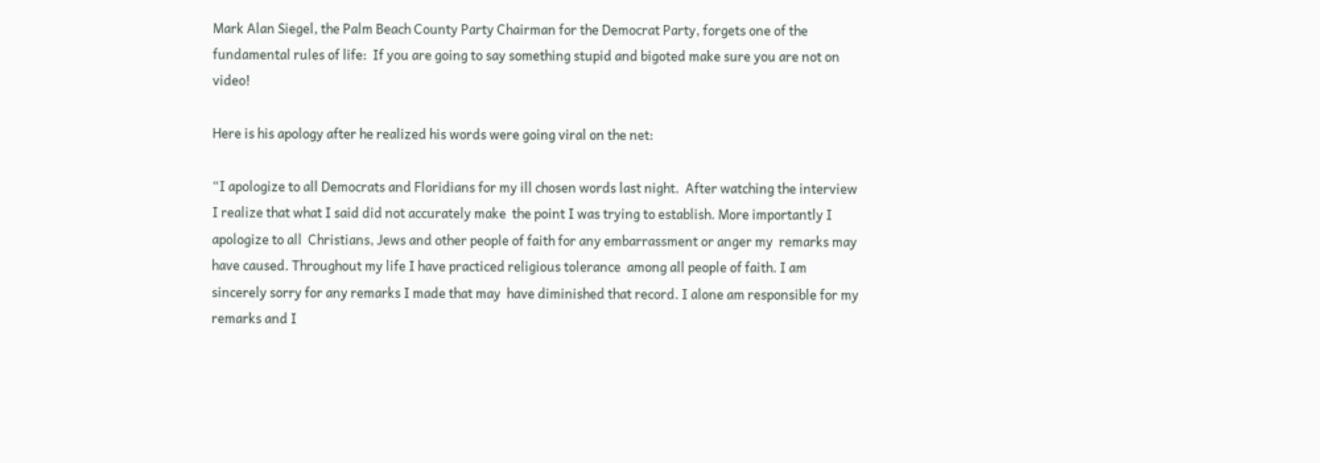Mark Alan Siegel, the Palm Beach County Party Chairman for the Democrat Party, forgets one of the fundamental rules of life:  If you are going to say something stupid and bigoted make sure you are not on video!

Here is his apology after he realized his words were going viral on the net:

“I apologize to all Democrats and Floridians for my ill chosen words last night.  After watching the interview I realize that what I said did not accurately make  the point I was trying to establish. More importantly I apologize to all  Christians, Jews and other people of faith for any embarrassment or anger my  remarks may have caused. Throughout my life I have practiced religious tolerance  among all people of faith. I am sincerely sorry for any remarks I made that may  have diminished that record. I alone am responsible for my remarks and I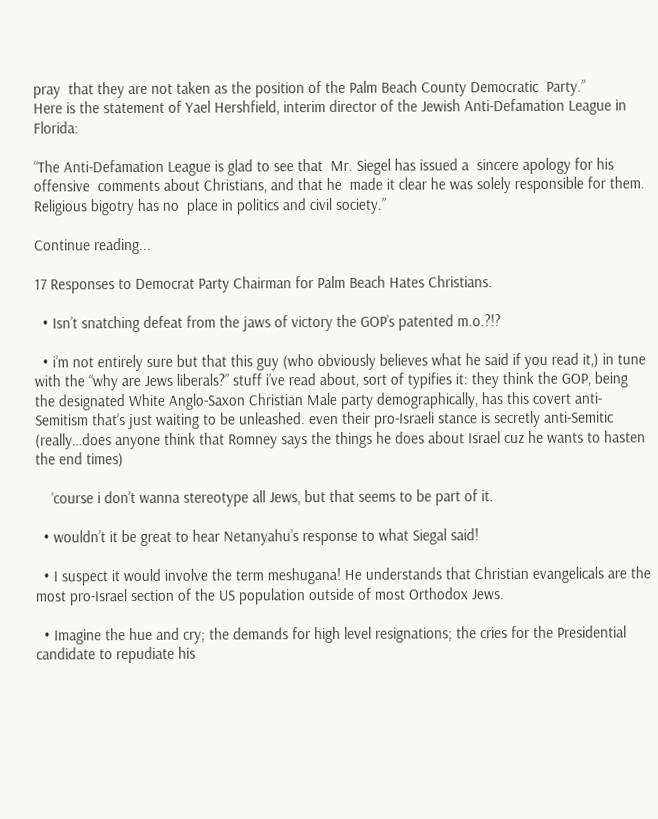pray  that they are not taken as the position of the Palm Beach County Democratic  Party.”
Here is the statement of Yael Hershfield, interim director of the Jewish Anti-Defamation League in Florida:

“The Anti-Defamation League is glad to see that  Mr. Siegel has issued a  sincere apology for his offensive  comments about Christians, and that he  made it clear he was solely responsible for them.  Religious bigotry has no  place in politics and civil society.”

Continue reading...

17 Responses to Democrat Party Chairman for Palm Beach Hates Christians.

  • Isn’t snatching defeat from the jaws of victory the GOP’s patented m.o.?!?

  • i’m not entirely sure but that this guy (who obviously believes what he said if you read it,) in tune with the “why are Jews liberals?” stuff i’ve read about, sort of typifies it: they think the GOP, being the designated White Anglo-Saxon Christian Male party demographically, has this covert anti-Semitism that’s just waiting to be unleashed. even their pro-Israeli stance is secretly anti-Semitic (really…does anyone think that Romney says the things he does about Israel cuz he wants to hasten the end times)

    ‘course i don’t wanna stereotype all Jews, but that seems to be part of it.

  • wouldn’t it be great to hear Netanyahu’s response to what Siegal said!

  • I suspect it would involve the term meshugana! He understands that Christian evangelicals are the most pro-Israel section of the US population outside of most Orthodox Jews.

  • Imagine the hue and cry; the demands for high level resignations; the cries for the Presidential candidate to repudiate his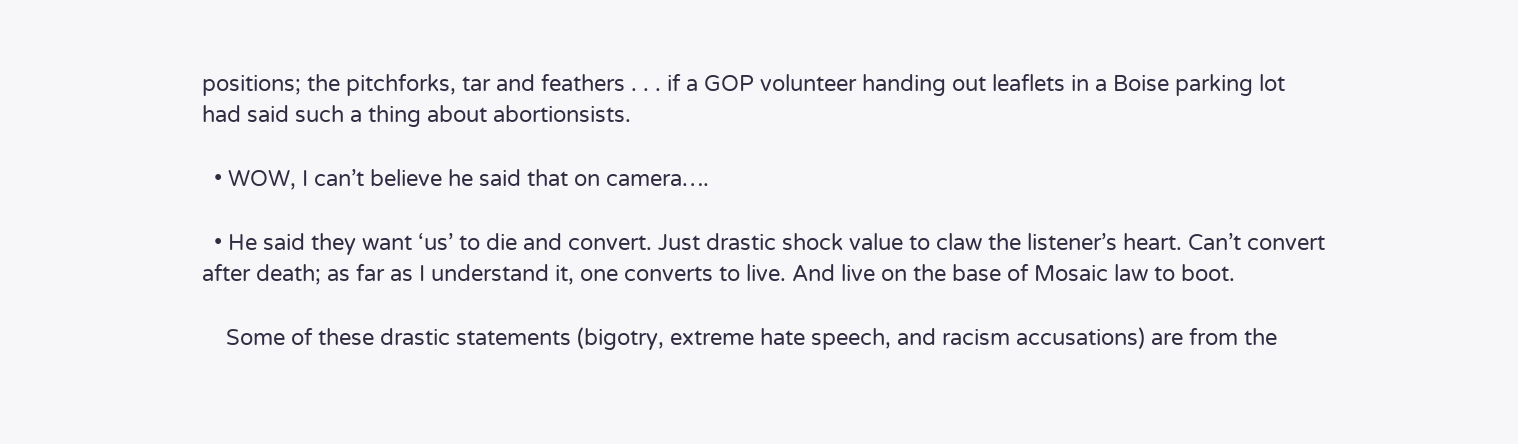positions; the pitchforks, tar and feathers . . . if a GOP volunteer handing out leaflets in a Boise parking lot had said such a thing about abortionsists.

  • WOW, I can’t believe he said that on camera….

  • He said they want ‘us’ to die and convert. Just drastic shock value to claw the listener’s heart. Can’t convert after death; as far as I understand it, one converts to live. And live on the base of Mosaic law to boot.

    Some of these drastic statements (bigotry, extreme hate speech, and racism accusations) are from the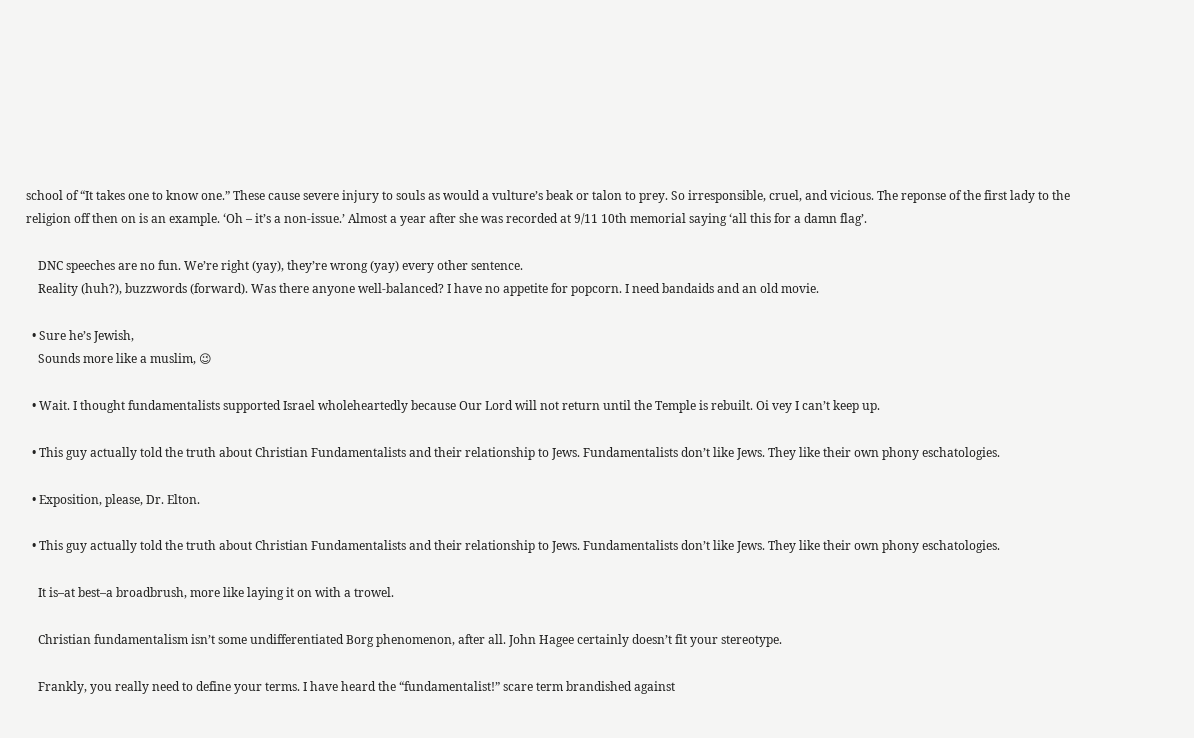school of “It takes one to know one.” These cause severe injury to souls as would a vulture’s beak or talon to prey. So irresponsible, cruel, and vicious. The reponse of the first lady to the religion off then on is an example. ‘Oh – it’s a non-issue.’ Almost a year after she was recorded at 9/11 10th memorial saying ‘all this for a damn flag’.

    DNC speeches are no fun. We’re right (yay), they’re wrong (yay) every other sentence.
    Reality (huh?), buzzwords (forward). Was there anyone well-balanced? I have no appetite for popcorn. I need bandaids and an old movie.

  • Sure he’s Jewish,
    Sounds more like a muslim, 😉

  • Wait. I thought fundamentalists supported Israel wholeheartedly because Our Lord will not return until the Temple is rebuilt. Oi vey I can’t keep up.

  • This guy actually told the truth about Christian Fundamentalists and their relationship to Jews. Fundamentalists don’t like Jews. They like their own phony eschatologies.

  • Exposition, please, Dr. Elton.

  • This guy actually told the truth about Christian Fundamentalists and their relationship to Jews. Fundamentalists don’t like Jews. They like their own phony eschatologies.

    It is–at best–a broadbrush, more like laying it on with a trowel.

    Christian fundamentalism isn’t some undifferentiated Borg phenomenon, after all. John Hagee certainly doesn’t fit your stereotype.

    Frankly, you really need to define your terms. I have heard the “fundamentalist!” scare term brandished against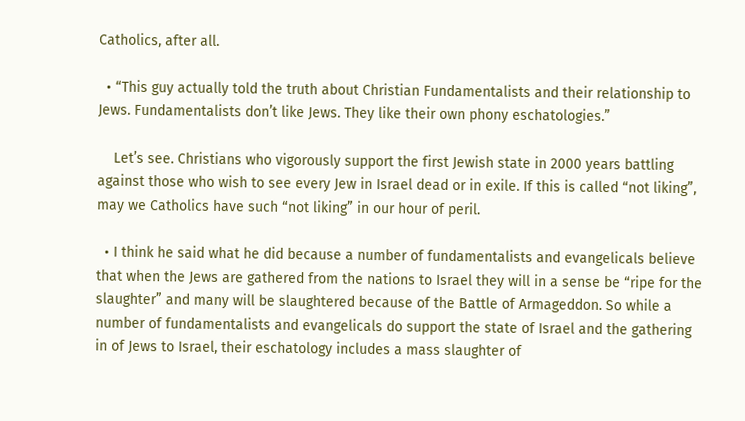Catholics, after all.

  • “This guy actually told the truth about Christian Fundamentalists and their relationship to Jews. Fundamentalists don’t like Jews. They like their own phony eschatologies.”

    Let’s see. Christians who vigorously support the first Jewish state in 2000 years battling against those who wish to see every Jew in Israel dead or in exile. If this is called “not liking”, may we Catholics have such “not liking” in our hour of peril.

  • I think he said what he did because a number of fundamentalists and evangelicals believe that when the Jews are gathered from the nations to Israel they will in a sense be “ripe for the slaughter” and many will be slaughtered because of the Battle of Armageddon. So while a number of fundamentalists and evangelicals do support the state of Israel and the gathering in of Jews to Israel, their eschatology includes a mass slaughter of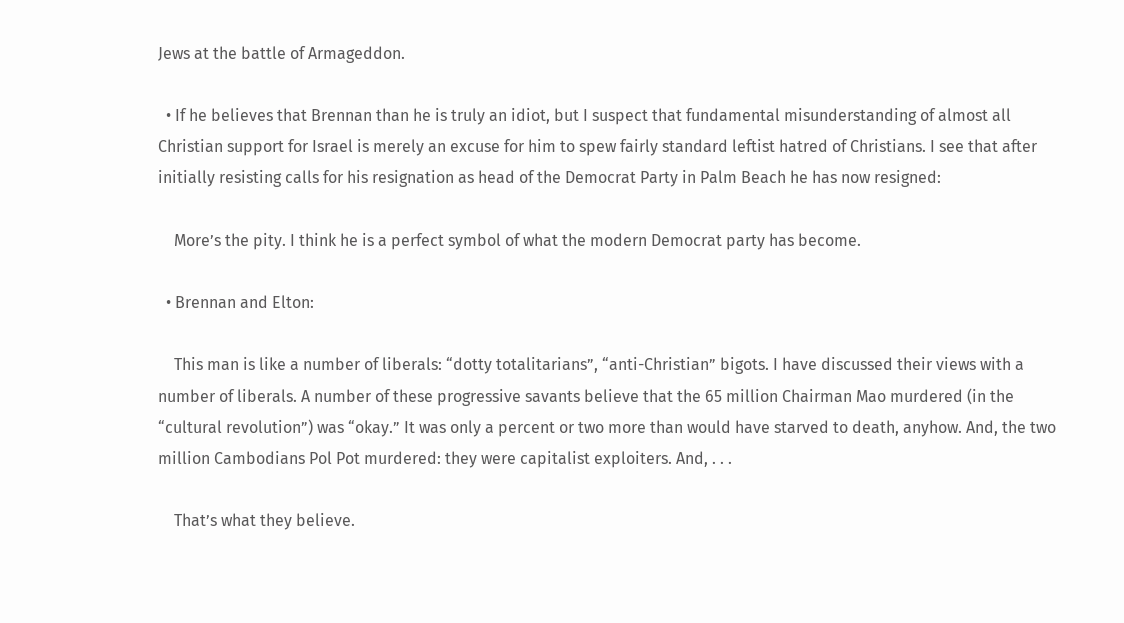Jews at the battle of Armageddon.

  • If he believes that Brennan than he is truly an idiot, but I suspect that fundamental misunderstanding of almost all Christian support for Israel is merely an excuse for him to spew fairly standard leftist hatred of Christians. I see that after initially resisting calls for his resignation as head of the Democrat Party in Palm Beach he has now resigned:

    More’s the pity. I think he is a perfect symbol of what the modern Democrat party has become.

  • Brennan and Elton:

    This man is like a number of liberals: “dotty totalitarians”, “anti-Christian” bigots. I have discussed their views with a number of liberals. A number of these progressive savants believe that the 65 million Chairman Mao murdered (in the “cultural revolution”) was “okay.” It was only a percent or two more than would have starved to death, anyhow. And, the two million Cambodians Pol Pot murdered: they were capitalist exploiters. And, . . .

    That’s what they believe.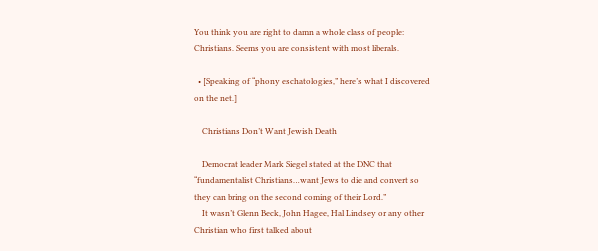You think you are right to damn a whole class of people: Christians. Seems you are consistent with most liberals.

  • [Speaking of “phony eschatologies,” here’s what I discovered on the net.]

    Christians Don’t Want Jewish Death

    Democrat leader Mark Siegel stated at the DNC that “fundamentalist Christians…want Jews to die and convert so they can bring on the second coming of their Lord.”
    It wasn’t Glenn Beck, John Hagee, Hal Lindsey or any other Christian who first talked about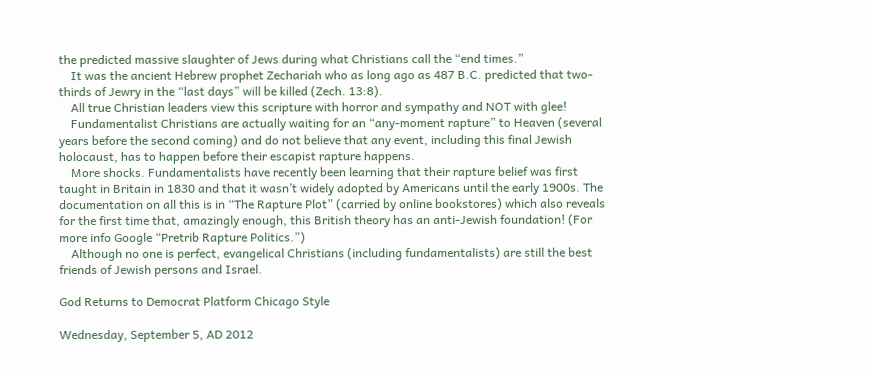the predicted massive slaughter of Jews during what Christians call the “end times.”
    It was the ancient Hebrew prophet Zechariah who as long ago as 487 B.C. predicted that two-thirds of Jewry in the “last days” will be killed (Zech. 13:8).
    All true Christian leaders view this scripture with horror and sympathy and NOT with glee!
    Fundamentalist Christians are actually waiting for an “any-moment rapture” to Heaven (several years before the second coming) and do not believe that any event, including this final Jewish holocaust, has to happen before their escapist rapture happens.
    More shocks. Fundamentalists have recently been learning that their rapture belief was first taught in Britain in 1830 and that it wasn’t widely adopted by Americans until the early 1900s. The documentation on all this is in “The Rapture Plot” (carried by online bookstores) which also reveals for the first time that, amazingly enough, this British theory has an anti-Jewish foundation! (For more info Google “Pretrib Rapture Politics.”)
    Although no one is perfect, evangelical Christians (including fundamentalists) are still the best friends of Jewish persons and Israel.

God Returns to Democrat Platform Chicago Style

Wednesday, September 5, AD 2012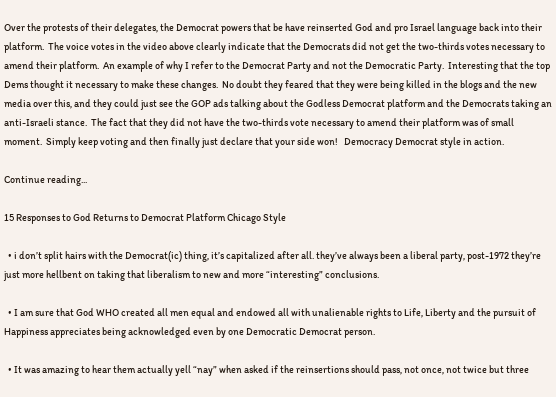Over the protests of their delegates, the Democrat powers that be have reinserted God and pro Israel language back into their platform.  The voice votes in the video above clearly indicate that the Democrats did not get the two-thirds votes necessary to amend their platform.  An example of why I refer to the Democrat Party and not the Democratic Party.  Interesting that the top Dems thought it necessary to make these changes.  No doubt they feared that they were being killed in the blogs and the new media over this, and they could just see the GOP ads talking about the Godless Democrat platform and the Democrats taking an anti-Israeli stance.  The fact that they did not have the two-thirds vote necessary to amend their platform was of small moment.  Simply keep voting and then finally just declare that your side won!   Democracy Democrat style in action.

Continue reading...

15 Responses to God Returns to Democrat Platform Chicago Style

  • i don’t split hairs with the Democrat(ic) thing, it’s capitalized after all. they’ve always been a liberal party, post-1972 they’re just more hellbent on taking that liberalism to new and more “interesting” conclusions.

  • I am sure that God WHO created all men equal and endowed all with unalienable rights to Life, Liberty and the pursuit of Happiness appreciates being acknowledged even by one Democratic Democrat person.

  • It was amazing to hear them actually yell “nay” when asked if the reinsertions should pass, not once, not twice but three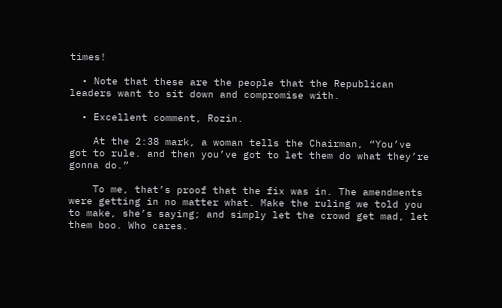times!

  • Note that these are the people that the Republican leaders want to sit down and compromise with.

  • Excellent comment, Rozin.

    At the 2:38 mark, a woman tells the Chairman, “You’ve got to rule. and then you’ve got to let them do what they’re gonna do.”

    To me, that’s proof that the fix was in. The amendments were getting in no matter what. Make the ruling we told you to make, she’s saying; and simply let the crowd get mad, let them boo. Who cares.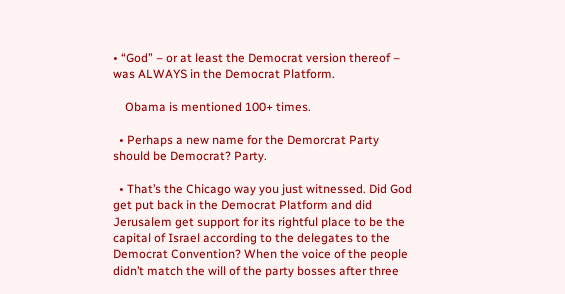• “God” – or at least the Democrat version thereof – was ALWAYS in the Democrat Platform.

    Obama is mentioned 100+ times.

  • Perhaps a new name for the Demorcrat Party should be Democrat? Party.

  • That’s the Chicago way you just witnessed. Did God get put back in the Democrat Platform and did Jerusalem get support for its rightful place to be the capital of Israel according to the delegates to the Democrat Convention? When the voice of the people didn’t match the will of the party bosses after three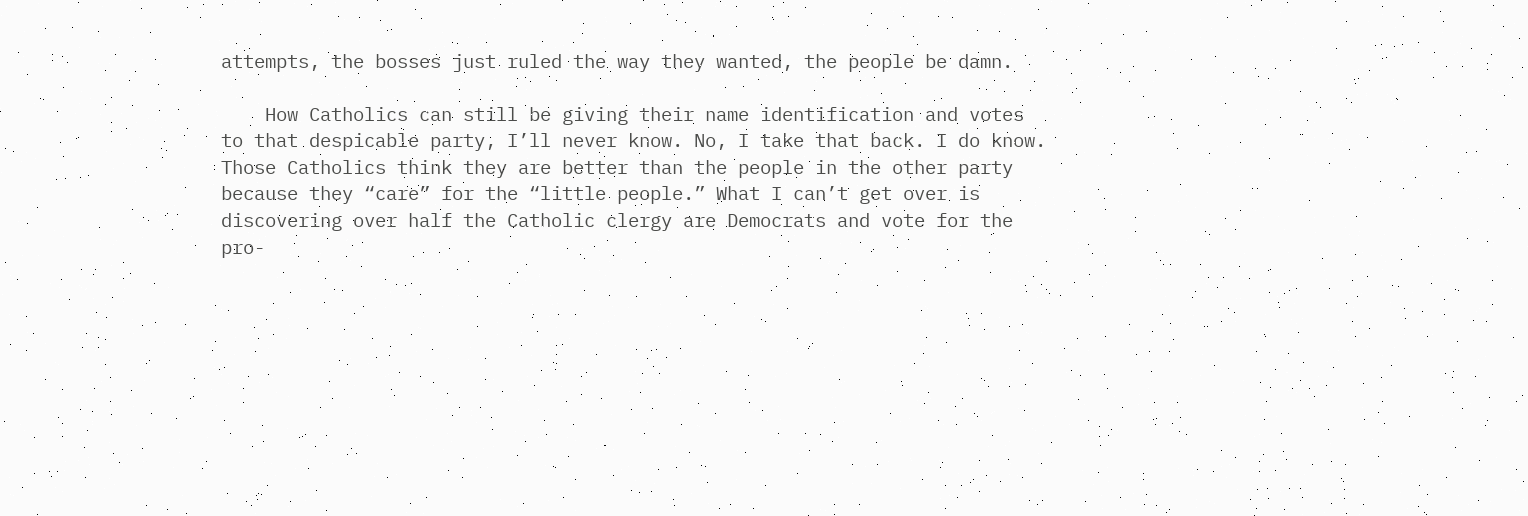attempts, the bosses just ruled the way they wanted, the people be damn.

    How Catholics can still be giving their name identification and votes to that despicable party, I’ll never know. No, I take that back. I do know. Those Catholics think they are better than the people in the other party because they “care” for the “little people.” What I can’t get over is discovering over half the Catholic clergy are Democrats and vote for the pro-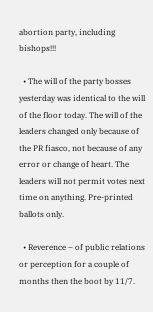abortion party, including bishops!!!

  • The will of the party bosses yesterday was identical to the will of the floor today. The will of the leaders changed only because of the PR fiasco, not because of any error or change of heart. The leaders will not permit votes next time on anything. Pre-printed ballots only.

  • Reverence – of public relations or perception for a couple of months then the boot by 11/7.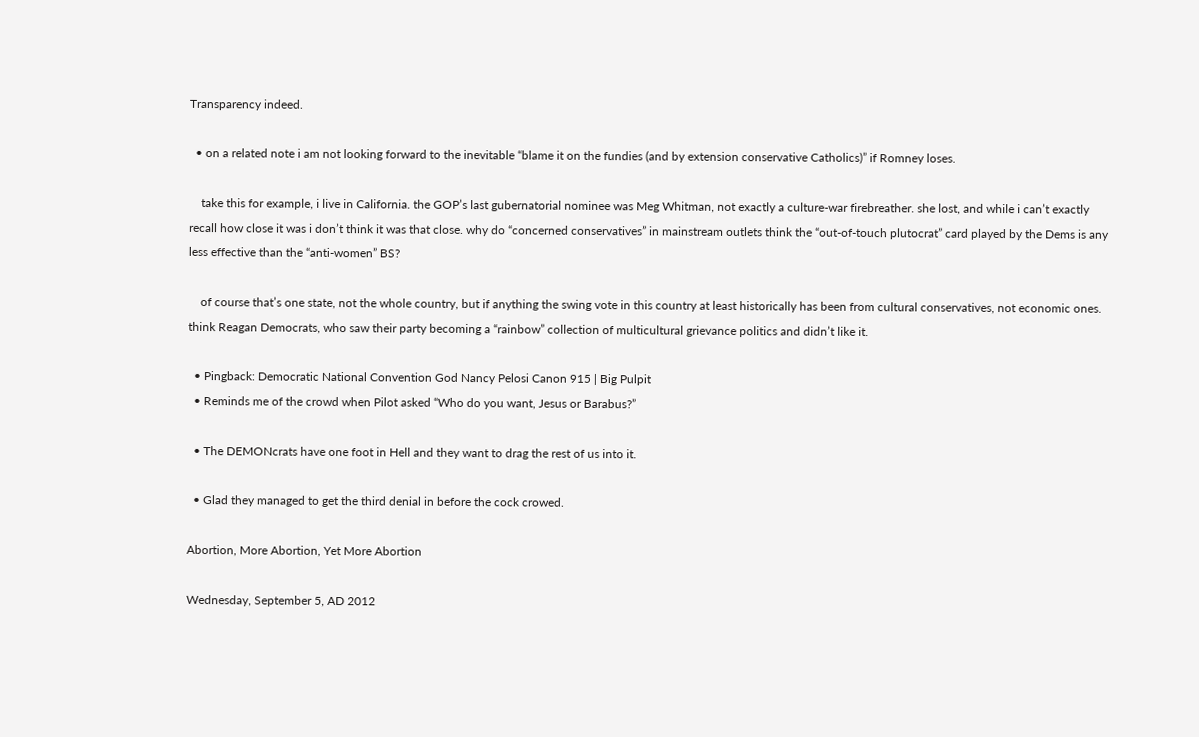Transparency indeed.

  • on a related note i am not looking forward to the inevitable “blame it on the fundies (and by extension conservative Catholics)” if Romney loses.

    take this for example, i live in California. the GOP’s last gubernatorial nominee was Meg Whitman, not exactly a culture-war firebreather. she lost, and while i can’t exactly recall how close it was i don’t think it was that close. why do “concerned conservatives” in mainstream outlets think the “out-of-touch plutocrat” card played by the Dems is any less effective than the “anti-women” BS?

    of course that’s one state, not the whole country, but if anything the swing vote in this country at least historically has been from cultural conservatives, not economic ones. think Reagan Democrats, who saw their party becoming a “rainbow” collection of multicultural grievance politics and didn’t like it.

  • Pingback: Democratic National Convention God Nancy Pelosi Canon 915 | Big Pulpit
  • Reminds me of the crowd when Pilot asked “Who do you want, Jesus or Barabus?”

  • The DEMONcrats have one foot in Hell and they want to drag the rest of us into it.

  • Glad they managed to get the third denial in before the cock crowed.

Abortion, More Abortion, Yet More Abortion

Wednesday, September 5, AD 2012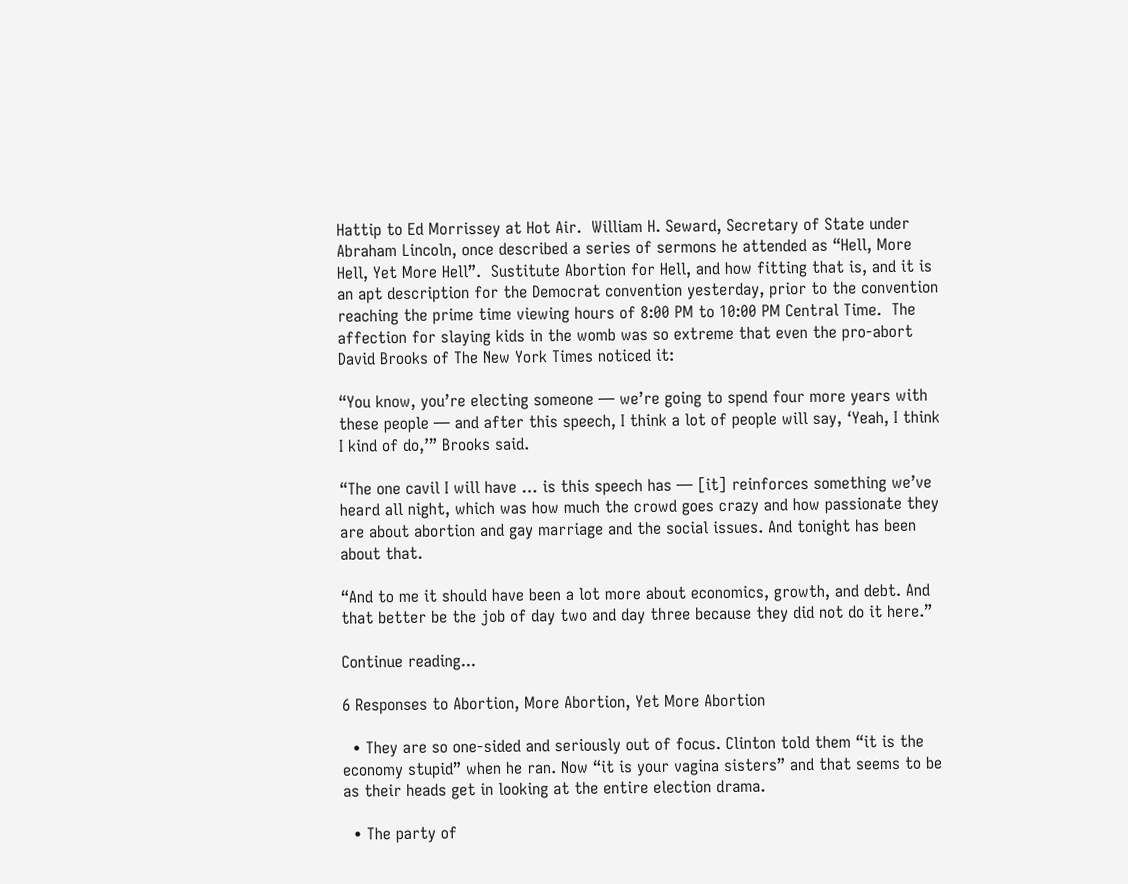Hattip to Ed Morrissey at Hot Air.  William H. Seward, Secretary of State under Abraham Lincoln, once described a series of sermons he attended as “Hell, More Hell, Yet More Hell”.  Sustitute Abortion for Hell, and how fitting that is, and it is an apt description for the Democrat convention yesterday, prior to the convention reaching the prime time viewing hours of 8:00 PM to 10:00 PM Central Time.  The affection for slaying kids in the womb was so extreme that even the pro-abort David Brooks of The New York Times noticed it:

“You know, you’re electing someone — we’re going to spend four more years with these people — and after this speech, I think a lot of people will say, ‘Yeah, I think I kind of do,’” Brooks said.

“The one cavil I will have … is this speech has — [it] reinforces something we’ve heard all night, which was how much the crowd goes crazy and how passionate they are about abortion and gay marriage and the social issues. And tonight has been about that.

“And to me it should have been a lot more about economics, growth, and debt. And that better be the job of day two and day three because they did not do it here.”

Continue reading...

6 Responses to Abortion, More Abortion, Yet More Abortion

  • They are so one-sided and seriously out of focus. Clinton told them “it is the economy stupid” when he ran. Now “it is your vagina sisters” and that seems to be as their heads get in looking at the entire election drama.

  • The party of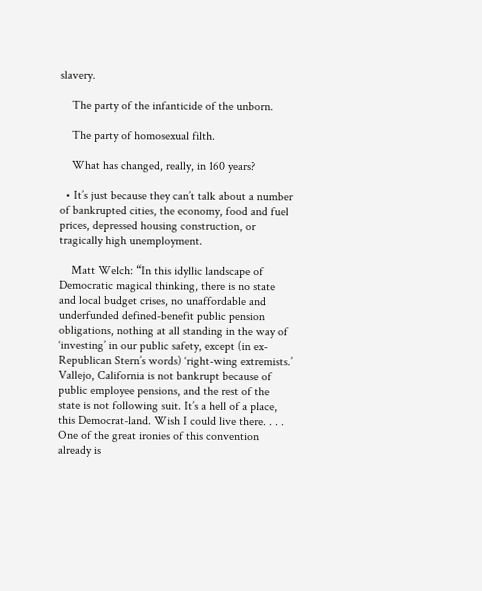slavery.

    The party of the infanticide of the unborn.

    The party of homosexual filth.

    What has changed, really, in 160 years?

  • It’s just because they can’t talk about a number of bankrupted cities, the economy, food and fuel prices, depressed housing construction, or tragically high unemployment.

    Matt Welch: “In this idyllic landscape of Democratic magical thinking, there is no state and local budget crises, no unaffordable and underfunded defined-benefit public pension obligations, nothing at all standing in the way of ‘investing’ in our public safety, except (in ex-Republican Stern’s words) ‘right-wing extremists.’ Vallejo, California is not bankrupt because of public employee pensions, and the rest of the state is not following suit. It’s a hell of a place, this Democrat-land. Wish I could live there. . . . One of the great ironies of this convention already is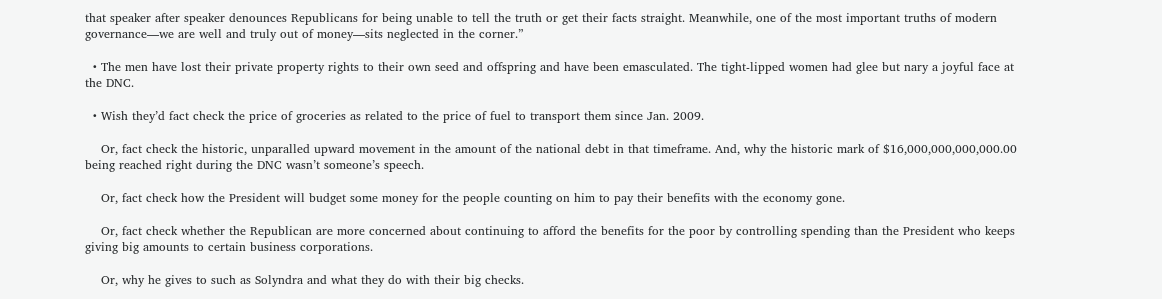that speaker after speaker denounces Republicans for being unable to tell the truth or get their facts straight. Meanwhile, one of the most important truths of modern governance—we are well and truly out of money—sits neglected in the corner.”

  • The men have lost their private property rights to their own seed and offspring and have been emasculated. The tight-lipped women had glee but nary a joyful face at the DNC.

  • Wish they’d fact check the price of groceries as related to the price of fuel to transport them since Jan. 2009.

    Or, fact check the historic, unparalled upward movement in the amount of the national debt in that timeframe. And, why the historic mark of $16,000,000,000,000.00 being reached right during the DNC wasn’t someone’s speech.

    Or, fact check how the President will budget some money for the people counting on him to pay their benefits with the economy gone.

    Or, fact check whether the Republican are more concerned about continuing to afford the benefits for the poor by controlling spending than the President who keeps giving big amounts to certain business corporations.

    Or, why he gives to such as Solyndra and what they do with their big checks.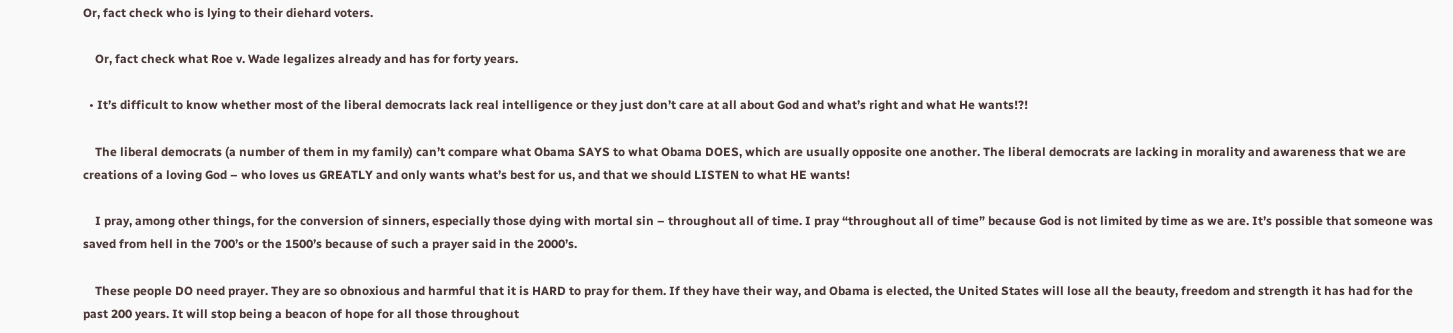Or, fact check who is lying to their diehard voters.

    Or, fact check what Roe v. Wade legalizes already and has for forty years.

  • It’s difficult to know whether most of the liberal democrats lack real intelligence or they just don’t care at all about God and what’s right and what He wants!?!

    The liberal democrats (a number of them in my family) can’t compare what Obama SAYS to what Obama DOES, which are usually opposite one another. The liberal democrats are lacking in morality and awareness that we are creations of a loving God – who loves us GREATLY and only wants what’s best for us, and that we should LISTEN to what HE wants!

    I pray, among other things, for the conversion of sinners, especially those dying with mortal sin – throughout all of time. I pray “throughout all of time” because God is not limited by time as we are. It’s possible that someone was saved from hell in the 700’s or the 1500’s because of such a prayer said in the 2000’s.

    These people DO need prayer. They are so obnoxious and harmful that it is HARD to pray for them. If they have their way, and Obama is elected, the United States will lose all the beauty, freedom and strength it has had for the past 200 years. It will stop being a beacon of hope for all those throughout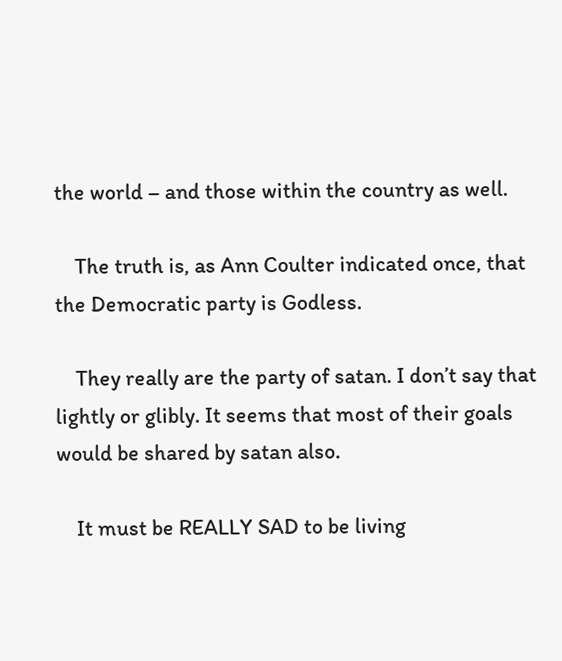the world – and those within the country as well.

    The truth is, as Ann Coulter indicated once, that the Democratic party is Godless.

    They really are the party of satan. I don’t say that lightly or glibly. It seems that most of their goals would be shared by satan also.

    It must be REALLY SAD to be living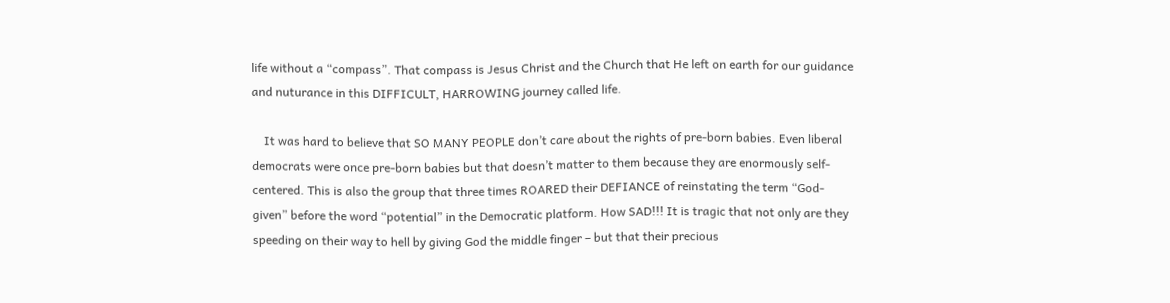life without a “compass”. That compass is Jesus Christ and the Church that He left on earth for our guidance and nuturance in this DIFFICULT, HARROWING journey called life.

    It was hard to believe that SO MANY PEOPLE don’t care about the rights of pre-born babies. Even liberal democrats were once pre-born babies but that doesn’t matter to them because they are enormously self-centered. This is also the group that three times ROARED their DEFIANCE of reinstating the term “God-given” before the word “potential” in the Democratic platform. How SAD!!! It is tragic that not only are they speeding on their way to hell by giving God the middle finger – but that their precious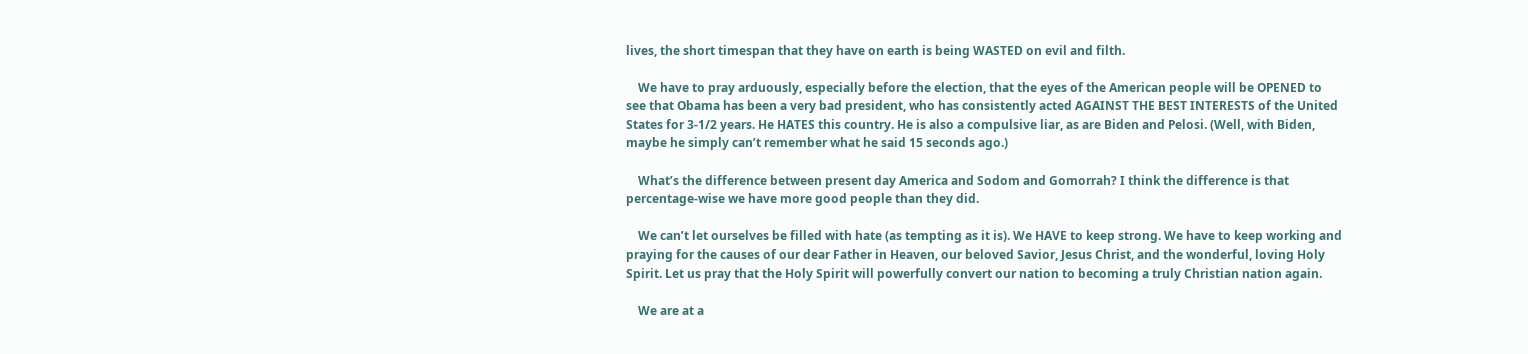lives, the short timespan that they have on earth is being WASTED on evil and filth.

    We have to pray arduously, especially before the election, that the eyes of the American people will be OPENED to see that Obama has been a very bad president, who has consistently acted AGAINST THE BEST INTERESTS of the United States for 3-1/2 years. He HATES this country. He is also a compulsive liar, as are Biden and Pelosi. (Well, with Biden, maybe he simply can’t remember what he said 15 seconds ago.)

    What’s the difference between present day America and Sodom and Gomorrah? I think the difference is that percentage-wise we have more good people than they did.

    We can’t let ourselves be filled with hate (as tempting as it is). We HAVE to keep strong. We have to keep working and praying for the causes of our dear Father in Heaven, our beloved Savior, Jesus Christ, and the wonderful, loving Holy Spirit. Let us pray that the Holy Spirit will powerfully convert our nation to becoming a truly Christian nation again.

    We are at a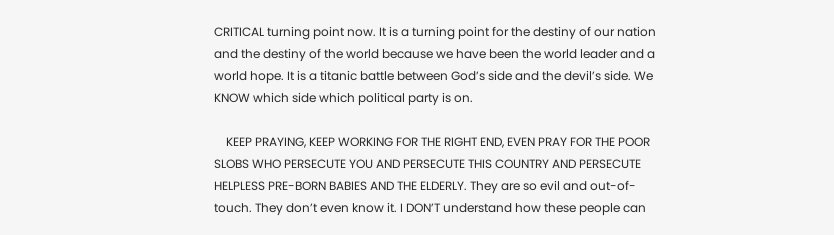CRITICAL turning point now. It is a turning point for the destiny of our nation and the destiny of the world because we have been the world leader and a world hope. It is a titanic battle between God’s side and the devil’s side. We KNOW which side which political party is on.

    KEEP PRAYING, KEEP WORKING FOR THE RIGHT END, EVEN PRAY FOR THE POOR SLOBS WHO PERSECUTE YOU AND PERSECUTE THIS COUNTRY AND PERSECUTE HELPLESS PRE-BORN BABIES AND THE ELDERLY. They are so evil and out-of-touch. They don’t even know it. I DON’T understand how these people can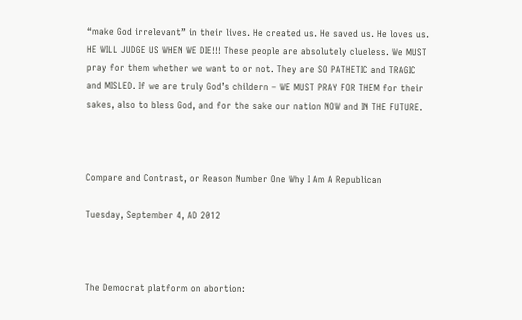“make God irrelevant” in their lives. He created us. He saved us. He loves us. HE WILL JUDGE US WHEN WE DIE!!! These people are absolutely clueless. We MUST pray for them whether we want to or not. They are SO PATHETIC and TRAGIC and MISLED. If we are truly God’s childern – WE MUST PRAY FOR THEM for their sakes, also to bless God, and for the sake our nation NOW and IN THE FUTURE.



Compare and Contrast, or Reason Number One Why I Am A Republican

Tuesday, September 4, AD 2012



The Democrat platform on abortion: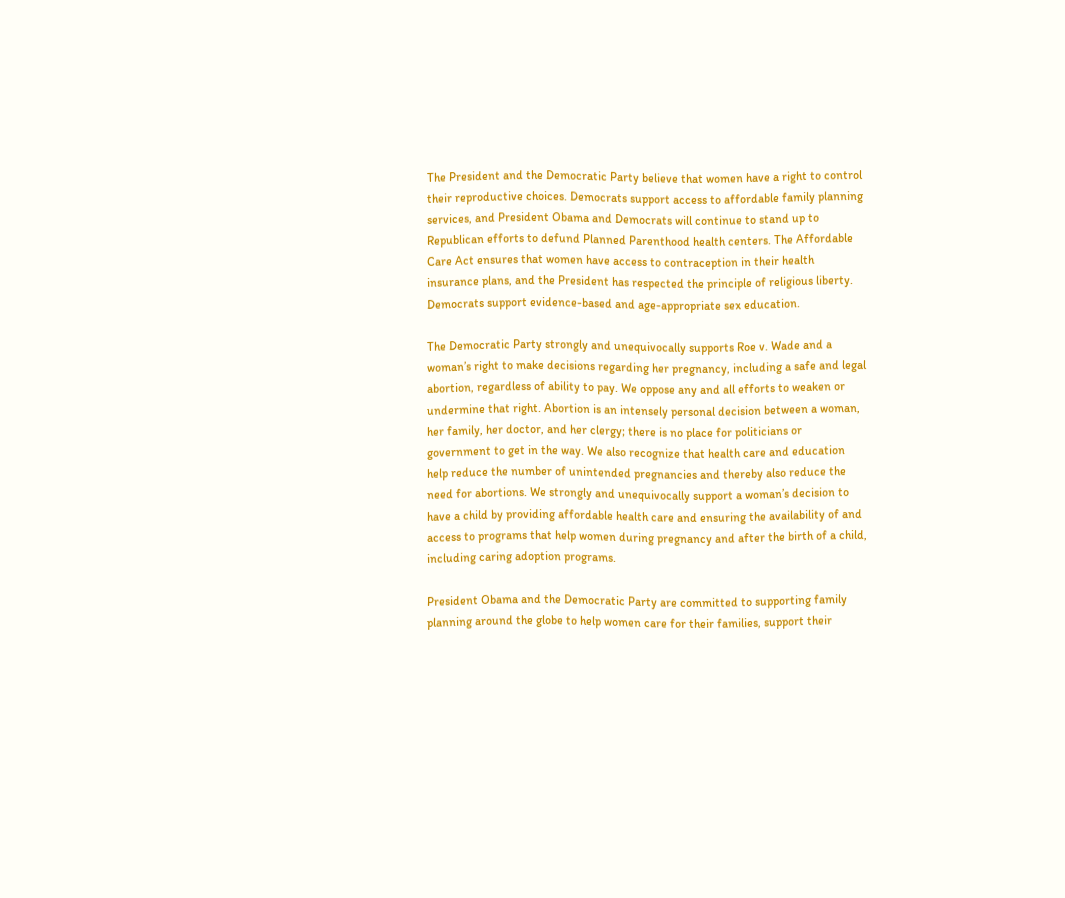The President and the Democratic Party believe that women have a right to control their reproductive choices. Democrats support access to affordable family planning services, and President Obama and Democrats will continue to stand up to Republican efforts to defund Planned Parenthood health centers. The Affordable Care Act ensures that women have access to contraception in their health insurance plans, and the President has respected the principle of religious liberty. Democrats support evidence-based and age-appropriate sex education.

The Democratic Party strongly and unequivocally supports Roe v. Wade and a woman’s right to make decisions regarding her pregnancy, including a safe and legal abortion, regardless of ability to pay. We oppose any and all efforts to weaken or undermine that right. Abortion is an intensely personal decision between a woman, her family, her doctor, and her clergy; there is no place for politicians or government to get in the way. We also recognize that health care and education help reduce the number of unintended pregnancies and thereby also reduce the need for abortions. We strongly and unequivocally support a woman’s decision to have a child by providing affordable health care and ensuring the availability of and access to programs that help women during pregnancy and after the birth of a child, including caring adoption programs.

President Obama and the Democratic Party are committed to supporting family planning around the globe to help women care for their families, support their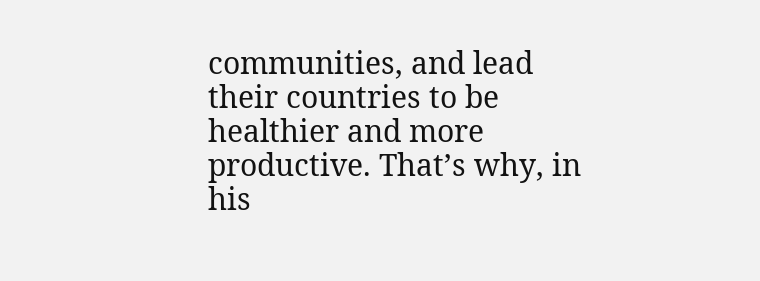communities, and lead their countries to be healthier and more productive. That’s why, in his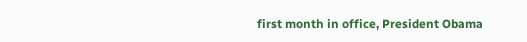first month in office, President Obama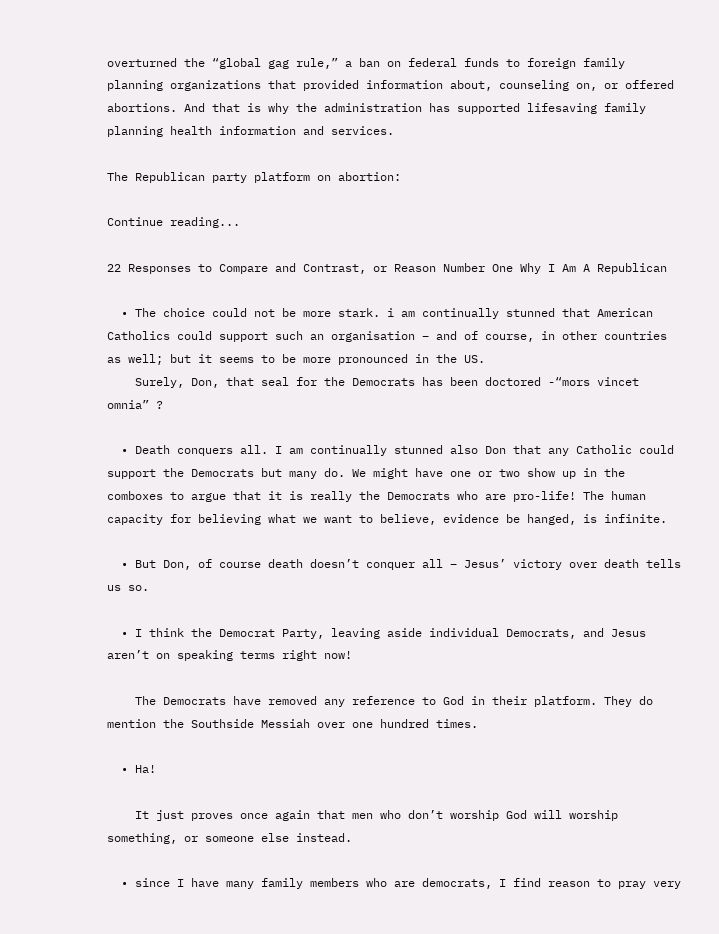overturned the “global gag rule,” a ban on federal funds to foreign family planning organizations that provided information about, counseling on, or offered abortions. And that is why the administration has supported lifesaving family planning health information and services.

The Republican party platform on abortion:

Continue reading...

22 Responses to Compare and Contrast, or Reason Number One Why I Am A Republican

  • The choice could not be more stark. i am continually stunned that American Catholics could support such an organisation – and of course, in other countries as well; but it seems to be more pronounced in the US.
    Surely, Don, that seal for the Democrats has been doctored -“mors vincet omnia” ?

  • Death conquers all. I am continually stunned also Don that any Catholic could support the Democrats but many do. We might have one or two show up in the comboxes to argue that it is really the Democrats who are pro-life! The human capacity for believing what we want to believe, evidence be hanged, is infinite.

  • But Don, of course death doesn’t conquer all – Jesus’ victory over death tells us so.

  • I think the Democrat Party, leaving aside individual Democrats, and Jesus aren’t on speaking terms right now!

    The Democrats have removed any reference to God in their platform. They do mention the Southside Messiah over one hundred times.

  • Ha!

    It just proves once again that men who don’t worship God will worship something, or someone else instead.

  • since I have many family members who are democrats, I find reason to pray very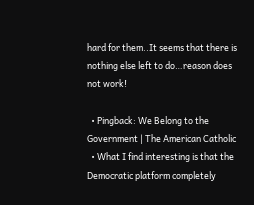hard for them..It seems that there is nothing else left to do…reason does not work!

  • Pingback: We Belong to the Government | The American Catholic
  • What I find interesting is that the Democratic platform completely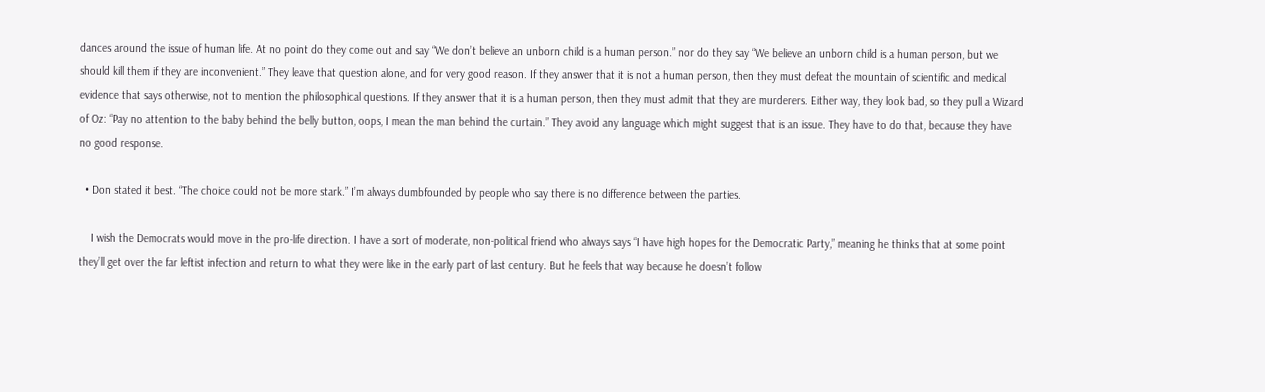dances around the issue of human life. At no point do they come out and say “We don’t believe an unborn child is a human person.” nor do they say “We believe an unborn child is a human person, but we should kill them if they are inconvenient.” They leave that question alone, and for very good reason. If they answer that it is not a human person, then they must defeat the mountain of scientific and medical evidence that says otherwise, not to mention the philosophical questions. If they answer that it is a human person, then they must admit that they are murderers. Either way, they look bad, so they pull a Wizard of Oz: “Pay no attention to the baby behind the belly button, oops, I mean the man behind the curtain.” They avoid any language which might suggest that is an issue. They have to do that, because they have no good response.

  • Don stated it best. “The choice could not be more stark.” I’m always dumbfounded by people who say there is no difference between the parties.

    I wish the Democrats would move in the pro-life direction. I have a sort of moderate, non-political friend who always says “I have high hopes for the Democratic Party,” meaning he thinks that at some point they’ll get over the far leftist infection and return to what they were like in the early part of last century. But he feels that way because he doesn’t follow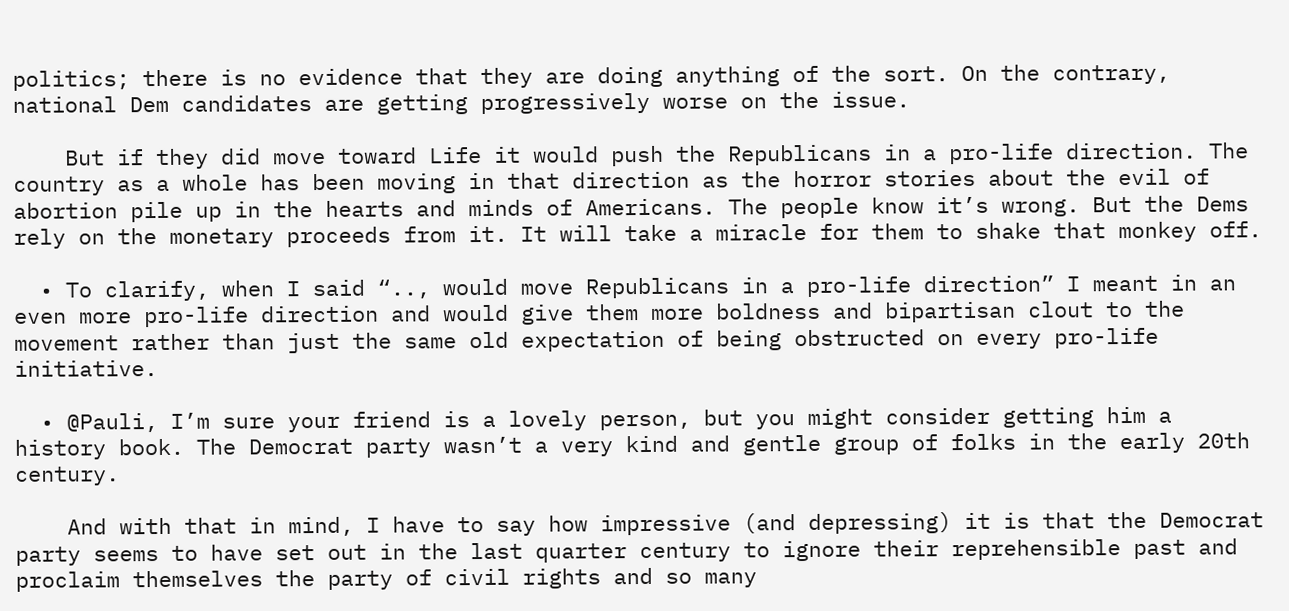politics; there is no evidence that they are doing anything of the sort. On the contrary, national Dem candidates are getting progressively worse on the issue.

    But if they did move toward Life it would push the Republicans in a pro-life direction. The country as a whole has been moving in that direction as the horror stories about the evil of abortion pile up in the hearts and minds of Americans. The people know it’s wrong. But the Dems rely on the monetary proceeds from it. It will take a miracle for them to shake that monkey off.

  • To clarify, when I said “.., would move Republicans in a pro-life direction” I meant in an even more pro-life direction and would give them more boldness and bipartisan clout to the movement rather than just the same old expectation of being obstructed on every pro-life initiative.

  • @Pauli, I’m sure your friend is a lovely person, but you might consider getting him a history book. The Democrat party wasn’t a very kind and gentle group of folks in the early 20th century.

    And with that in mind, I have to say how impressive (and depressing) it is that the Democrat party seems to have set out in the last quarter century to ignore their reprehensible past and proclaim themselves the party of civil rights and so many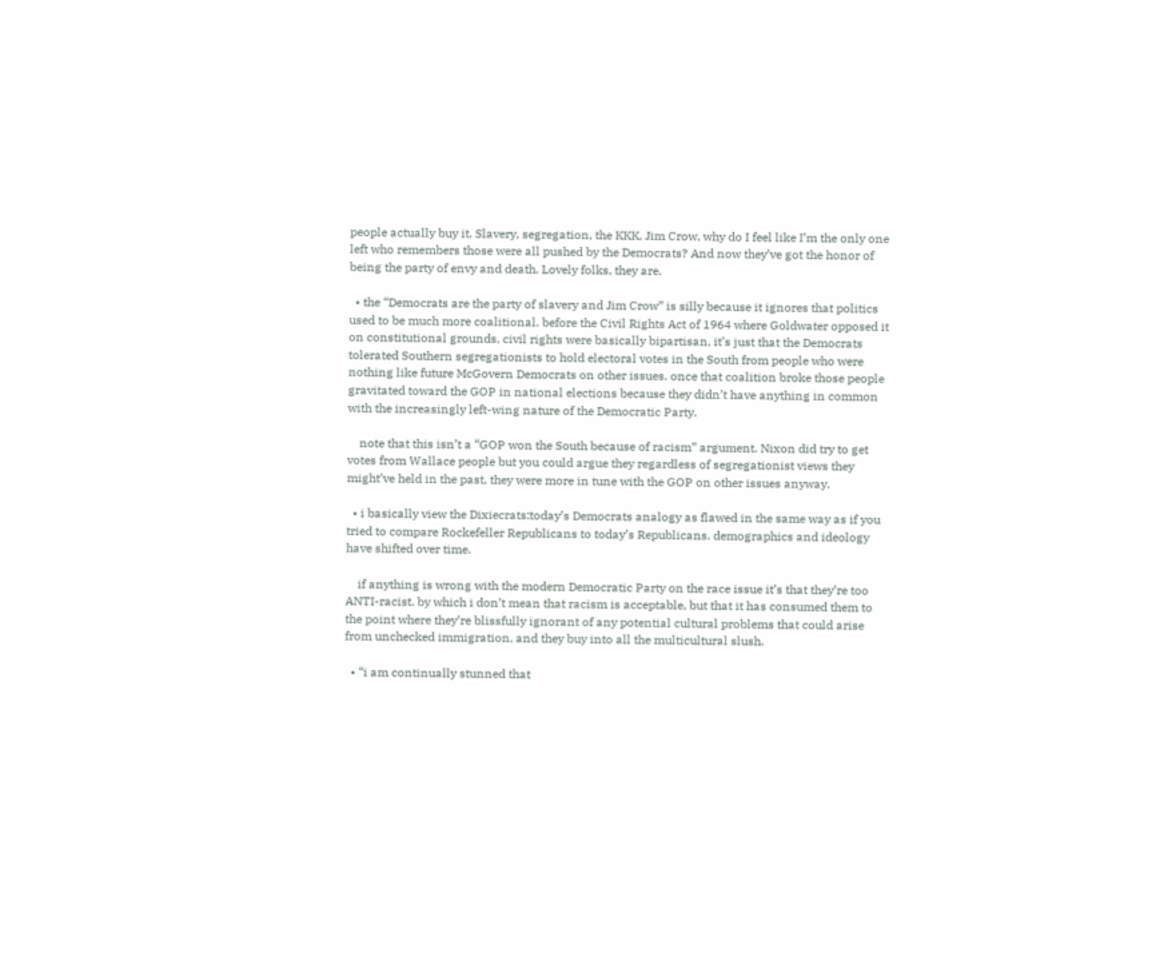people actually buy it. Slavery, segregation, the KKK, Jim Crow, why do I feel like I’m the only one left who remembers those were all pushed by the Democrats? And now they’ve got the honor of being the party of envy and death. Lovely folks, they are.

  • the “Democrats are the party of slavery and Jim Crow” is silly because it ignores that politics used to be much more coalitional. before the Civil Rights Act of 1964 where Goldwater opposed it on constitutional grounds, civil rights were basically bipartisan, it’s just that the Democrats tolerated Southern segregationists to hold electoral votes in the South from people who were nothing like future McGovern Democrats on other issues. once that coalition broke those people gravitated toward the GOP in national elections because they didn’t have anything in common with the increasingly left-wing nature of the Democratic Party.

    note that this isn’t a “GOP won the South because of racism” argument. Nixon did try to get votes from Wallace people but you could argue they regardless of segregationist views they might’ve held in the past, they were more in tune with the GOP on other issues anyway.

  • i basically view the Dixiecrats:today’s Democrats analogy as flawed in the same way as if you tried to compare Rockefeller Republicans to today’s Republicans. demographics and ideology have shifted over time.

    if anything is wrong with the modern Democratic Party on the race issue it’s that they’re too ANTI-racist. by which i don’t mean that racism is acceptable, but that it has consumed them to the point where they’re blissfully ignorant of any potential cultural problems that could arise from unchecked immigration, and they buy into all the multicultural slush.

  • “i am continually stunned that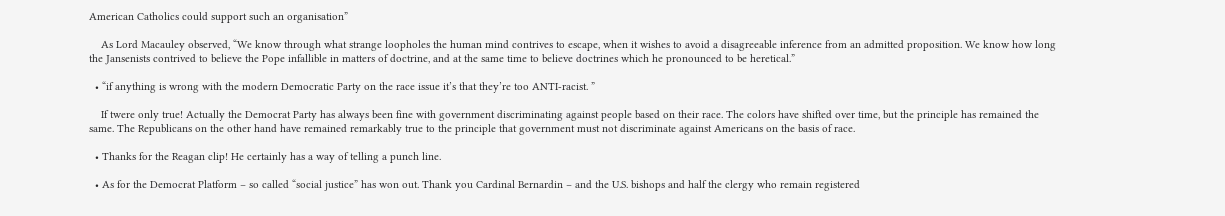American Catholics could support such an organisation”

    As Lord Macauley observed, “We know through what strange loopholes the human mind contrives to escape, when it wishes to avoid a disagreeable inference from an admitted proposition. We know how long the Jansenists contrived to believe the Pope infallible in matters of doctrine, and at the same time to believe doctrines which he pronounced to be heretical.”

  • “if anything is wrong with the modern Democratic Party on the race issue it’s that they’re too ANTI-racist. ”

    If twere only true! Actually the Democrat Party has always been fine with government discriminating against people based on their race. The colors have shifted over time, but the principle has remained the same. The Republicans on the other hand have remained remarkably true to the principle that government must not discriminate against Americans on the basis of race.

  • Thanks for the Reagan clip! He certainly has a way of telling a punch line.

  • As for the Democrat Platform – so called “social justice” has won out. Thank you Cardinal Bernardin – and the U.S. bishops and half the clergy who remain registered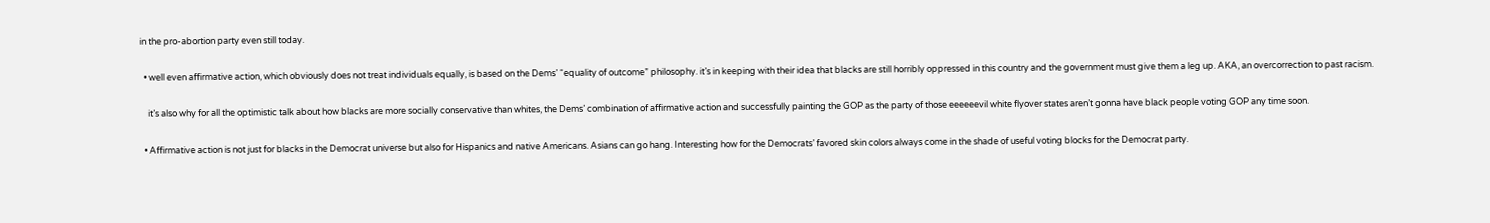in the pro-abortion party even still today.

  • well even affirmative action, which obviously does not treat individuals equally, is based on the Dems’ “equality of outcome” philosophy. it’s in keeping with their idea that blacks are still horribly oppressed in this country and the government must give them a leg up. AKA, an overcorrection to past racism.

    it’s also why for all the optimistic talk about how blacks are more socially conservative than whites, the Dems’ combination of affirmative action and successfully painting the GOP as the party of those eeeeeevil white flyover states aren’t gonna have black people voting GOP any time soon.

  • Affirmative action is not just for blacks in the Democrat universe but also for Hispanics and native Americans. Asians can go hang. Interesting how for the Democrats’ favored skin colors always come in the shade of useful voting blocks for the Democrat party.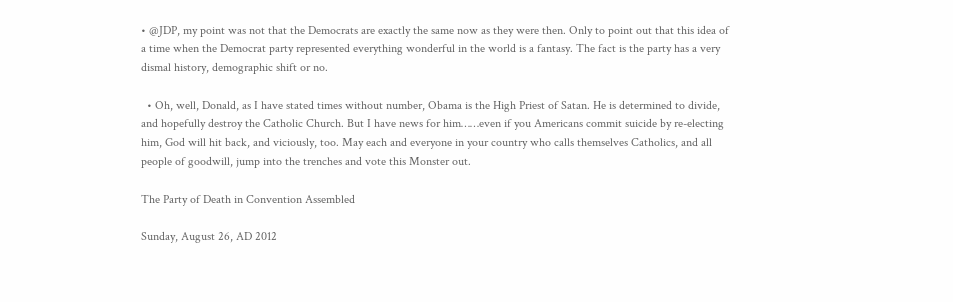• @JDP, my point was not that the Democrats are exactly the same now as they were then. Only to point out that this idea of a time when the Democrat party represented everything wonderful in the world is a fantasy. The fact is the party has a very dismal history, demographic shift or no.

  • Oh, well, Donald, as I have stated times without number, Obama is the High Priest of Satan. He is determined to divide, and hopefully destroy the Catholic Church. But I have news for him……even if you Americans commit suicide by re-electing him, God will hit back, and viciously, too. May each and everyone in your country who calls themselves Catholics, and all people of goodwill, jump into the trenches and vote this Monster out.

The Party of Death in Convention Assembled

Sunday, August 26, AD 2012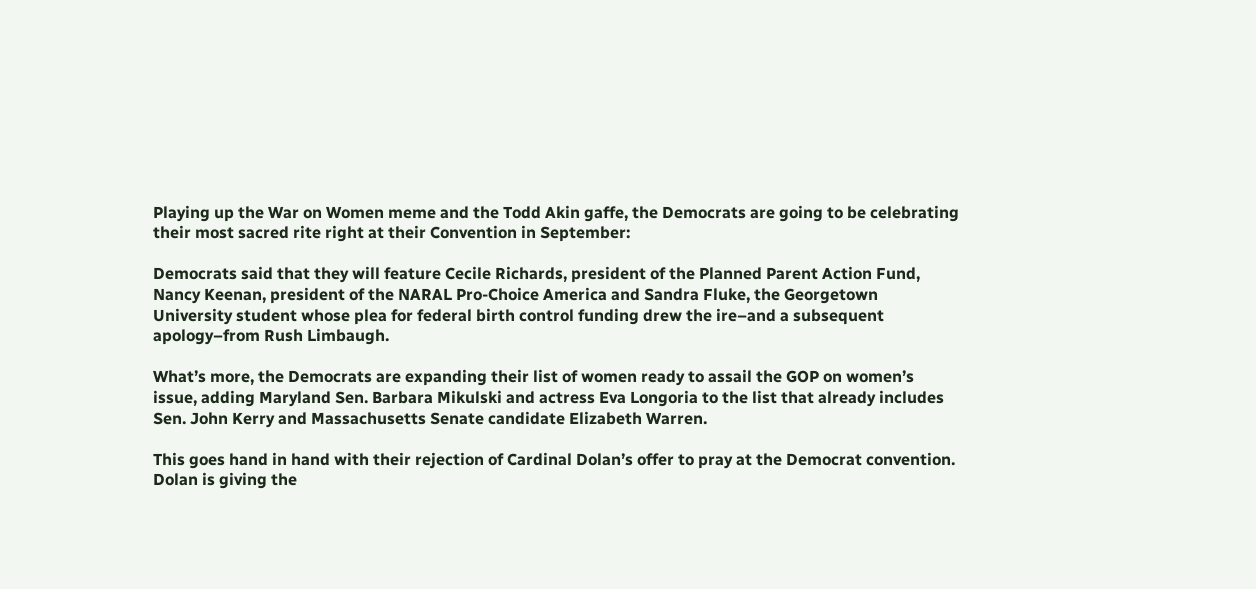Playing up the War on Women meme and the Todd Akin gaffe, the Democrats are going to be celebrating their most sacred rite right at their Convention in September:

Democrats said that they will feature Cecile Richards, president of the Planned Parent Action Fund, Nancy Keenan, president of the NARAL Pro-Choice America and Sandra Fluke, the Georgetown University student whose plea for federal birth control funding drew the ire–and a subsequent apology–from Rush Limbaugh.

What’s more, the Democrats are expanding their list of women ready to assail the GOP on women’s issue, adding Maryland Sen. Barbara Mikulski and actress Eva Longoria to the list that already includes Sen. John Kerry and Massachusetts Senate candidate Elizabeth Warren.

This goes hand in hand with their rejection of Cardinal Dolan’s offer to pray at the Democrat convention.  Dolan is giving the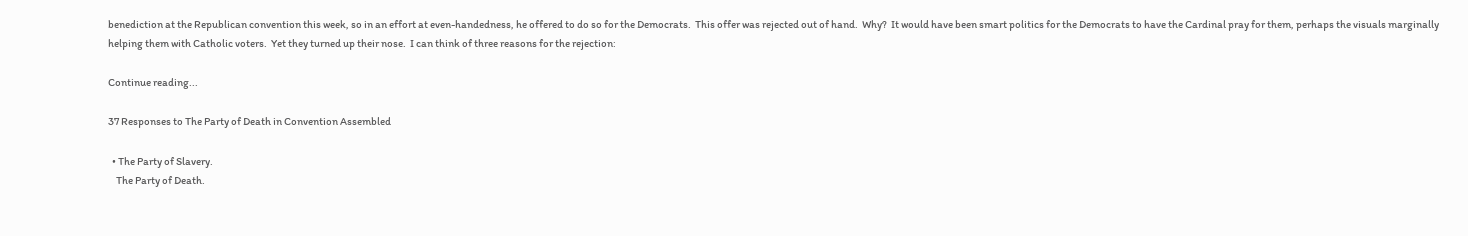benediction at the Republican convention this week, so in an effort at even-handedness, he offered to do so for the Democrats.  This offer was rejected out of hand.  Why?  It would have been smart politics for the Democrats to have the Cardinal pray for them, perhaps the visuals marginally helping them with Catholic voters.  Yet they turned up their nose.  I can think of three reasons for the rejection:

Continue reading...

37 Responses to The Party of Death in Convention Assembled

  • The Party of Slavery.
    The Party of Death.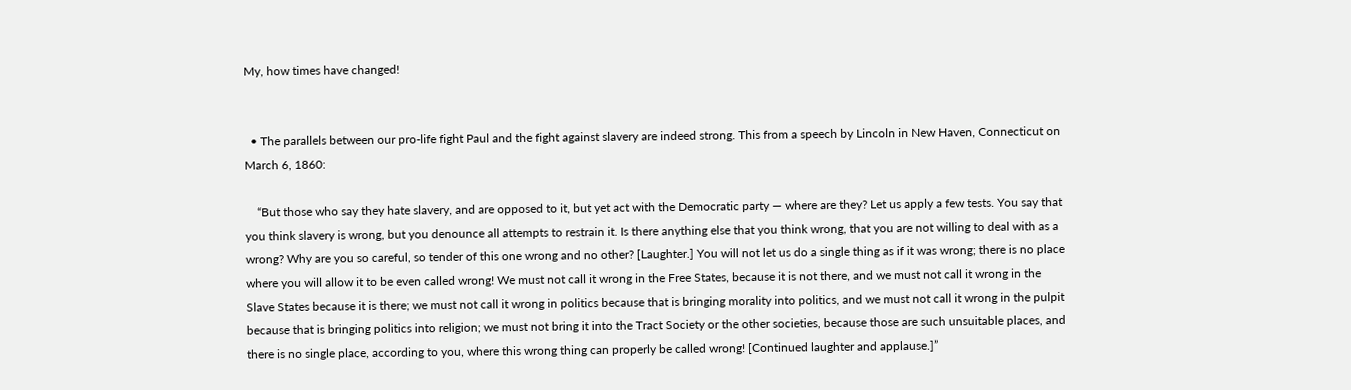My, how times have changed!


  • The parallels between our pro-life fight Paul and the fight against slavery are indeed strong. This from a speech by Lincoln in New Haven, Connecticut on March 6, 1860:

    “But those who say they hate slavery, and are opposed to it, but yet act with the Democratic party — where are they? Let us apply a few tests. You say that you think slavery is wrong, but you denounce all attempts to restrain it. Is there anything else that you think wrong, that you are not willing to deal with as a wrong? Why are you so careful, so tender of this one wrong and no other? [Laughter.] You will not let us do a single thing as if it was wrong; there is no place where you will allow it to be even called wrong! We must not call it wrong in the Free States, because it is not there, and we must not call it wrong in the Slave States because it is there; we must not call it wrong in politics because that is bringing morality into politics, and we must not call it wrong in the pulpit because that is bringing politics into religion; we must not bring it into the Tract Society or the other societies, because those are such unsuitable places, and there is no single place, according to you, where this wrong thing can properly be called wrong! [Continued laughter and applause.]”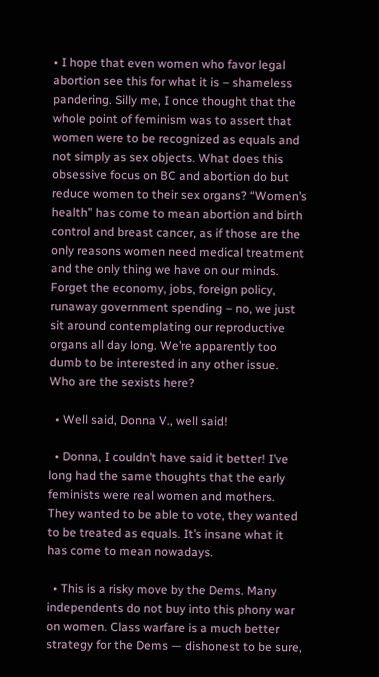• I hope that even women who favor legal abortion see this for what it is – shameless pandering. Silly me, I once thought that the whole point of feminism was to assert that women were to be recognized as equals and not simply as sex objects. What does this obsessive focus on BC and abortion do but reduce women to their sex organs? “Women’s health” has come to mean abortion and birth control and breast cancer, as if those are the only reasons women need medical treatment and the only thing we have on our minds. Forget the economy, jobs, foreign policy, runaway government spending – no, we just sit around contemplating our reproductive organs all day long. We’re apparently too dumb to be interested in any other issue. Who are the sexists here?

  • Well said, Donna V., well said!

  • Donna, I couldn’t have said it better! I’ve long had the same thoughts that the early feminists were real women and mothers. They wanted to be able to vote, they wanted to be treated as equals. It’s insane what it has come to mean nowadays.

  • This is a risky move by the Dems. Many independents do not buy into this phony war on women. Class warfare is a much better strategy for the Dems — dishonest to be sure,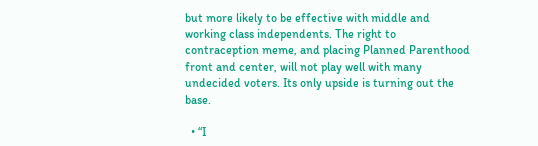but more likely to be effective with middle and working class independents. The right to contraception meme, and placing Planned Parenthood front and center, will not play well with many undecided voters. Its only upside is turning out the base.

  • “I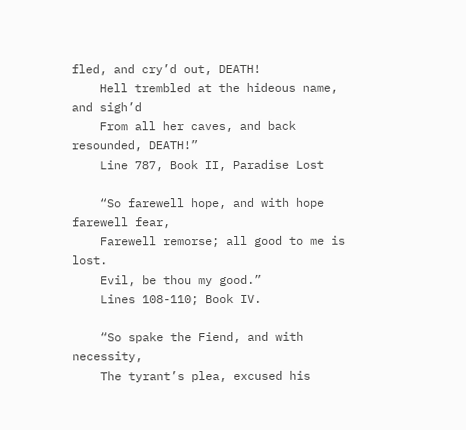fled, and cry’d out, DEATH!
    Hell trembled at the hideous name, and sigh’d
    From all her caves, and back resounded, DEATH!”
    Line 787, Book II, Paradise Lost

    “So farewell hope, and with hope farewell fear,
    Farewell remorse; all good to me is lost.
    Evil, be thou my good.”
    Lines 108-110; Book IV.

    “So spake the Fiend, and with necessity,
    The tyrant’s plea, excused his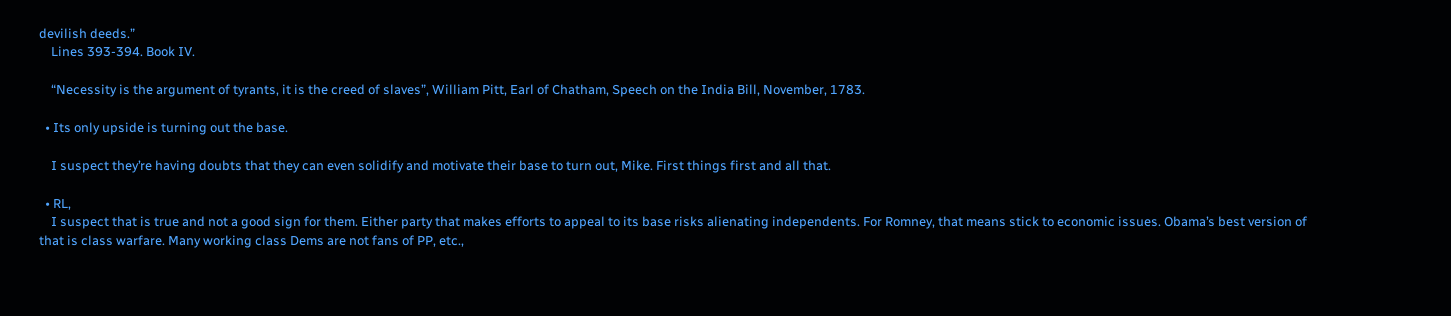devilish deeds.”
    Lines 393-394. Book IV.

    “Necessity is the argument of tyrants, it is the creed of slaves”, William Pitt, Earl of Chatham, Speech on the India Bill, November, 1783.

  • Its only upside is turning out the base.

    I suspect they’re having doubts that they can even solidify and motivate their base to turn out, Mike. First things first and all that.

  • RL,
    I suspect that is true and not a good sign for them. Either party that makes efforts to appeal to its base risks alienating independents. For Romney, that means stick to economic issues. Obama’s best version of that is class warfare. Many working class Dems are not fans of PP, etc.,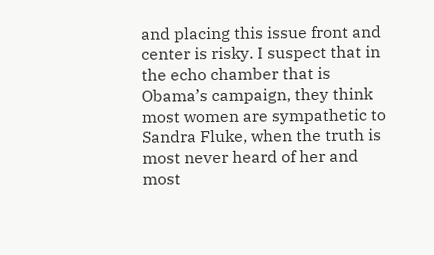and placing this issue front and center is risky. I suspect that in the echo chamber that is Obama’s campaign, they think most women are sympathetic to Sandra Fluke, when the truth is most never heard of her and most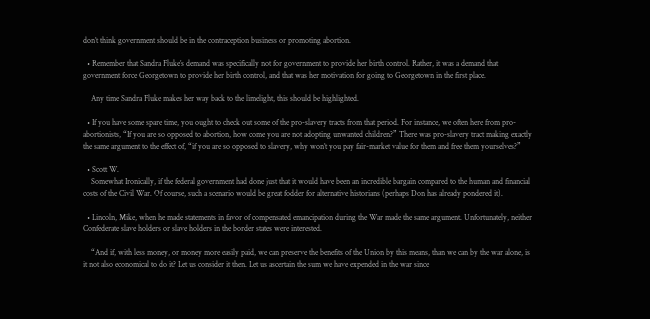don’t think government should be in the contraception business or promoting abortion.

  • Remember that Sandra Fluke’s demand was specifically not for government to provide her birth control. Rather, it was a demand that government force Georgetown to provide her birth control, and that was her motivation for going to Georgetown in the first place.

    Any time Sandra Fluke makes her way back to the limelight, this should be highlighted.

  • If you have some spare time, you ought to check out some of the pro-slavery tracts from that period. For instance, we often here from pro-abortionists, “If you are so opposed to abortion, how come you are not adopting unwanted children?” There was pro-slavery tract making exactly the same argument to the effect of, “if you are so opposed to slavery, why won’t you pay fair-market value for them and free them yourselves?”

  • Scott W.
    Somewhat Ironically, if the federal government had done just that it would have been an incredible bargain compared to the human and financial costs of the Civil War. Of course, such a scenario would be great fodder for alternative historians (perhaps Don has already pondered it).

  • Lincoln, Mike, when he made statements in favor of compensated emancipation during the War made the same argument. Unfortunately, neither Confederate slave holders or slave holders in the border states were interested.

    “And if, with less money, or money more easily paid, we can preserve the benefits of the Union by this means, than we can by the war alone, is it not also economical to do it? Let us consider it then. Let us ascertain the sum we have expended in the war since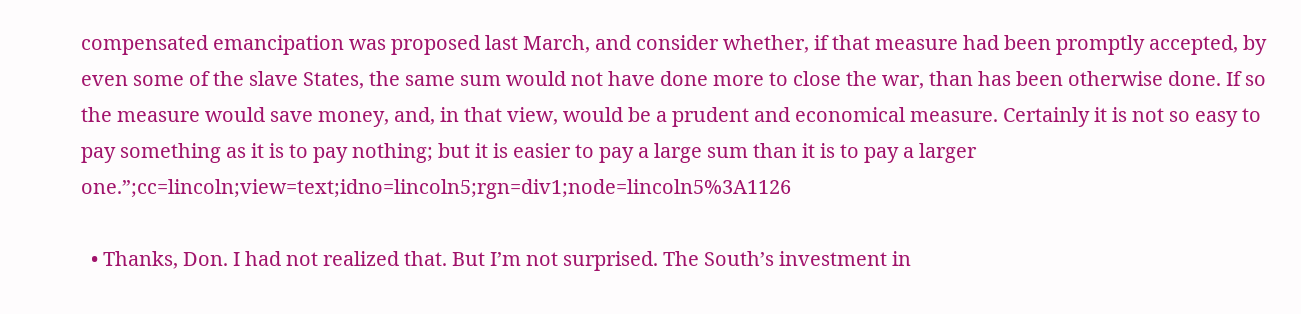compensated emancipation was proposed last March, and consider whether, if that measure had been promptly accepted, by even some of the slave States, the same sum would not have done more to close the war, than has been otherwise done. If so the measure would save money, and, in that view, would be a prudent and economical measure. Certainly it is not so easy to pay something as it is to pay nothing; but it is easier to pay a large sum than it is to pay a larger one.”;cc=lincoln;view=text;idno=lincoln5;rgn=div1;node=lincoln5%3A1126

  • Thanks, Don. I had not realized that. But I’m not surprised. The South’s investment in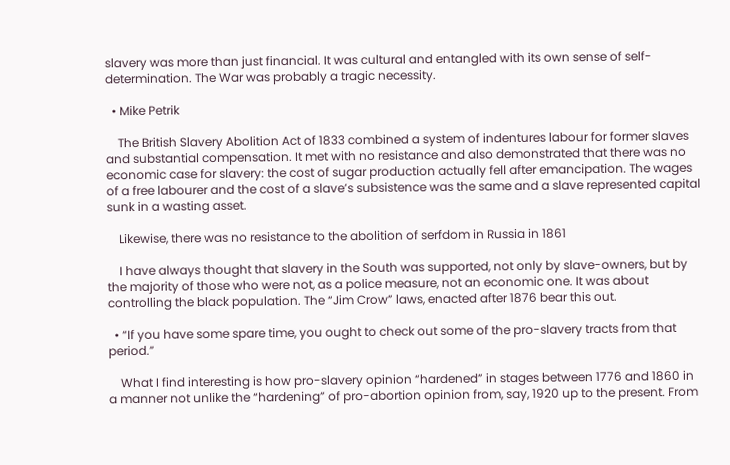slavery was more than just financial. It was cultural and entangled with its own sense of self-determination. The War was probably a tragic necessity.

  • Mike Petrik

    The British Slavery Abolition Act of 1833 combined a system of indentures labour for former slaves and substantial compensation. It met with no resistance and also demonstrated that there was no economic case for slavery: the cost of sugar production actually fell after emancipation. The wages of a free labourer and the cost of a slave’s subsistence was the same and a slave represented capital sunk in a wasting asset.

    Likewise, there was no resistance to the abolition of serfdom in Russia in 1861

    I have always thought that slavery in the South was supported, not only by slave-owners, but by the majority of those who were not, as a police measure, not an economic one. It was about controlling the black population. The “Jim Crow” laws, enacted after 1876 bear this out.

  • “If you have some spare time, you ought to check out some of the pro-slavery tracts from that period.”

    What I find interesting is how pro-slavery opinion “hardened” in stages between 1776 and 1860 in a manner not unlike the “hardening” of pro-abortion opinion from, say, 1920 up to the present. From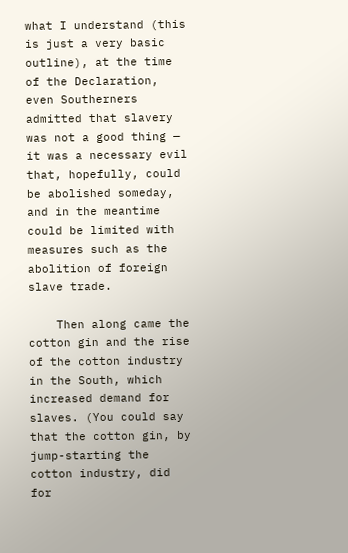what I understand (this is just a very basic outline), at the time of the Declaration, even Southerners admitted that slavery was not a good thing — it was a necessary evil that, hopefully, could be abolished someday, and in the meantime could be limited with measures such as the abolition of foreign slave trade.

    Then along came the cotton gin and the rise of the cotton industry in the South, which increased demand for slaves. (You could say that the cotton gin, by jump-starting the cotton industry, did for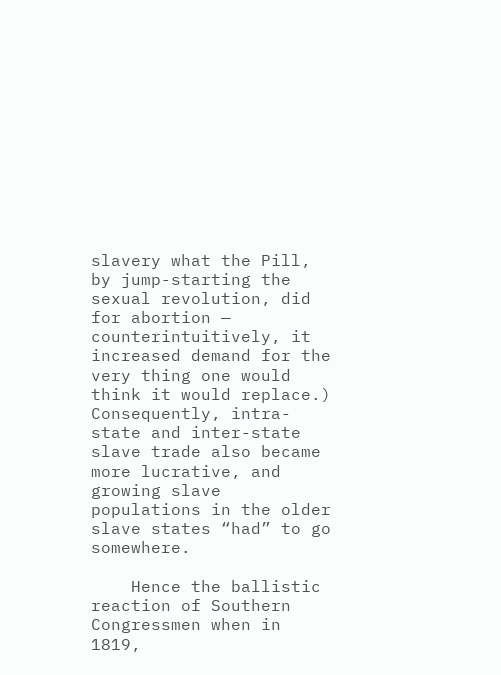slavery what the Pill, by jump-starting the sexual revolution, did for abortion — counterintuitively, it increased demand for the very thing one would think it would replace.) Consequently, intra-state and inter-state slave trade also became more lucrative, and growing slave populations in the older slave states “had” to go somewhere.

    Hence the ballistic reaction of Southern Congressmen when in 1819,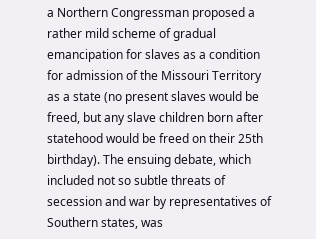a Northern Congressman proposed a rather mild scheme of gradual emancipation for slaves as a condition for admission of the Missouri Territory as a state (no present slaves would be freed, but any slave children born after statehood would be freed on their 25th birthday). The ensuing debate, which included not so subtle threats of secession and war by representatives of Southern states, was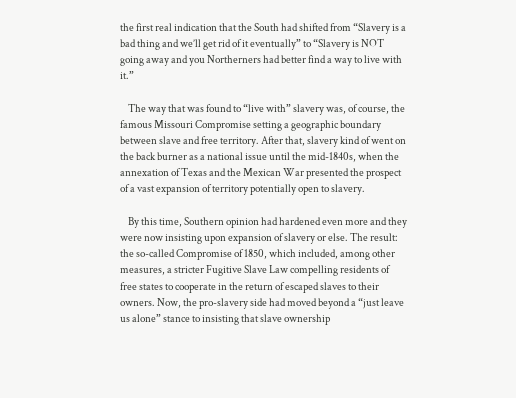the first real indication that the South had shifted from “Slavery is a bad thing and we’ll get rid of it eventually” to “Slavery is NOT going away and you Northerners had better find a way to live with it.”

    The way that was found to “live with” slavery was, of course, the famous Missouri Compromise setting a geographic boundary between slave and free territory. After that, slavery kind of went on the back burner as a national issue until the mid-1840s, when the annexation of Texas and the Mexican War presented the prospect of a vast expansion of territory potentially open to slavery.

    By this time, Southern opinion had hardened even more and they were now insisting upon expansion of slavery or else. The result: the so-called Compromise of 1850, which included, among other measures, a stricter Fugitive Slave Law compelling residents of free states to cooperate in the return of escaped slaves to their owners. Now, the pro-slavery side had moved beyond a “just leave us alone” stance to insisting that slave ownership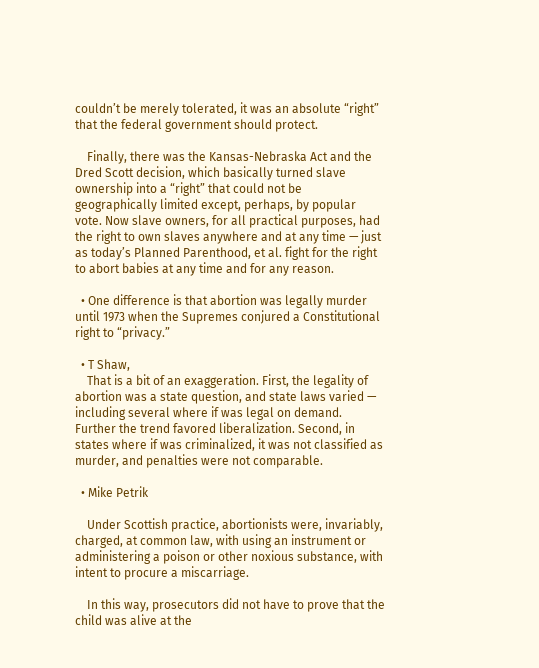couldn’t be merely tolerated, it was an absolute “right” that the federal government should protect.

    Finally, there was the Kansas-Nebraska Act and the Dred Scott decision, which basically turned slave ownership into a “right” that could not be geographically limited except, perhaps, by popular vote. Now slave owners, for all practical purposes, had the right to own slaves anywhere and at any time — just as today’s Planned Parenthood, et al. fight for the right to abort babies at any time and for any reason.

  • One difference is that abortion was legally murder until 1973 when the Supremes conjured a Constitutional right to “privacy.”

  • T Shaw,
    That is a bit of an exaggeration. First, the legality of abortion was a state question, and state laws varied — including several where if was legal on demand. Further the trend favored liberalization. Second, in states where if was criminalized, it was not classified as murder, and penalties were not comparable.

  • Mike Petrik

    Under Scottish practice, abortionists were, invariably, charged, at common law, with using an instrument or administering a poison or other noxious substance, with intent to procure a miscarriage.

    In this way, prosecutors did not have to prove that the child was alive at the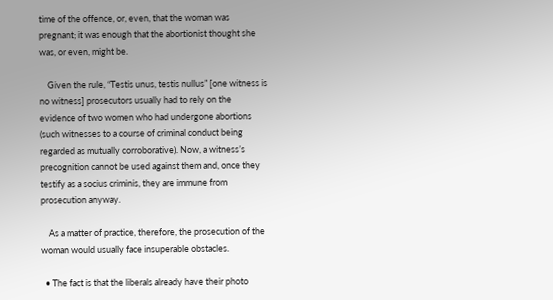time of the offence, or, even, that the woman was pregnant; it was enough that the abortionist thought she was, or even, might be.

    Given the rule, “Testis unus, testis nullus” [one witness is no witness] prosecutors usually had to rely on the evidence of two women who had undergone abortions (such witnesses to a course of criminal conduct being regarded as mutually corroborative). Now, a witness’s precognition cannot be used against them and, once they testify as a socius criminis, they are immune from prosecution anyway.

    As a matter of practice, therefore, the prosecution of the woman would usually face insuperable obstacles.

  • The fact is that the liberals already have their photo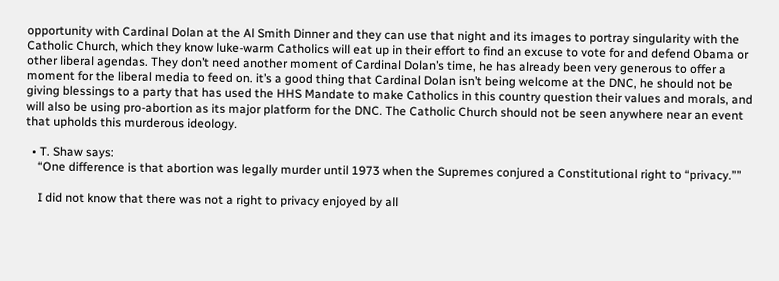opportunity with Cardinal Dolan at the Al Smith Dinner and they can use that night and its images to portray singularity with the Catholic Church, which they know luke-warm Catholics will eat up in their effort to find an excuse to vote for and defend Obama or other liberal agendas. They don’t need another moment of Cardinal Dolan’s time, he has already been very generous to offer a moment for the liberal media to feed on. it’s a good thing that Cardinal Dolan isn’t being welcome at the DNC, he should not be giving blessings to a party that has used the HHS Mandate to make Catholics in this country question their values and morals, and will also be using pro-abortion as its major platform for the DNC. The Catholic Church should not be seen anywhere near an event that upholds this murderous ideology.

  • T. Shaw says:
    “One difference is that abortion was legally murder until 1973 when the Supremes conjured a Constitutional right to “privacy.””

    I did not know that there was not a right to privacy enjoyed by all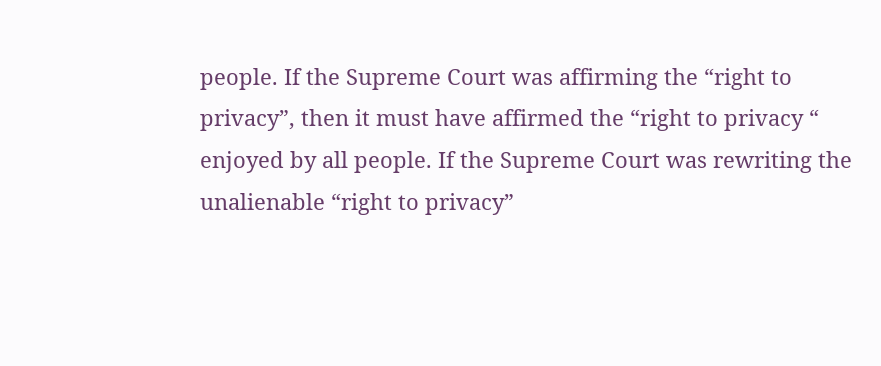people. If the Supreme Court was affirming the “right to privacy”, then it must have affirmed the “right to privacy “ enjoyed by all people. If the Supreme Court was rewriting the unalienable “right to privacy”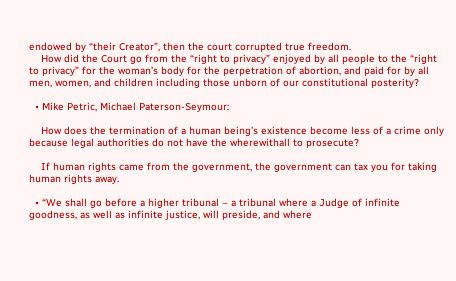endowed by “their Creator”, then the court corrupted true freedom.
    How did the Court go from the “right to privacy” enjoyed by all people to the “right to privacy” for the woman’s body for the perpetration of abortion, and paid for by all men, women, and children including those unborn of our constitutional posterity?

  • Mike Petric, Michael Paterson-Seymour:

    How does the termination of a human being’s existence become less of a crime only because legal authorities do not have the wherewithall to prosecute?

    If human rights came from the government, the government can tax you for taking human rights away.

  • “We shall go before a higher tribunal – a tribunal where a Judge of infinite goodness, as well as infinite justice, will preside, and where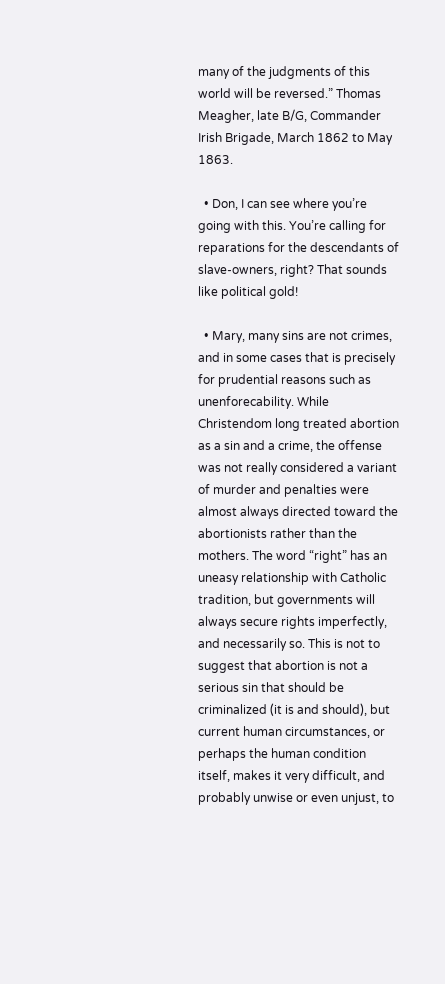many of the judgments of this world will be reversed.” Thomas Meagher, late B/G, Commander Irish Brigade, March 1862 to May 1863.

  • Don, I can see where you’re going with this. You’re calling for reparations for the descendants of slave-owners, right? That sounds like political gold!

  • Mary, many sins are not crimes, and in some cases that is precisely for prudential reasons such as unenforecability. While Christendom long treated abortion as a sin and a crime, the offense was not really considered a variant of murder and penalties were almost always directed toward the abortionists rather than the mothers. The word “right” has an uneasy relationship with Catholic tradition, but governments will always secure rights imperfectly, and necessarily so. This is not to suggest that abortion is not a serious sin that should be criminalized (it is and should), but current human circumstances, or perhaps the human condition itself, makes it very difficult, and probably unwise or even unjust, to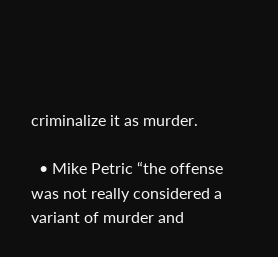criminalize it as murder.

  • Mike Petric “the offense was not really considered a variant of murder and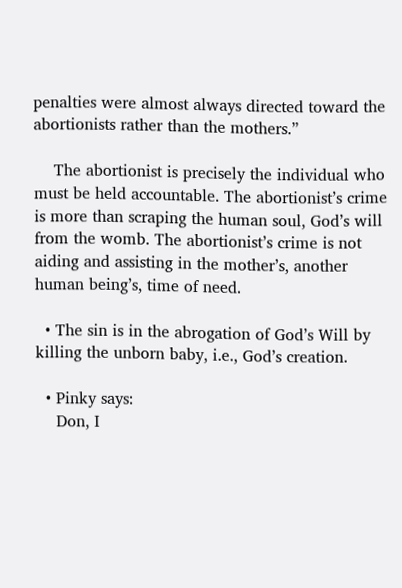penalties were almost always directed toward the abortionists rather than the mothers.”

    The abortionist is precisely the individual who must be held accountable. The abortionist’s crime is more than scraping the human soul, God’s will from the womb. The abortionist’s crime is not aiding and assisting in the mother’s, another human being’s, time of need.

  • The sin is in the abrogation of God’s Will by killing the unborn baby, i.e., God’s creation.

  • Pinky says:
    Don, I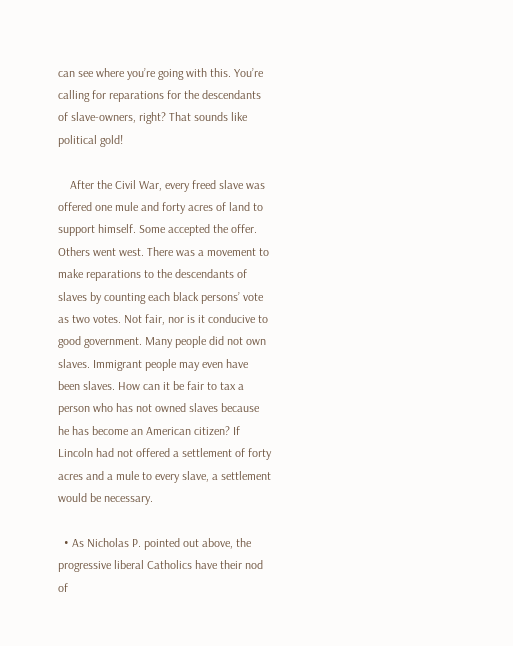can see where you’re going with this. You’re calling for reparations for the descendants of slave-owners, right? That sounds like political gold!

    After the Civil War, every freed slave was offered one mule and forty acres of land to support himself. Some accepted the offer. Others went west. There was a movement to make reparations to the descendants of slaves by counting each black persons’ vote as two votes. Not fair, nor is it conducive to good government. Many people did not own slaves. Immigrant people may even have been slaves. How can it be fair to tax a person who has not owned slaves because he has become an American citizen? If Lincoln had not offered a settlement of forty acres and a mule to every slave, a settlement would be necessary.

  • As Nicholas P. pointed out above, the progressive liberal Catholics have their nod of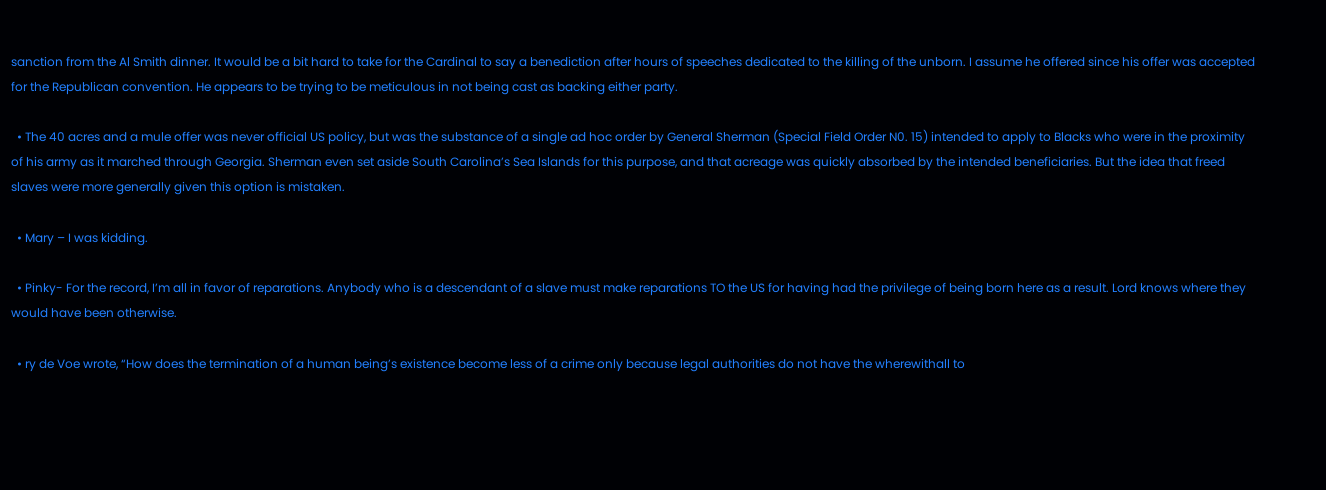sanction from the Al Smith dinner. It would be a bit hard to take for the Cardinal to say a benediction after hours of speeches dedicated to the killing of the unborn. I assume he offered since his offer was accepted for the Republican convention. He appears to be trying to be meticulous in not being cast as backing either party.

  • The 40 acres and a mule offer was never official US policy, but was the substance of a single ad hoc order by General Sherman (Special Field Order N0. 15) intended to apply to Blacks who were in the proximity of his army as it marched through Georgia. Sherman even set aside South Carolina’s Sea Islands for this purpose, and that acreage was quickly absorbed by the intended beneficiaries. But the idea that freed slaves were more generally given this option is mistaken.

  • Mary – I was kidding.

  • Pinky- For the record, I’m all in favor of reparations. Anybody who is a descendant of a slave must make reparations TO the US for having had the privilege of being born here as a result. Lord knows where they would have been otherwise.

  • ry de Voe wrote, “How does the termination of a human being’s existence become less of a crime only because legal authorities do not have the wherewithall to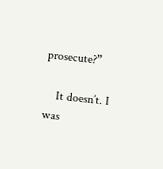prosecute?”

    It doesn’t. I was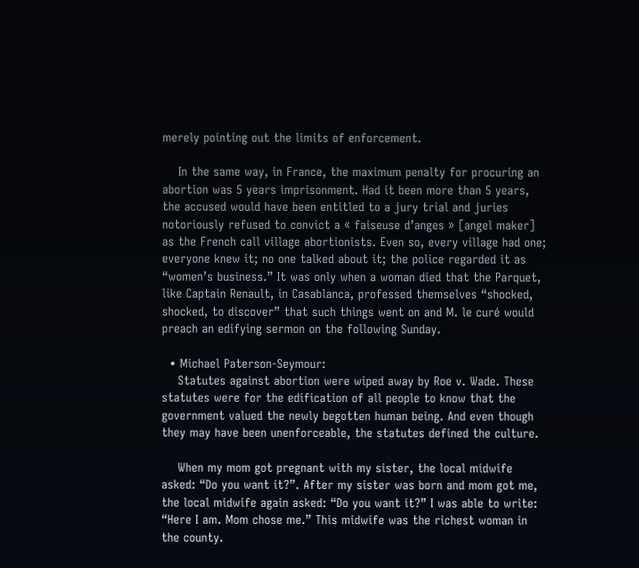merely pointing out the limits of enforcement.

    In the same way, in France, the maximum penalty for procuring an abortion was 5 years imprisonment. Had it been more than 5 years, the accused would have been entitled to a jury trial and juries notoriously refused to convict a « faiseuse d’anges » [angel maker] as the French call village abortionists. Even so, every village had one; everyone knew it; no one talked about it; the police regarded it as “women’s business.” It was only when a woman died that the Parquet, like Captain Renault, in Casablanca, professed themselves “shocked, shocked, to discover” that such things went on and M. le curé would preach an edifying sermon on the following Sunday.

  • Michael Paterson-Seymour:
    Statutes against abortion were wiped away by Roe v. Wade. These statutes were for the edification of all people to know that the government valued the newly begotten human being. And even though they may have been unenforceable, the statutes defined the culture.

    When my mom got pregnant with my sister, the local midwife asked: “Do you want it?”. After my sister was born and mom got me, the local midwife again asked: “Do you want it?” I was able to write: “Here I am. Mom chose me.” This midwife was the richest woman in the county.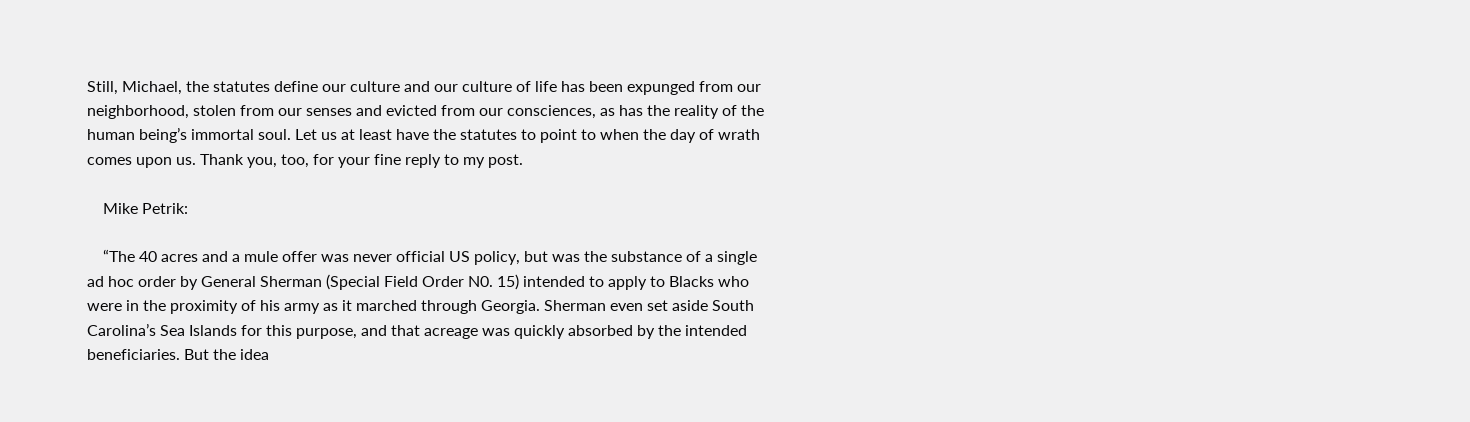Still, Michael, the statutes define our culture and our culture of life has been expunged from our neighborhood, stolen from our senses and evicted from our consciences, as has the reality of the human being’s immortal soul. Let us at least have the statutes to point to when the day of wrath comes upon us. Thank you, too, for your fine reply to my post.

    Mike Petrik:

    “The 40 acres and a mule offer was never official US policy, but was the substance of a single ad hoc order by General Sherman (Special Field Order N0. 15) intended to apply to Blacks who were in the proximity of his army as it marched through Georgia. Sherman even set aside South Carolina’s Sea Islands for this purpose, and that acreage was quickly absorbed by the intended beneficiaries. But the idea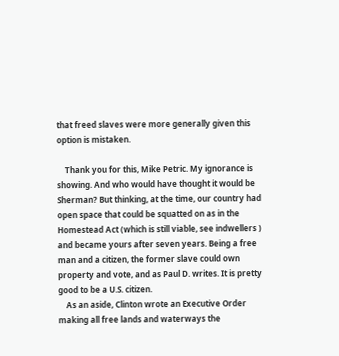that freed slaves were more generally given this option is mistaken.

    Thank you for this, Mike Petric. My ignorance is showing. And who would have thought it would be Sherman? But thinking, at the time, our country had open space that could be squatted on as in the Homestead Act (which is still viable, see indwellers ) and became yours after seven years. Being a free man and a citizen, the former slave could own property and vote, and as Paul D. writes. It is pretty good to be a U.S. citizen.
    As an aside, Clinton wrote an Executive Order making all free lands and waterways the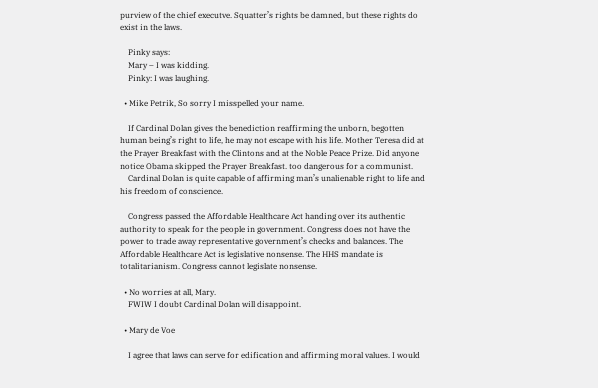purview of the chief executve. Squatter’s rights be damned, but these rights do exist in the laws.

    Pinky says:
    Mary – I was kidding.
    Pinky: I was laughing.

  • Mike Petrik, So sorry I misspelled your name.

    If Cardinal Dolan gives the benediction reaffirming the unborn, begotten human being’s right to life, he may not escape with his life. Mother Teresa did at the Prayer Breakfast with the Clintons and at the Noble Peace Prize. Did anyone notice Obama skipped the Prayer Breakfast. too dangerous for a communist.
    Cardinal Dolan is quite capable of affirming man’s unalienable right to life and his freedom of conscience.

    Congress passed the Affordable Healthcare Act handing over its authentic authority to speak for the people in government. Congress does not have the power to trade away representative government’s checks and balances. The Affordable Healthcare Act is legislative nonsense. The HHS mandate is totalitarianism. Congress cannot legislate nonsense.

  • No worries at all, Mary.
    FWIW I doubt Cardinal Dolan will disappoint.

  • Mary de Voe

    I agree that laws can serve for edification and affirming moral values. I would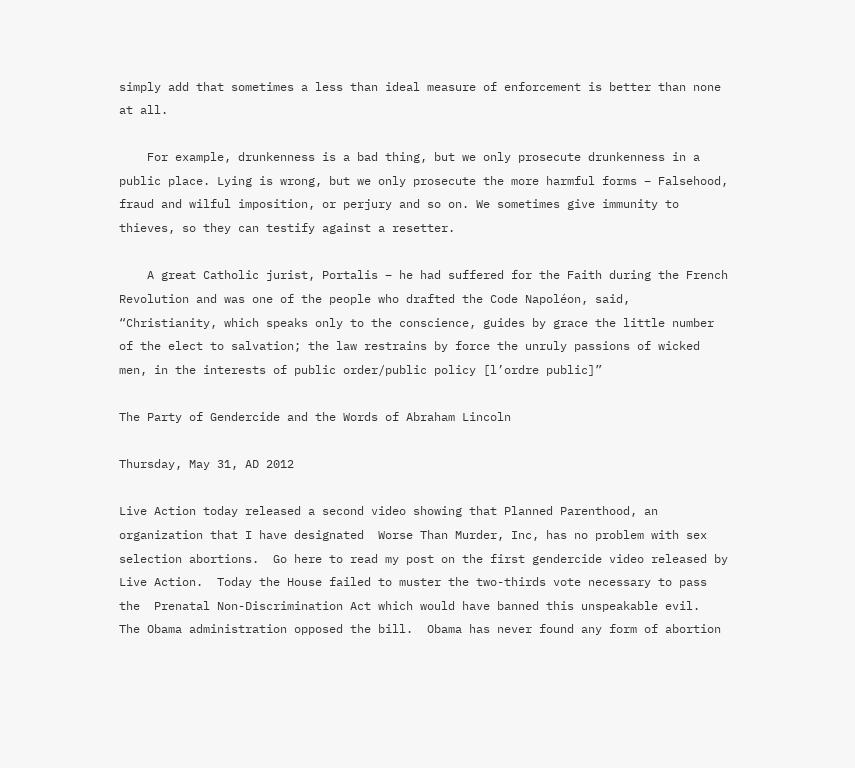simply add that sometimes a less than ideal measure of enforcement is better than none at all.

    For example, drunkenness is a bad thing, but we only prosecute drunkenness in a public place. Lying is wrong, but we only prosecute the more harmful forms – Falsehood, fraud and wilful imposition, or perjury and so on. We sometimes give immunity to thieves, so they can testify against a resetter.

    A great Catholic jurist, Portalis – he had suffered for the Faith during the French Revolution and was one of the people who drafted the Code Napoléon, said, “Christianity, which speaks only to the conscience, guides by grace the little number of the elect to salvation; the law restrains by force the unruly passions of wicked men, in the interests of public order/public policy [l’ordre public]”

The Party of Gendercide and the Words of Abraham Lincoln

Thursday, May 31, AD 2012

Live Action today released a second video showing that Planned Parenthood, an organization that I have designated  Worse Than Murder, Inc, has no problem with sex selection abortions.  Go here to read my post on the first gendercide video released by Live Action.  Today the House failed to muster the two-thirds vote necessary to pass the  Prenatal Non-Discrimination Act which would have banned this unspeakable evil.  The Obama administration opposed the bill.  Obama has never found any form of abortion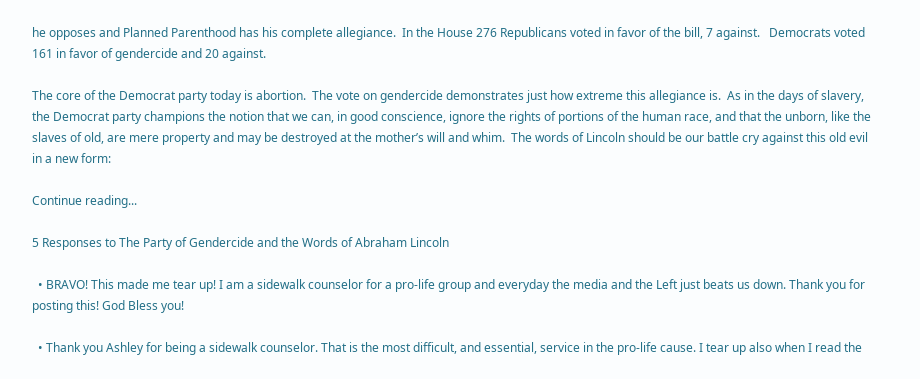he opposes and Planned Parenthood has his complete allegiance.  In the House 276 Republicans voted in favor of the bill, 7 against.   Democrats voted 161 in favor of gendercide and 20 against.

The core of the Democrat party today is abortion.  The vote on gendercide demonstrates just how extreme this allegiance is.  As in the days of slavery, the Democrat party champions the notion that we can, in good conscience, ignore the rights of portions of the human race, and that the unborn, like the slaves of old, are mere property and may be destroyed at the mother’s will and whim.  The words of Lincoln should be our battle cry against this old evil in a new form:

Continue reading...

5 Responses to The Party of Gendercide and the Words of Abraham Lincoln

  • BRAVO! This made me tear up! I am a sidewalk counselor for a pro-life group and everyday the media and the Left just beats us down. Thank you for posting this! God Bless you!

  • Thank you Ashley for being a sidewalk counselor. That is the most difficult, and essential, service in the pro-life cause. I tear up also when I read the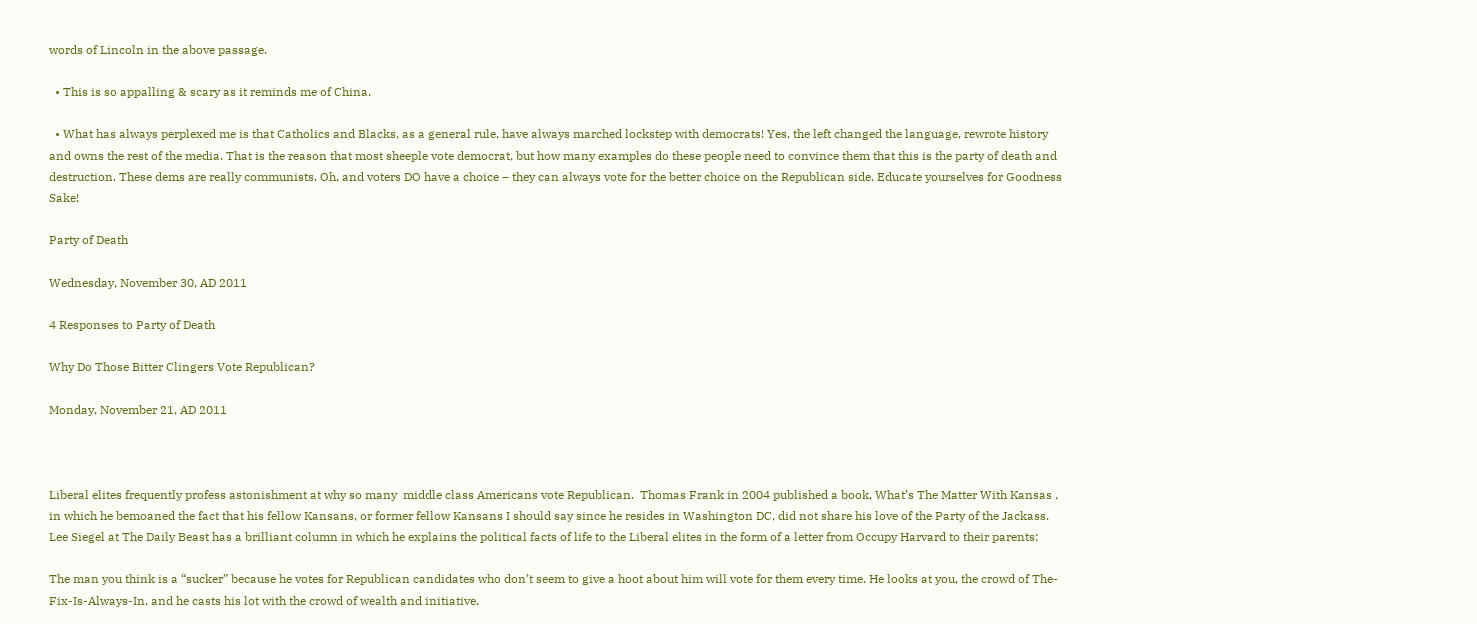words of Lincoln in the above passage.

  • This is so appalling & scary as it reminds me of China.

  • What has always perplexed me is that Catholics and Blacks, as a general rule, have always marched lockstep with democrats! Yes, the left changed the language, rewrote history and owns the rest of the media. That is the reason that most sheeple vote democrat, but how many examples do these people need to convince them that this is the party of death and destruction. These dems are really communists. Oh, and voters DO have a choice – they can always vote for the better choice on the Republican side. Educate yourselves for Goodness Sake!

Party of Death

Wednesday, November 30, AD 2011

4 Responses to Party of Death

Why Do Those Bitter Clingers Vote Republican?

Monday, November 21, AD 2011



Liberal elites frequently profess astonishment at why so many  middle class Americans vote Republican.  Thomas Frank in 2004 published a book, What’s The Matter With Kansas , in which he bemoaned the fact that his fellow Kansans, or former fellow Kansans I should say since he resides in Washington DC, did not share his love of the Party of the Jackass.  Lee Siegel at The Daily Beast has a brilliant column in which he explains the political facts of life to the Liberal elites in the form of a letter from Occupy Harvard to their parents:

The man you think is a “sucker” because he votes for Republican candidates who don’t seem to give a hoot about him will vote for them every time. He looks at you, the crowd of The-Fix-Is-Always-In, and he casts his lot with the crowd of wealth and initiative.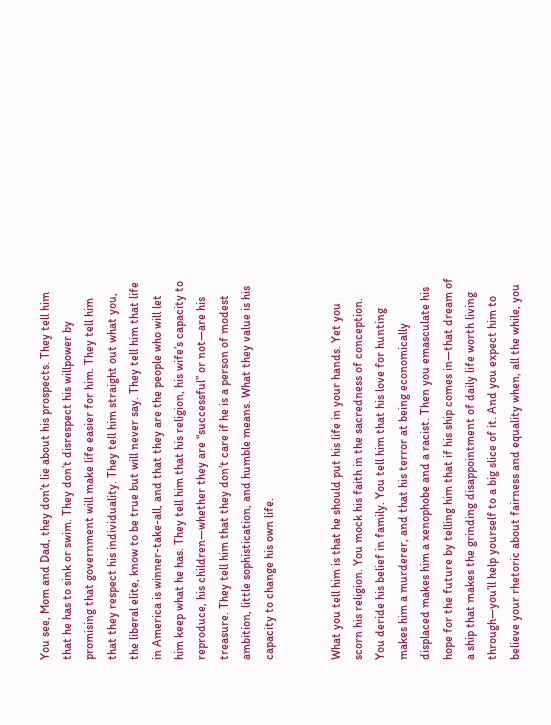You see, Mom and Dad, they don’t lie about his prospects. They tell him that he has to sink or swim. They don’t disrespect his willpower by promising that government will make life easier for him. They tell him that they respect his individuality. They tell him straight out what you, the liberal elite, know to be true but will never say. They tell him that life in America is winner-take-all, and that they are the people who will let him keep what he has. They tell him that his religion, his wife’s capacity to reproduce, his children—whether they are “successful” or not—are his treasure. They tell him that they don’t care if he is a person of modest ambition, little sophistication, and humble means. What they value is his capacity to change his own life.


What you tell him is that he should put his life in your hands. Yet you scorn his religion. You mock his faith in the sacredness of conception. You deride his belief in family. You tell him that his love for hunting makes him a murderer, and that his terror at being economically displaced makes him a xenophobe and a racist. Then you emasculate his hope for the future by telling him that if his ship comes in—that dream of a ship that makes the grinding disappointment of daily life worth living through—you’ll help yourself to a big slice of it. And you expect him to believe your rhetoric about fairness and equality when, all the while, you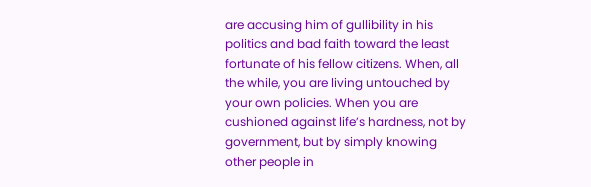are accusing him of gullibility in his politics and bad faith toward the least fortunate of his fellow citizens. When, all the while, you are living untouched by your own policies. When you are cushioned against life’s hardness, not by government, but by simply knowing other people in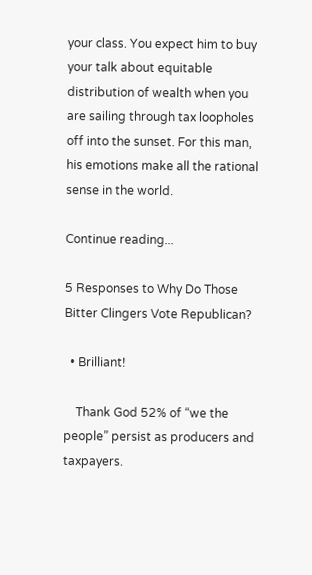your class. You expect him to buy your talk about equitable distribution of wealth when you are sailing through tax loopholes off into the sunset. For this man, his emotions make all the rational sense in the world.

Continue reading...

5 Responses to Why Do Those Bitter Clingers Vote Republican?

  • Brilliant!

    Thank God 52% of “we the people” persist as producers and taxpayers.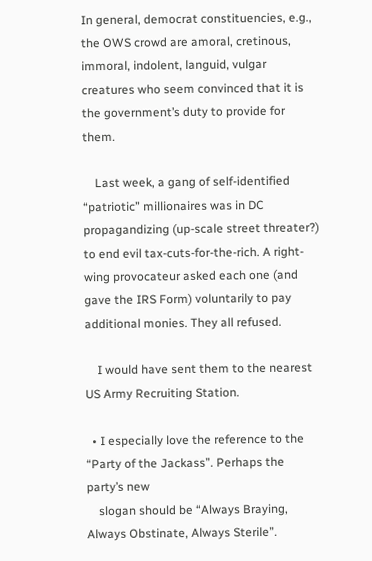In general, democrat constituencies, e.g., the OWS crowd are amoral, cretinous, immoral, indolent, languid, vulgar creatures who seem convinced that it is the government’s duty to provide for them.

    Last week, a gang of self-identified “patriotic” millionaires was in DC propagandizing (up-scale street threater?) to end evil tax-cuts-for-the-rich. A right-wing provocateur asked each one (and gave the IRS Form) voluntarily to pay additional monies. They all refused.

    I would have sent them to the nearest US Army Recruiting Station.

  • I especially love the reference to the “Party of the Jackass”. Perhaps the party’s new
    slogan should be “Always Braying, Always Obstinate, Always Sterile”.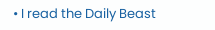• I read the Daily Beast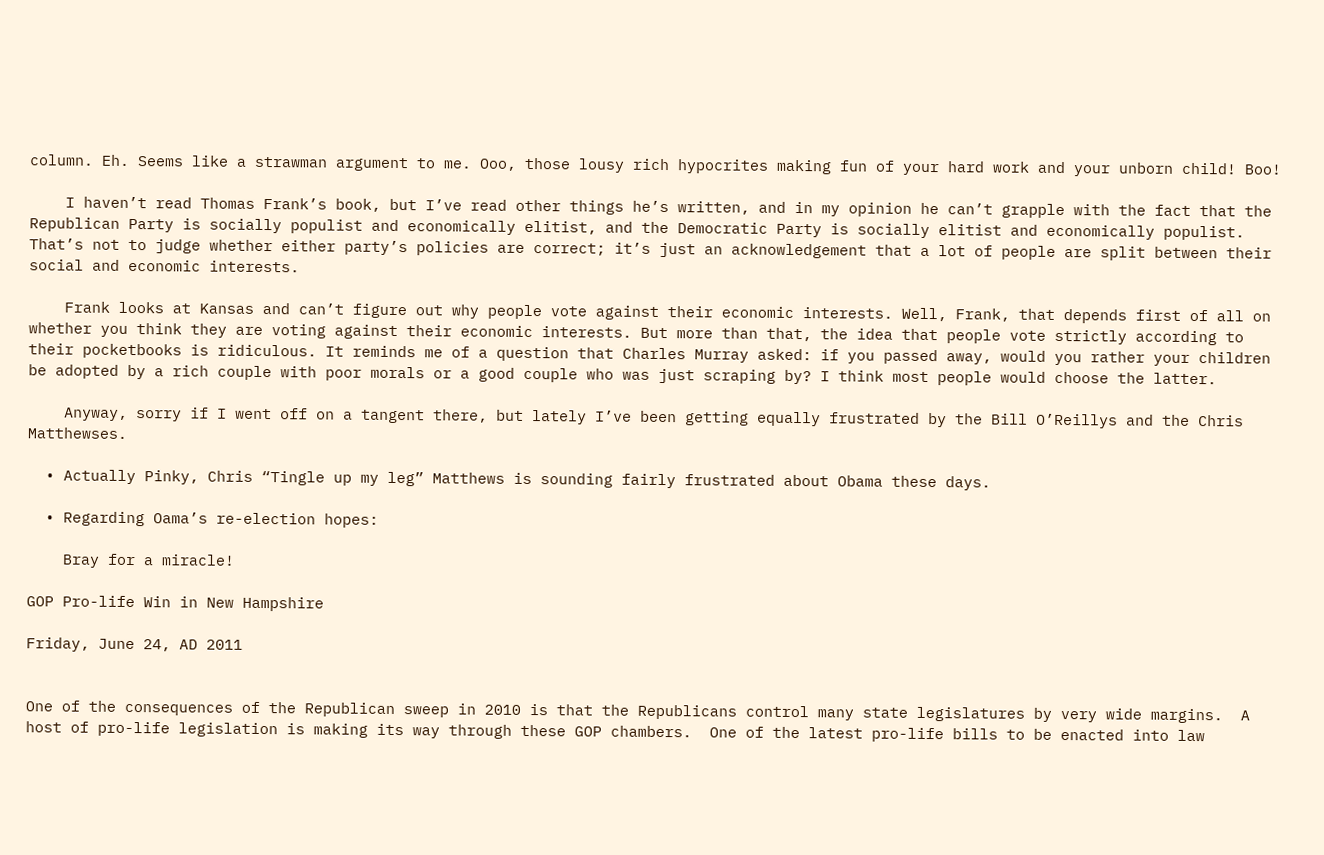column. Eh. Seems like a strawman argument to me. Ooo, those lousy rich hypocrites making fun of your hard work and your unborn child! Boo!

    I haven’t read Thomas Frank’s book, but I’ve read other things he’s written, and in my opinion he can’t grapple with the fact that the Republican Party is socially populist and economically elitist, and the Democratic Party is socially elitist and economically populist. That’s not to judge whether either party’s policies are correct; it’s just an acknowledgement that a lot of people are split between their social and economic interests.

    Frank looks at Kansas and can’t figure out why people vote against their economic interests. Well, Frank, that depends first of all on whether you think they are voting against their economic interests. But more than that, the idea that people vote strictly according to their pocketbooks is ridiculous. It reminds me of a question that Charles Murray asked: if you passed away, would you rather your children be adopted by a rich couple with poor morals or a good couple who was just scraping by? I think most people would choose the latter.

    Anyway, sorry if I went off on a tangent there, but lately I’ve been getting equally frustrated by the Bill O’Reillys and the Chris Matthewses.

  • Actually Pinky, Chris “Tingle up my leg” Matthews is sounding fairly frustrated about Obama these days.

  • Regarding Oama’s re-election hopes:

    Bray for a miracle!

GOP Pro-life Win in New Hampshire

Friday, June 24, AD 2011


One of the consequences of the Republican sweep in 2010 is that the Republicans control many state legislatures by very wide margins.  A host of pro-life legislation is making its way through these GOP chambers.  One of the latest pro-life bills to be enacted into law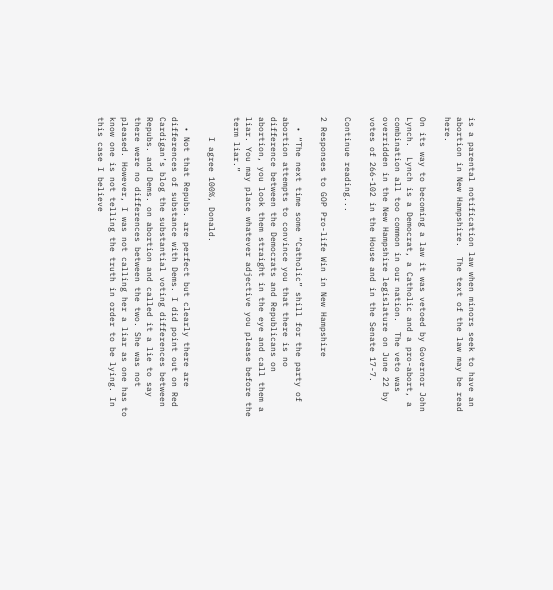is a parental notification law when minors seek to have an abortion in New Hampshire.  The text of the law may be read here.

On its way to becoming a law it was vetoed by Governor John Lynch.  Lynch is a Democrat, a Catholic and a pro-abort, a combination all too common in our nation.  The veto was overridden in the New Hampshire legislature on June 22 by votes of 266-102 in the House and in the Senate 17-7.

Continue reading...

2 Responses to GOP Pro-life Win in New Hampshire

  • “The next time some “Catholic” shill for the party of abortion attempts to convince you that there is no difference between the Democrats and Republicans on abortion, you look them straight in the eye and call them a liar. You may place whatever adjective you please before the term liar.”

    I agree 100%, Donald.

  • Not that Repubs. are perfect but clearly there are differences of substance with Dems. I did point out on Red Cardigan’s blog the substantial voting differences between Repubs. and Dems. on abortion and called it a lie to say there were no differences between the two. She was not pleased. However, I was not calling her a liar as one has to know one is not telling the truth in order to be lying. In this case I believe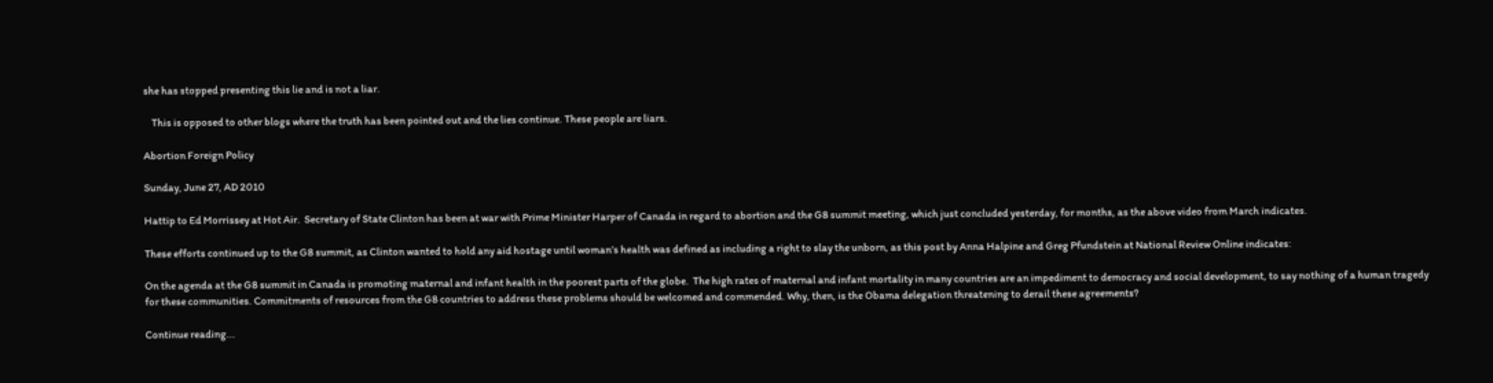she has stopped presenting this lie and is not a liar.

    This is opposed to other blogs where the truth has been pointed out and the lies continue. These people are liars.

Abortion Foreign Policy

Sunday, June 27, AD 2010

Hattip to Ed Morrissey at Hot Air.  Secretary of State Clinton has been at war with Prime Minister Harper of Canada in regard to abortion and the G8 summit meeting, which just concluded yesterday, for months, as the above video from March indicates.

These efforts continued up to the G8 summit, as Clinton wanted to hold any aid hostage until woman’s health was defined as including a right to slay the unborn, as this post by Anna Halpine and Greg Pfundstein at National Review Online indicates:

On the agenda at the G8 summit in Canada is promoting maternal and infant health in the poorest parts of the globe.  The high rates of maternal and infant mortality in many countries are an impediment to democracy and social development, to say nothing of a human tragedy for these communities. Commitments of resources from the G8 countries to address these problems should be welcomed and commended. Why, then, is the Obama delegation threatening to derail these agreements?

Continue reading...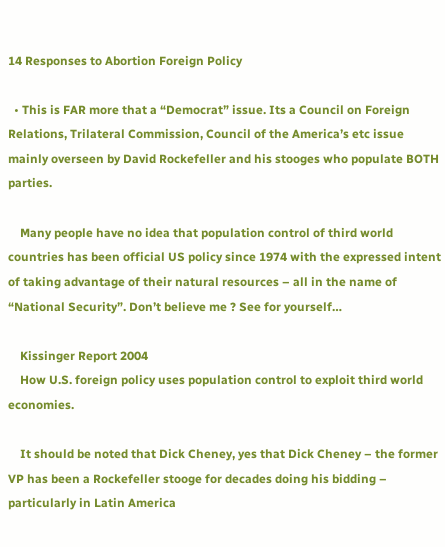14 Responses to Abortion Foreign Policy

  • This is FAR more that a “Democrat” issue. Its a Council on Foreign Relations, Trilateral Commission, Council of the America’s etc issue mainly overseen by David Rockefeller and his stooges who populate BOTH parties.

    Many people have no idea that population control of third world countries has been official US policy since 1974 with the expressed intent of taking advantage of their natural resources – all in the name of “National Security”. Don’t believe me ? See for yourself…

    Kissinger Report 2004
    How U.S. foreign policy uses population control to exploit third world economies.

    It should be noted that Dick Cheney, yes that Dick Cheney – the former VP has been a Rockefeller stooge for decades doing his bidding – particularly in Latin America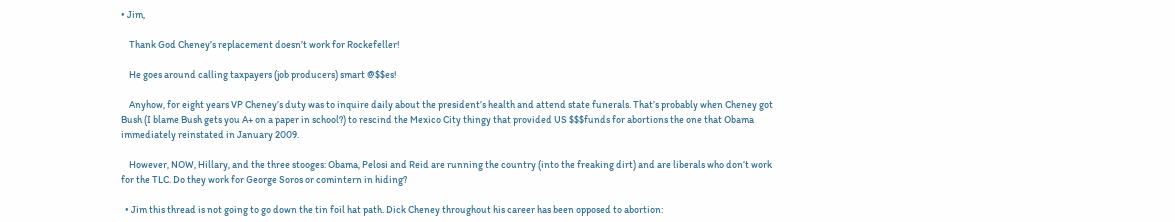• Jim,

    Thank God Cheney’s replacement doesn’t work for Rockefeller!

    He goes around calling taxpayers (job producers) smart @$$es!

    Anyhow, for eight years VP Cheney’s duty was to inquire daily about the president’s health and attend state funerals. That’s probably when Cheney got Bush (I blame Bush gets you A+ on a paper in school?) to rescind the Mexico City thingy that provided US $$$funds for abortions the one that Obama immediately reinstated in January 2009.

    However, NOW, Hillary, and the three stooges: Obama, Pelosi and Reid are running the country (into the freaking dirt) and are liberals who don’t work for the TLC. Do they work for George Soros or comintern in hiding?

  • Jim this thread is not going to go down the tin foil hat path. Dick Cheney throughout his career has been opposed to abortion: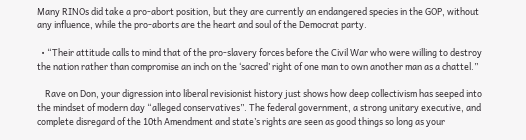Many RINOs did take a pro-abort position, but they are currently an endangered species in the GOP, without any influence, while the pro-aborts are the heart and soul of the Democrat party.

  • “Their attitude calls to mind that of the pro-slavery forces before the Civil War who were willing to destroy the nation rather than compromise an inch on the ‘sacred’ right of one man to own another man as a chattel.”

    Rave on Don, your digression into liberal revisionist history just shows how deep collectivism has seeped into the mindset of modern day “alleged conservatives”. The federal government, a strong unitary executive, and complete disregard of the 10th Amendment and state’s rights are seen as good things so long as your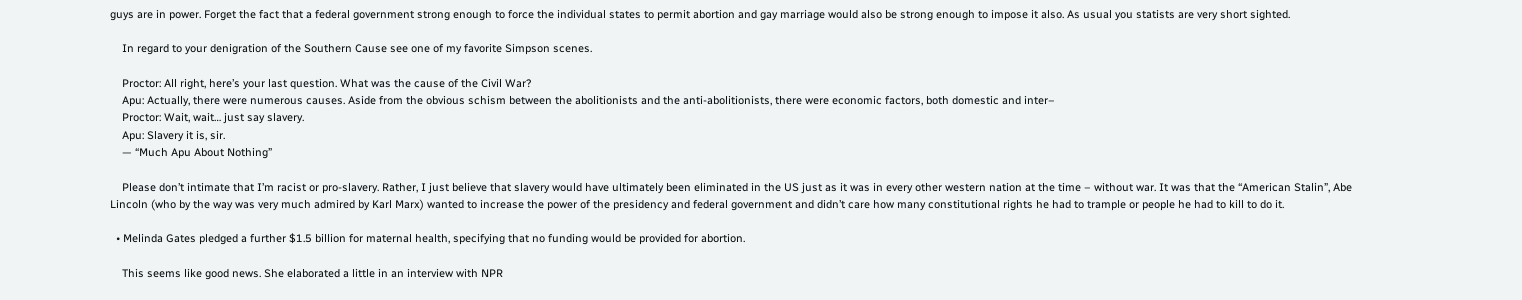guys are in power. Forget the fact that a federal government strong enough to force the individual states to permit abortion and gay marriage would also be strong enough to impose it also. As usual you statists are very short sighted.

    In regard to your denigration of the Southern Cause see one of my favorite Simpson scenes.

    Proctor: All right, here’s your last question. What was the cause of the Civil War?
    Apu: Actually, there were numerous causes. Aside from the obvious schism between the abolitionists and the anti-abolitionists, there were economic factors, both domestic and inter–
    Proctor: Wait, wait… just say slavery.
    Apu: Slavery it is, sir.
    — “Much Apu About Nothing”

    Please don’t intimate that I’m racist or pro-slavery. Rather, I just believe that slavery would have ultimately been eliminated in the US just as it was in every other western nation at the time – without war. It was that the “American Stalin”, Abe Lincoln (who by the way was very much admired by Karl Marx) wanted to increase the power of the presidency and federal government and didn’t care how many constitutional rights he had to trample or people he had to kill to do it.

  • Melinda Gates pledged a further $1.5 billion for maternal health, specifying that no funding would be provided for abortion.

    This seems like good news. She elaborated a little in an interview with NPR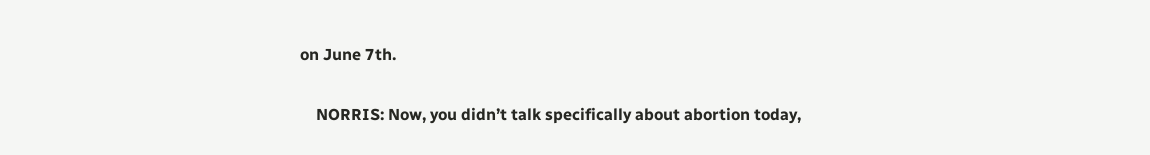on June 7th.

    NORRIS: Now, you didn’t talk specifically about abortion today,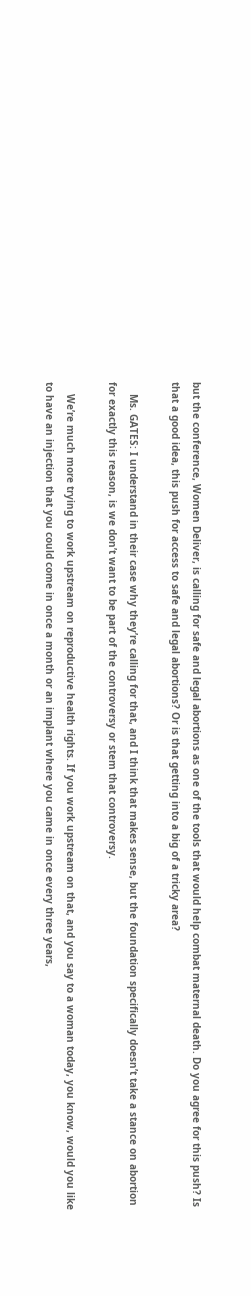but the conference, Women Deliver, is calling for safe and legal abortions as one of the tools that would help combat maternal death. Do you agree for this push? Is that a good idea, this push for access to safe and legal abortions? Or is that getting into a big of a tricky area?

    Ms. GATES: I understand in their case why they’re calling for that, and I think that makes sense, but the foundation specifically doesn’t take a stance on abortion for exactly this reason, is we don’t want to be part of the controversy or stem that controversy.

    We’re much more trying to work upstream on reproductive health rights. If you work upstream on that, and you say to a woman today, you know, would you like to have an injection that you could come in once a month or an implant where you came in once every three years,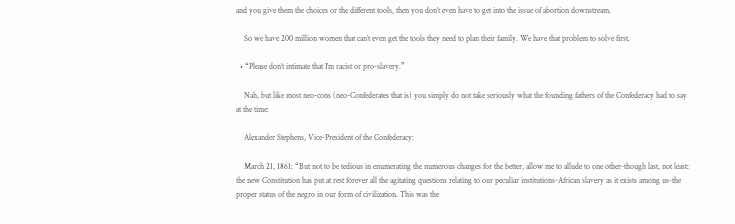and you give them the choices or the different tools, then you don’t even have to get into the issue of abortion downstream.

    So we have 200 million women that can’t even get the tools they need to plan their family. We have that problem to solve first.

  • “Please don’t intimate that I’m racist or pro-slavery.”

    Nah, but like most neo-cons (neo-Confederates that is) you simply do not take seriously what the founding fathers of the Confederacy had to say at the time:

    Alexander Stephens, Vice-President of the Confederacy:

    March 21, 1861: “But not to be tedious in enumerating the numerous changes for the better, allow me to allude to one other-though last, not least: the new Constitution has put at rest forever all the agitating questions relating to our peculiar institutions-African slavery as it exists among us-the proper status of the negro in our form of civilization. This was the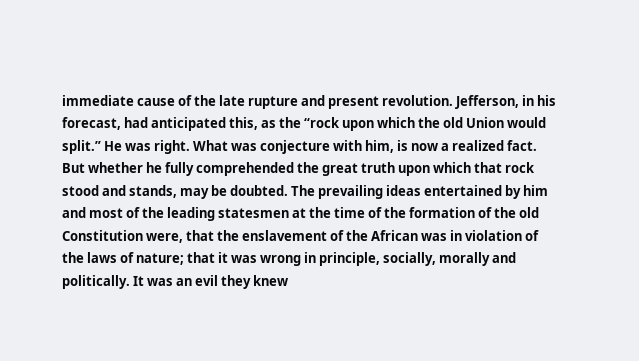immediate cause of the late rupture and present revolution. Jefferson, in his forecast, had anticipated this, as the “rock upon which the old Union would split.” He was right. What was conjecture with him, is now a realized fact. But whether he fully comprehended the great truth upon which that rock stood and stands, may be doubted. The prevailing ideas entertained by him and most of the leading statesmen at the time of the formation of the old Constitution were, that the enslavement of the African was in violation of the laws of nature; that it was wrong in principle, socially, morally and politically. It was an evil they knew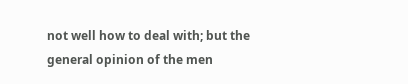not well how to deal with; but the general opinion of the men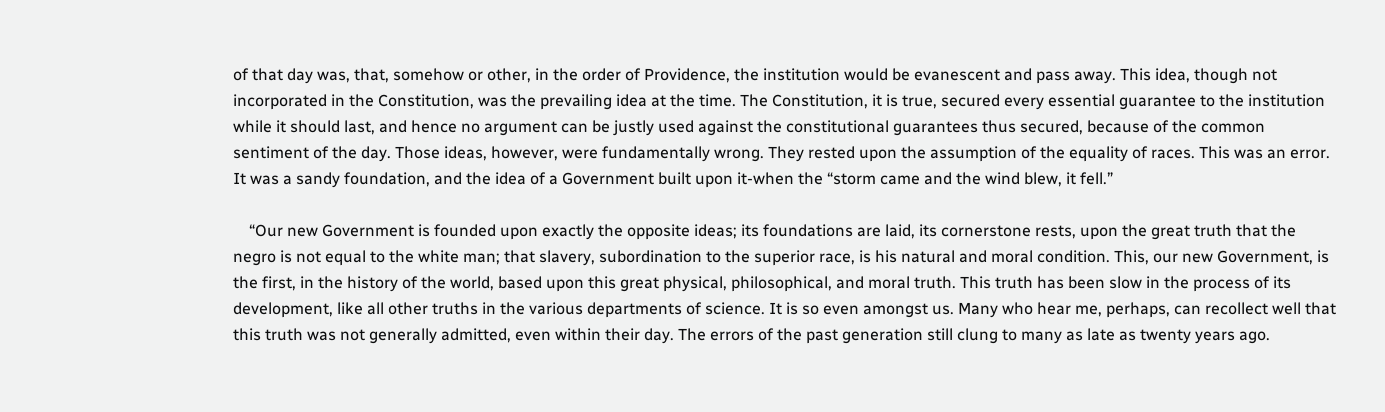of that day was, that, somehow or other, in the order of Providence, the institution would be evanescent and pass away. This idea, though not incorporated in the Constitution, was the prevailing idea at the time. The Constitution, it is true, secured every essential guarantee to the institution while it should last, and hence no argument can be justly used against the constitutional guarantees thus secured, because of the common sentiment of the day. Those ideas, however, were fundamentally wrong. They rested upon the assumption of the equality of races. This was an error. It was a sandy foundation, and the idea of a Government built upon it-when the “storm came and the wind blew, it fell.”

    “Our new Government is founded upon exactly the opposite ideas; its foundations are laid, its cornerstone rests, upon the great truth that the negro is not equal to the white man; that slavery, subordination to the superior race, is his natural and moral condition. This, our new Government, is the first, in the history of the world, based upon this great physical, philosophical, and moral truth. This truth has been slow in the process of its development, like all other truths in the various departments of science. It is so even amongst us. Many who hear me, perhaps, can recollect well that this truth was not generally admitted, even within their day. The errors of the past generation still clung to many as late as twenty years ago.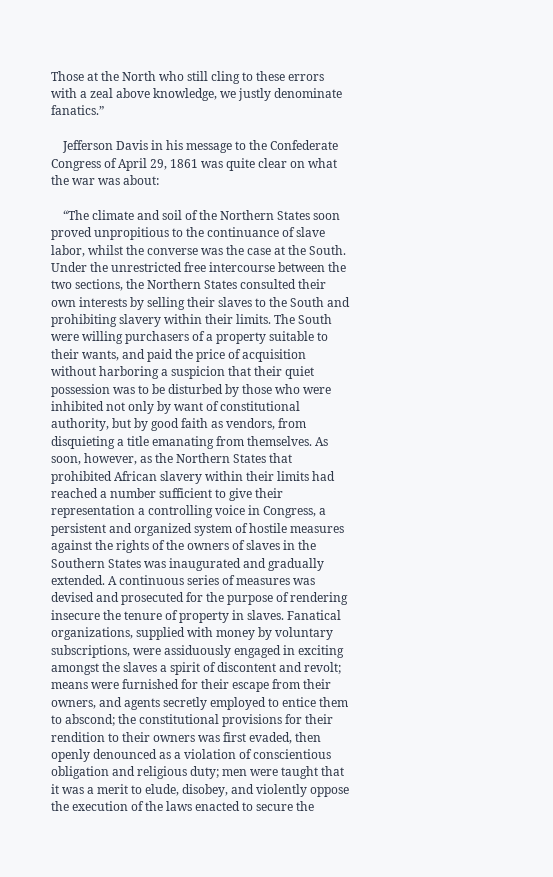Those at the North who still cling to these errors with a zeal above knowledge, we justly denominate fanatics.”

    Jefferson Davis in his message to the Confederate Congress of April 29, 1861 was quite clear on what the war was about:

    “The climate and soil of the Northern States soon proved unpropitious to the continuance of slave labor, whilst the converse was the case at the South. Under the unrestricted free intercourse between the two sections, the Northern States consulted their own interests by selling their slaves to the South and prohibiting slavery within their limits. The South were willing purchasers of a property suitable to their wants, and paid the price of acquisition without harboring a suspicion that their quiet possession was to be disturbed by those who were inhibited not only by want of constitutional authority, but by good faith as vendors, from disquieting a title emanating from themselves. As soon, however, as the Northern States that prohibited African slavery within their limits had reached a number sufficient to give their representation a controlling voice in Congress, a persistent and organized system of hostile measures against the rights of the owners of slaves in the Southern States was inaugurated and gradually extended. A continuous series of measures was devised and prosecuted for the purpose of rendering insecure the tenure of property in slaves. Fanatical organizations, supplied with money by voluntary subscriptions, were assiduously engaged in exciting amongst the slaves a spirit of discontent and revolt; means were furnished for their escape from their owners, and agents secretly employed to entice them to abscond; the constitutional provisions for their rendition to their owners was first evaded, then openly denounced as a violation of conscientious obligation and religious duty; men were taught that it was a merit to elude, disobey, and violently oppose the execution of the laws enacted to secure the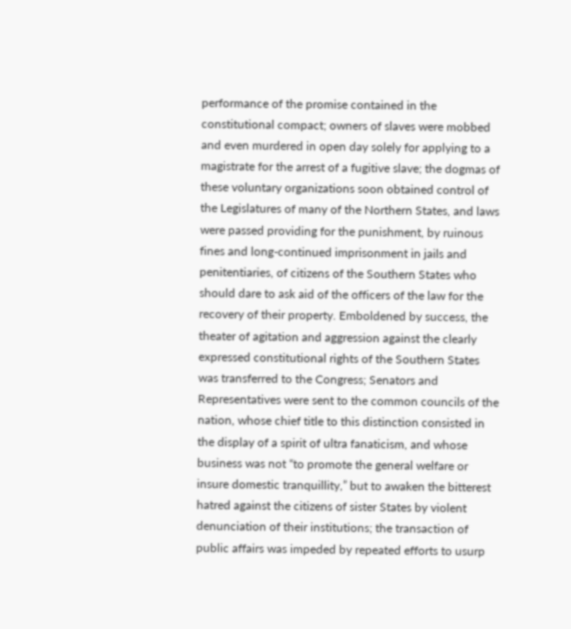performance of the promise contained in the constitutional compact; owners of slaves were mobbed and even murdered in open day solely for applying to a magistrate for the arrest of a fugitive slave; the dogmas of these voluntary organizations soon obtained control of the Legislatures of many of the Northern States, and laws were passed providing for the punishment, by ruinous fines and long-continued imprisonment in jails and penitentiaries, of citizens of the Southern States who should dare to ask aid of the officers of the law for the recovery of their property. Emboldened by success, the theater of agitation and aggression against the clearly expressed constitutional rights of the Southern States was transferred to the Congress; Senators and Representatives were sent to the common councils of the nation, whose chief title to this distinction consisted in the display of a spirit of ultra fanaticism, and whose business was not “to promote the general welfare or insure domestic tranquillity,” but to awaken the bitterest hatred against the citizens of sister States by violent denunciation of their institutions; the transaction of public affairs was impeded by repeated efforts to usurp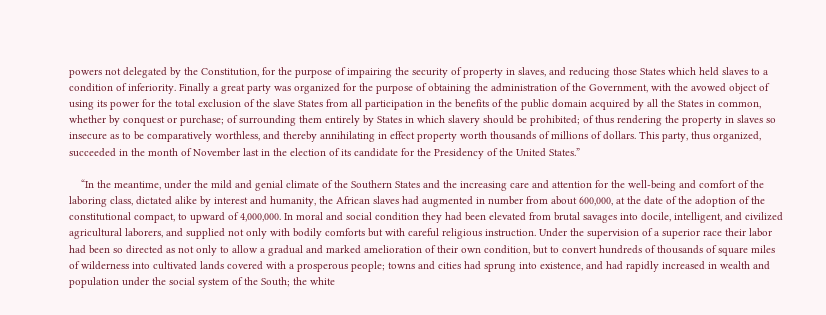powers not delegated by the Constitution, for the purpose of impairing the security of property in slaves, and reducing those States which held slaves to a condition of inferiority. Finally a great party was organized for the purpose of obtaining the administration of the Government, with the avowed object of using its power for the total exclusion of the slave States from all participation in the benefits of the public domain acquired by all the States in common, whether by conquest or purchase; of surrounding them entirely by States in which slavery should be prohibited; of thus rendering the property in slaves so insecure as to be comparatively worthless, and thereby annihilating in effect property worth thousands of millions of dollars. This party, thus organized, succeeded in the month of November last in the election of its candidate for the Presidency of the United States.”

    “In the meantime, under the mild and genial climate of the Southern States and the increasing care and attention for the well-being and comfort of the laboring class, dictated alike by interest and humanity, the African slaves had augmented in number from about 600,000, at the date of the adoption of the constitutional compact, to upward of 4,000,000. In moral and social condition they had been elevated from brutal savages into docile, intelligent, and civilized agricultural laborers, and supplied not only with bodily comforts but with careful religious instruction. Under the supervision of a superior race their labor had been so directed as not only to allow a gradual and marked amelioration of their own condition, but to convert hundreds of thousands of square miles of wilderness into cultivated lands covered with a prosperous people; towns and cities had sprung into existence, and had rapidly increased in wealth and population under the social system of the South; the white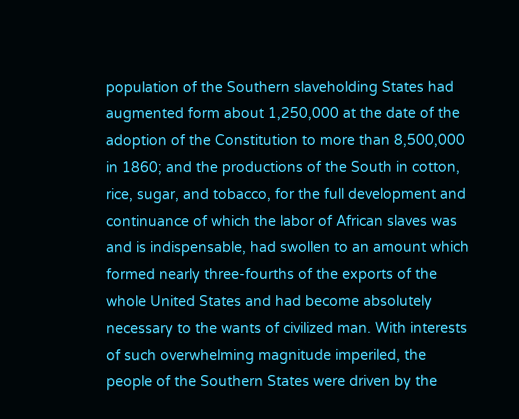population of the Southern slaveholding States had augmented form about 1,250,000 at the date of the adoption of the Constitution to more than 8,500,000 in 1860; and the productions of the South in cotton, rice, sugar, and tobacco, for the full development and continuance of which the labor of African slaves was and is indispensable, had swollen to an amount which formed nearly three-fourths of the exports of the whole United States and had become absolutely necessary to the wants of civilized man. With interests of such overwhelming magnitude imperiled, the people of the Southern States were driven by the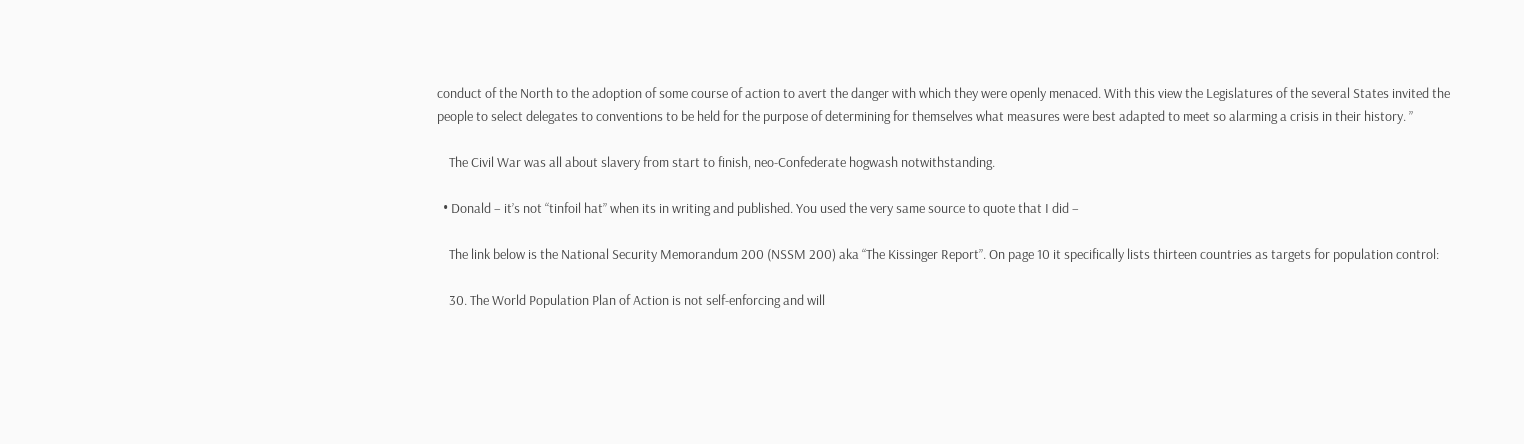conduct of the North to the adoption of some course of action to avert the danger with which they were openly menaced. With this view the Legislatures of the several States invited the people to select delegates to conventions to be held for the purpose of determining for themselves what measures were best adapted to meet so alarming a crisis in their history. ”

    The Civil War was all about slavery from start to finish, neo-Confederate hogwash notwithstanding.

  • Donald – it’s not “tinfoil hat” when its in writing and published. You used the very same source to quote that I did –

    The link below is the National Security Memorandum 200 (NSSM 200) aka “The Kissinger Report”. On page 10 it specifically lists thirteen countries as targets for population control:

    30. The World Population Plan of Action is not self-enforcing and will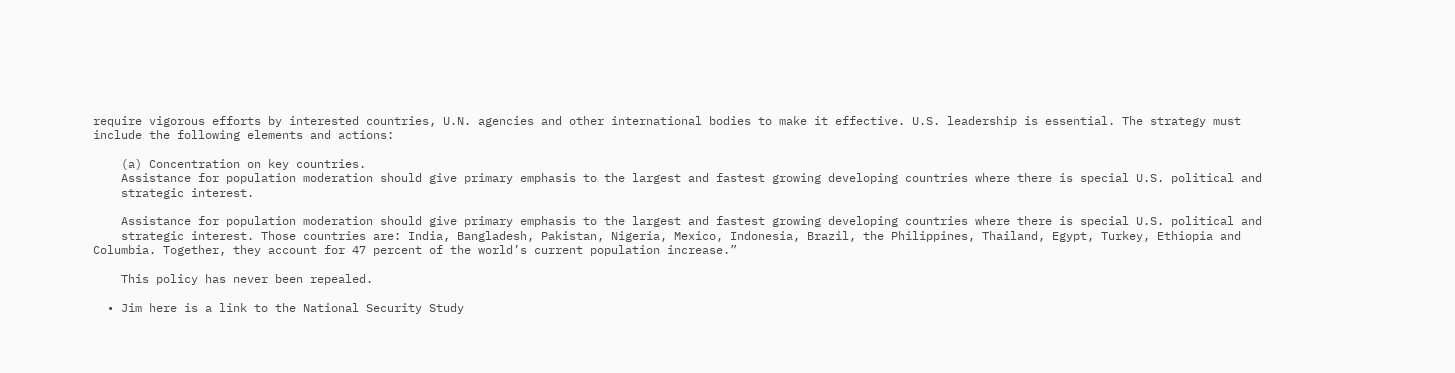require vigorous efforts by interested countries, U.N. agencies and other international bodies to make it effective. U.S. leadership is essential. The strategy must include the following elements and actions:

    (a) Concentration on key countries.
    Assistance for population moderation should give primary emphasis to the largest and fastest growing developing countries where there is special U.S. political and
    strategic interest.

    Assistance for population moderation should give primary emphasis to the largest and fastest growing developing countries where there is special U.S. political and
    strategic interest. Those countries are: India, Bangladesh, Pakistan, Nigeria, Mexico, Indonesia, Brazil, the Philippines, Thailand, Egypt, Turkey, Ethiopia and Columbia. Together, they account for 47 percent of the world’s current population increase.”

    This policy has never been repealed.

  • Jim here is a link to the National Security Study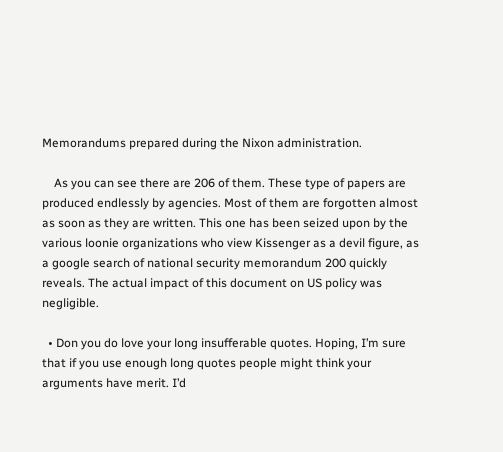Memorandums prepared during the Nixon administration.

    As you can see there are 206 of them. These type of papers are produced endlessly by agencies. Most of them are forgotten almost as soon as they are written. This one has been seized upon by the various loonie organizations who view Kissenger as a devil figure, as a google search of national security memorandum 200 quickly reveals. The actual impact of this document on US policy was negligible.

  • Don you do love your long insufferable quotes. Hoping, I’m sure that if you use enough long quotes people might think your arguments have merit. I’d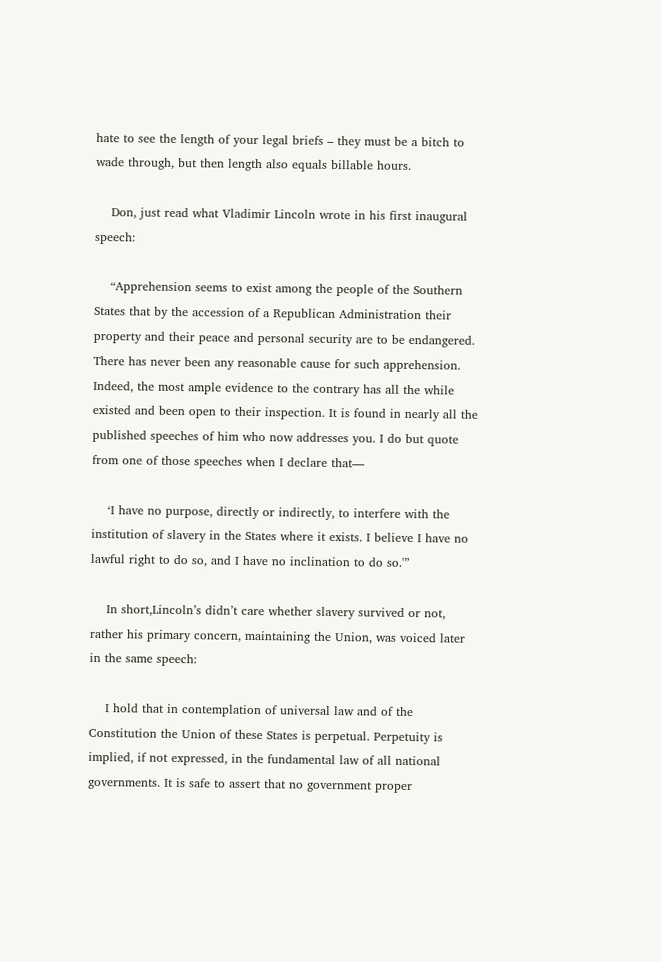hate to see the length of your legal briefs – they must be a bitch to wade through, but then length also equals billable hours.

    Don, just read what Vladimir Lincoln wrote in his first inaugural speech:

    “Apprehension seems to exist among the people of the Southern States that by the accession of a Republican Administration their property and their peace and personal security are to be endangered. There has never been any reasonable cause for such apprehension. Indeed, the most ample evidence to the contrary has all the while existed and been open to their inspection. It is found in nearly all the published speeches of him who now addresses you. I do but quote from one of those speeches when I declare that—

    ‘I have no purpose, directly or indirectly, to interfere with the institution of slavery in the States where it exists. I believe I have no lawful right to do so, and I have no inclination to do so.'”

    In short,Lincoln’s didn’t care whether slavery survived or not, rather his primary concern, maintaining the Union, was voiced later in the same speech:

    I hold that in contemplation of universal law and of the Constitution the Union of these States is perpetual. Perpetuity is implied, if not expressed, in the fundamental law of all national governments. It is safe to assert that no government proper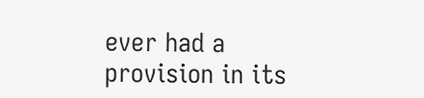ever had a provision in its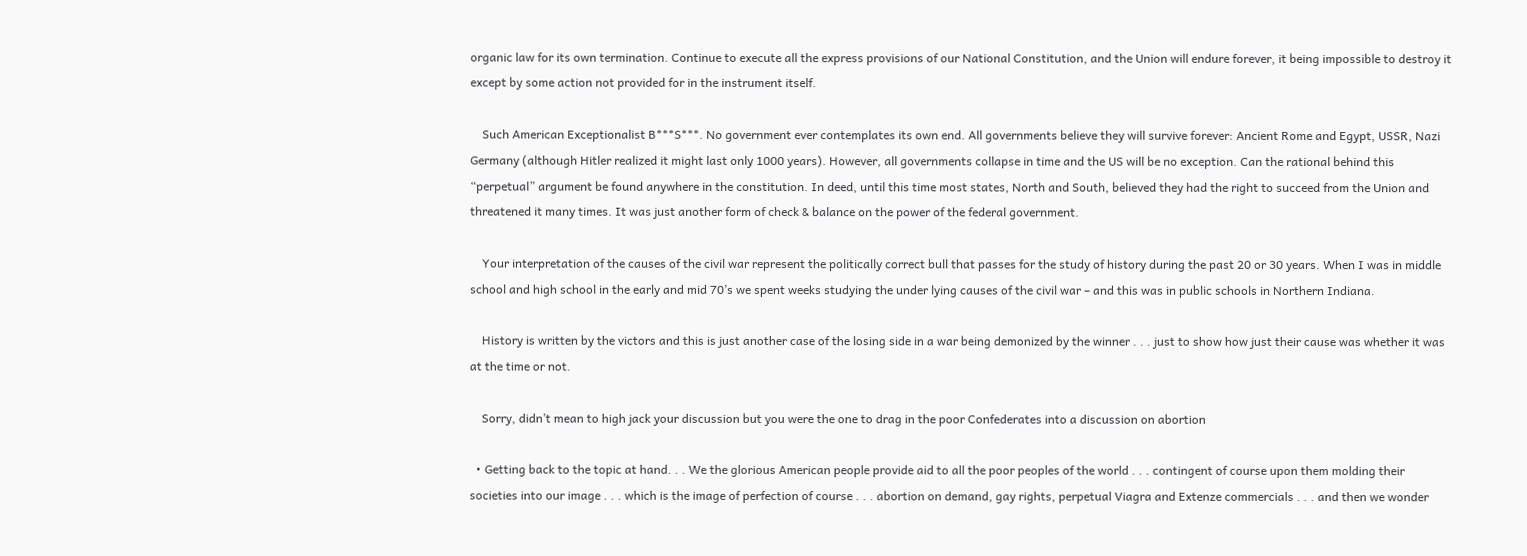organic law for its own termination. Continue to execute all the express provisions of our National Constitution, and the Union will endure forever, it being impossible to destroy it except by some action not provided for in the instrument itself.

    Such American Exceptionalist B***S***. No government ever contemplates its own end. All governments believe they will survive forever: Ancient Rome and Egypt, USSR, Nazi Germany (although Hitler realized it might last only 1000 years). However, all governments collapse in time and the US will be no exception. Can the rational behind this “perpetual” argument be found anywhere in the constitution. In deed, until this time most states, North and South, believed they had the right to succeed from the Union and threatened it many times. It was just another form of check & balance on the power of the federal government.

    Your interpretation of the causes of the civil war represent the politically correct bull that passes for the study of history during the past 20 or 30 years. When I was in middle school and high school in the early and mid 70’s we spent weeks studying the under lying causes of the civil war – and this was in public schools in Northern Indiana.

    History is written by the victors and this is just another case of the losing side in a war being demonized by the winner . . . just to show how just their cause was whether it was at the time or not.

    Sorry, didn’t mean to high jack your discussion but you were the one to drag in the poor Confederates into a discussion on abortion

  • Getting back to the topic at hand. . . We the glorious American people provide aid to all the poor peoples of the world . . . contingent of course upon them molding their societies into our image . . . which is the image of perfection of course . . . abortion on demand, gay rights, perpetual Viagra and Extenze commercials . . . and then we wonder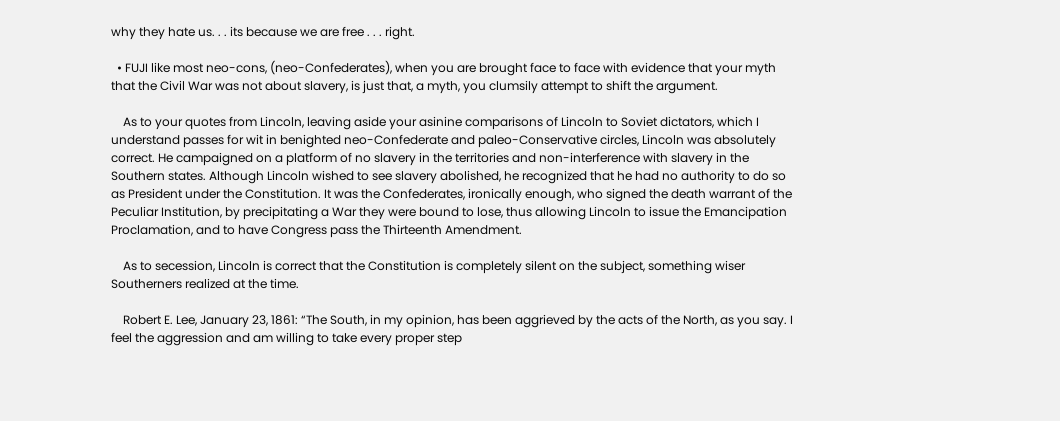why they hate us. . . its because we are free . . . right.

  • FUJI like most neo-cons, (neo-Confederates), when you are brought face to face with evidence that your myth that the Civil War was not about slavery, is just that, a myth, you clumsily attempt to shift the argument.

    As to your quotes from Lincoln, leaving aside your asinine comparisons of Lincoln to Soviet dictators, which I understand passes for wit in benighted neo-Confederate and paleo-Conservative circles, Lincoln was absolutely correct. He campaigned on a platform of no slavery in the territories and non-interference with slavery in the Southern states. Although Lincoln wished to see slavery abolished, he recognized that he had no authority to do so as President under the Constitution. It was the Confederates, ironically enough, who signed the death warrant of the Peculiar Institution, by precipitating a War they were bound to lose, thus allowing Lincoln to issue the Emancipation Proclamation, and to have Congress pass the Thirteenth Amendment.

    As to secession, Lincoln is correct that the Constitution is completely silent on the subject, something wiser Southerners realized at the time.

    Robert E. Lee, January 23, 1861: “The South, in my opinion, has been aggrieved by the acts of the North, as you say. I feel the aggression and am willing to take every proper step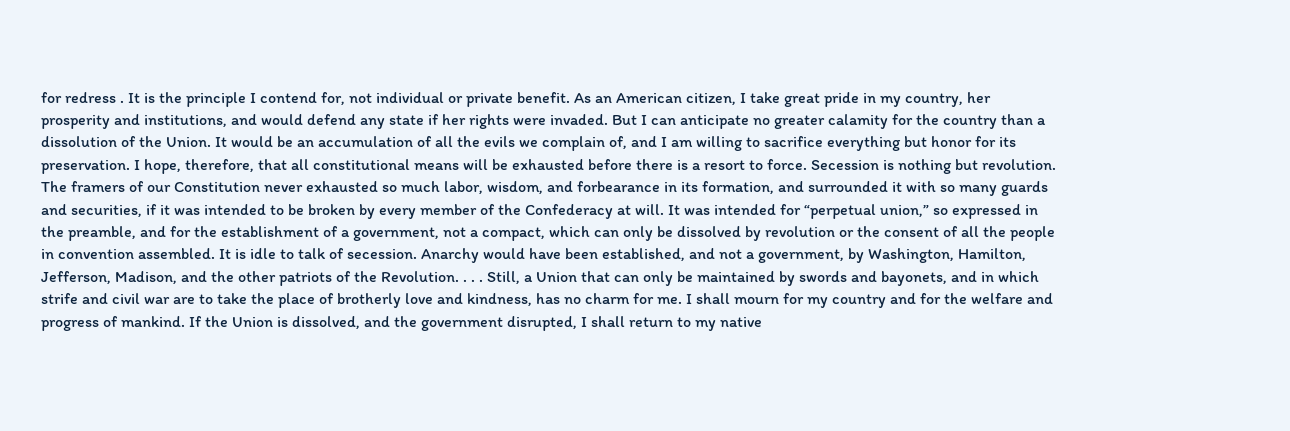for redress . It is the principle I contend for, not individual or private benefit. As an American citizen, I take great pride in my country, her prosperity and institutions, and would defend any state if her rights were invaded. But I can anticipate no greater calamity for the country than a dissolution of the Union. It would be an accumulation of all the evils we complain of, and I am willing to sacrifice everything but honor for its preservation. I hope, therefore, that all constitutional means will be exhausted before there is a resort to force. Secession is nothing but revolution. The framers of our Constitution never exhausted so much labor, wisdom, and forbearance in its formation, and surrounded it with so many guards and securities, if it was intended to be broken by every member of the Confederacy at will. It was intended for “perpetual union,” so expressed in the preamble, and for the establishment of a government, not a compact, which can only be dissolved by revolution or the consent of all the people in convention assembled. It is idle to talk of secession. Anarchy would have been established, and not a government, by Washington, Hamilton, Jefferson, Madison, and the other patriots of the Revolution. . . . Still, a Union that can only be maintained by swords and bayonets, and in which strife and civil war are to take the place of brotherly love and kindness, has no charm for me. I shall mourn for my country and for the welfare and progress of mankind. If the Union is dissolved, and the government disrupted, I shall return to my native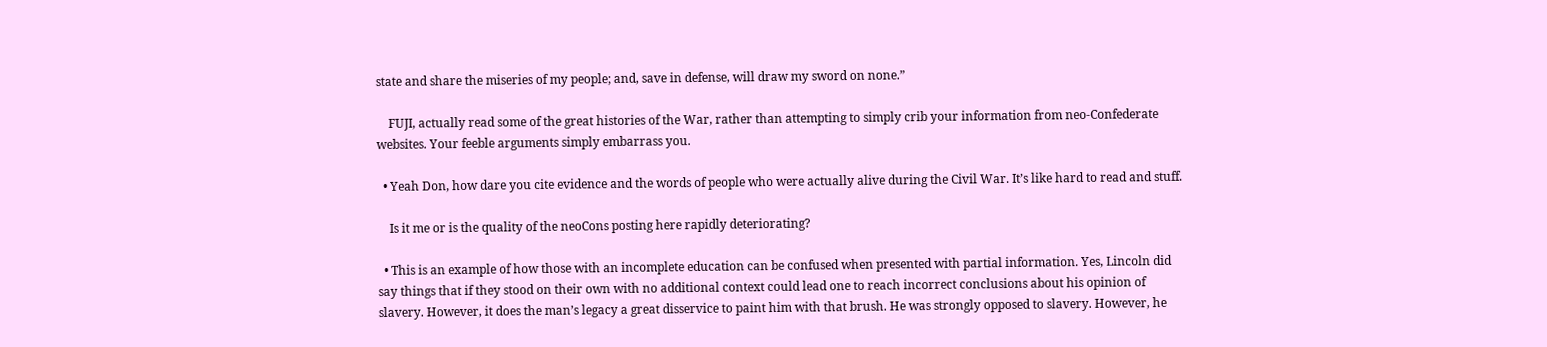state and share the miseries of my people; and, save in defense, will draw my sword on none.”

    FUJI, actually read some of the great histories of the War, rather than attempting to simply crib your information from neo-Confederate websites. Your feeble arguments simply embarrass you.

  • Yeah Don, how dare you cite evidence and the words of people who were actually alive during the Civil War. It’s like hard to read and stuff.

    Is it me or is the quality of the neoCons posting here rapidly deteriorating?

  • This is an example of how those with an incomplete education can be confused when presented with partial information. Yes, Lincoln did say things that if they stood on their own with no additional context could lead one to reach incorrect conclusions about his opinion of slavery. However, it does the man’s legacy a great disservice to paint him with that brush. He was strongly opposed to slavery. However, he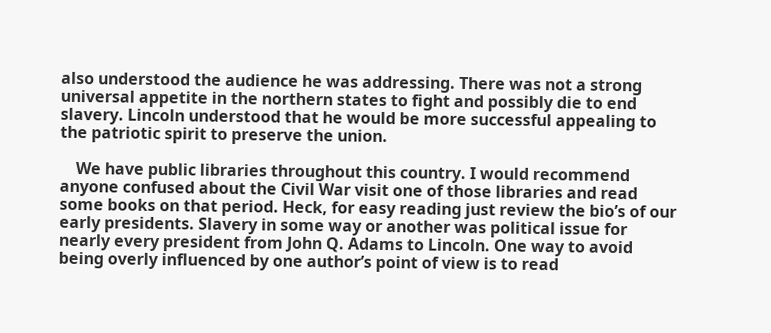also understood the audience he was addressing. There was not a strong universal appetite in the northern states to fight and possibly die to end slavery. Lincoln understood that he would be more successful appealing to the patriotic spirit to preserve the union.

    We have public libraries throughout this country. I would recommend anyone confused about the Civil War visit one of those libraries and read some books on that period. Heck, for easy reading just review the bio’s of our early presidents. Slavery in some way or another was political issue for nearly every president from John Q. Adams to Lincoln. One way to avoid being overly influenced by one author’s point of view is to read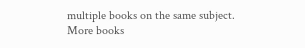multiple books on the same subject. More books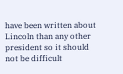have been written about Lincoln than any other president so it should not be difficult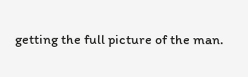getting the full picture of the man.